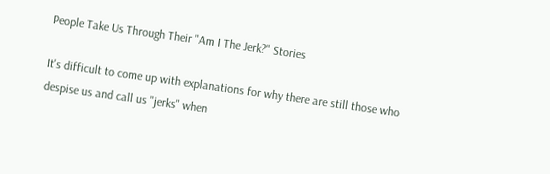People Take Us Through Their "Am I The Jerk?" Stories

It's difficult to come up with explanations for why there are still those who despise us and call us "jerks" when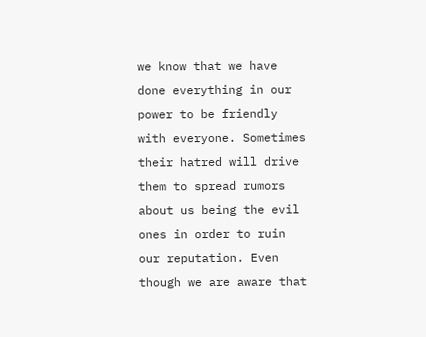we know that we have done everything in our power to be friendly with everyone. Sometimes their hatred will drive them to spread rumors about us being the evil ones in order to ruin our reputation. Even though we are aware that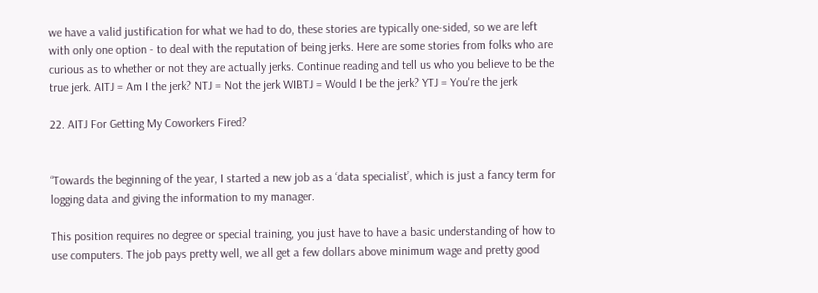we have a valid justification for what we had to do, these stories are typically one-sided, so we are left with only one option - to deal with the reputation of being jerks. Here are some stories from folks who are curious as to whether or not they are actually jerks. Continue reading and tell us who you believe to be the true jerk. AITJ = Am I the jerk? NTJ = Not the jerk WIBTJ = Would I be the jerk? YTJ = You're the jerk

22. AITJ For Getting My Coworkers Fired?


“Towards the beginning of the year, I started a new job as a ‘data specialist’, which is just a fancy term for logging data and giving the information to my manager.

This position requires no degree or special training, you just have to have a basic understanding of how to use computers. The job pays pretty well, we all get a few dollars above minimum wage and pretty good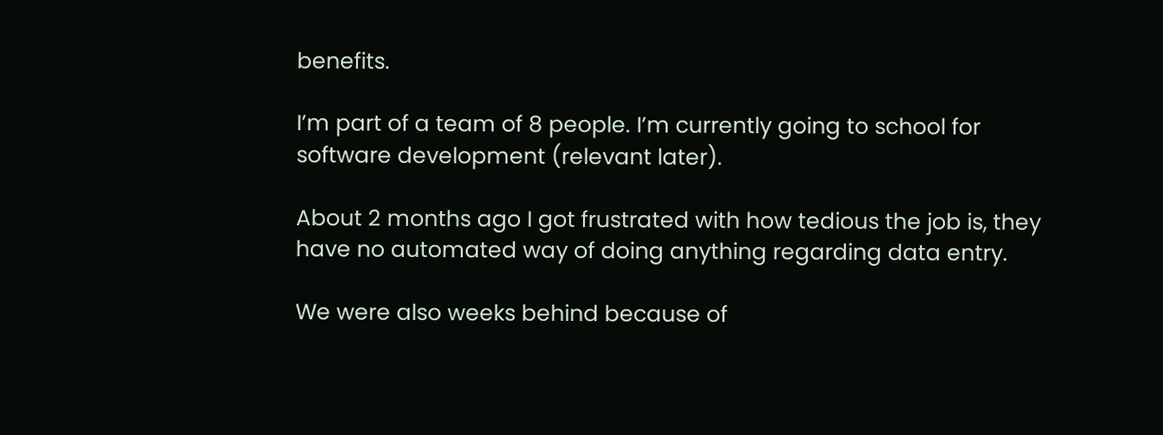benefits.

I’m part of a team of 8 people. I’m currently going to school for software development (relevant later).

About 2 months ago I got frustrated with how tedious the job is, they have no automated way of doing anything regarding data entry.

We were also weeks behind because of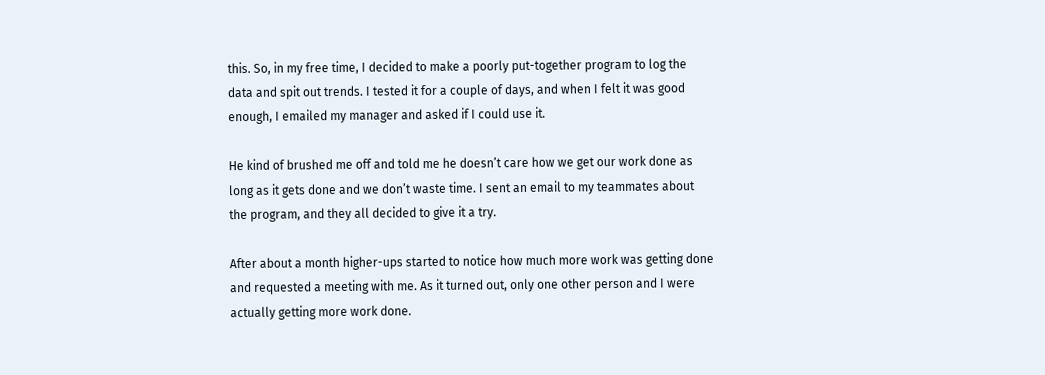this. So, in my free time, I decided to make a poorly put-together program to log the data and spit out trends. I tested it for a couple of days, and when I felt it was good enough, I emailed my manager and asked if I could use it.

He kind of brushed me off and told me he doesn’t care how we get our work done as long as it gets done and we don’t waste time. I sent an email to my teammates about the program, and they all decided to give it a try.

After about a month higher-ups started to notice how much more work was getting done and requested a meeting with me. As it turned out, only one other person and I were actually getting more work done.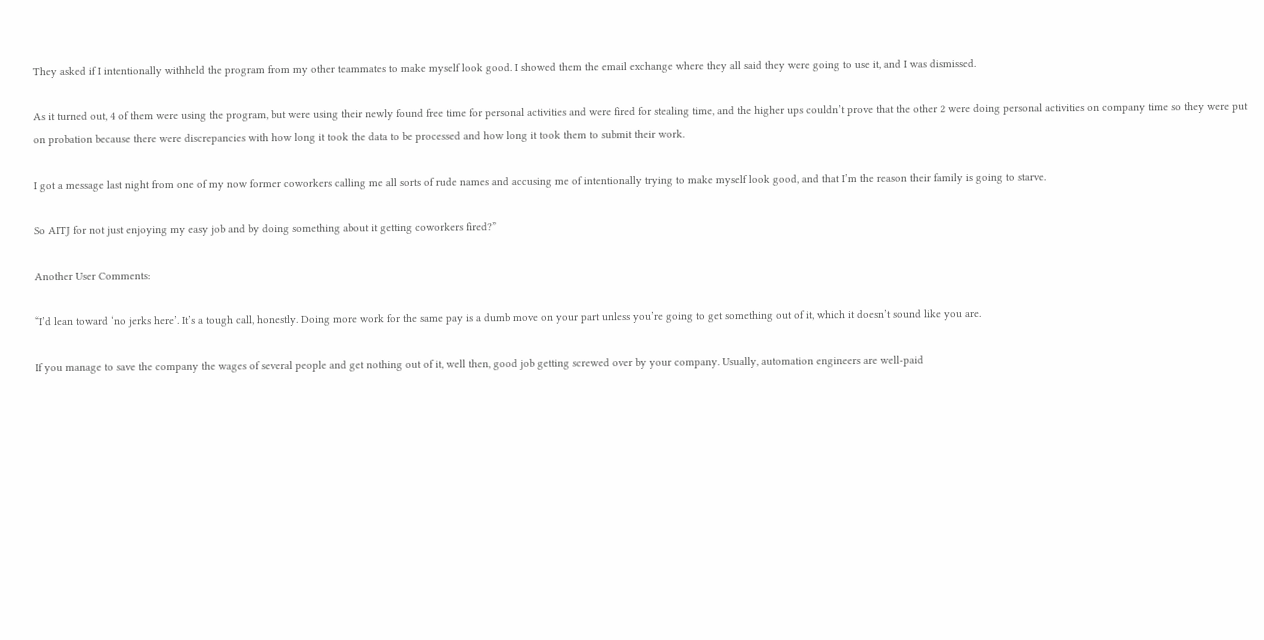They asked if I intentionally withheld the program from my other teammates to make myself look good. I showed them the email exchange where they all said they were going to use it, and I was dismissed.

As it turned out, 4 of them were using the program, but were using their newly found free time for personal activities and were fired for stealing time, and the higher ups couldn’t prove that the other 2 were doing personal activities on company time so they were put on probation because there were discrepancies with how long it took the data to be processed and how long it took them to submit their work.

I got a message last night from one of my now former coworkers calling me all sorts of rude names and accusing me of intentionally trying to make myself look good, and that I’m the reason their family is going to starve.

So AITJ for not just enjoying my easy job and by doing something about it getting coworkers fired?”

Another User Comments:

“I’d lean toward ‘no jerks here’. It’s a tough call, honestly. Doing more work for the same pay is a dumb move on your part unless you’re going to get something out of it, which it doesn’t sound like you are.

If you manage to save the company the wages of several people and get nothing out of it, well then, good job getting screwed over by your company. Usually, automation engineers are well-paid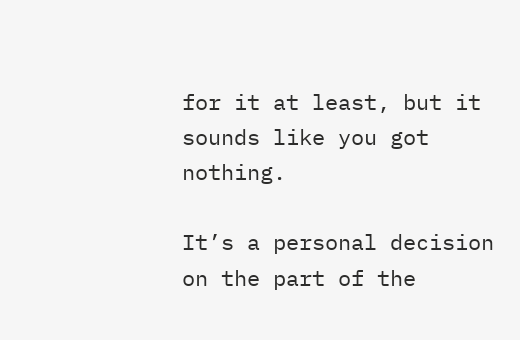for it at least, but it sounds like you got nothing.

It’s a personal decision on the part of the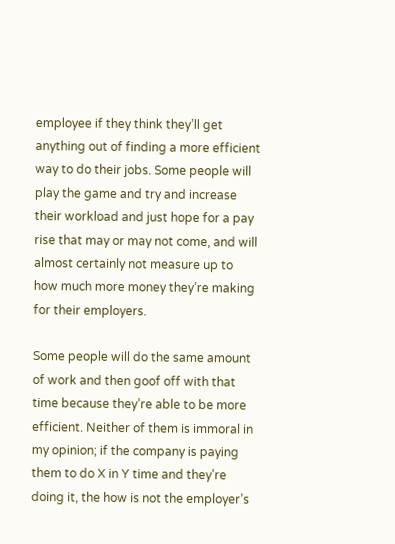employee if they think they’ll get anything out of finding a more efficient way to do their jobs. Some people will play the game and try and increase their workload and just hope for a pay rise that may or may not come, and will almost certainly not measure up to how much more money they’re making for their employers.

Some people will do the same amount of work and then goof off with that time because they’re able to be more efficient. Neither of them is immoral in my opinion; if the company is paying them to do X in Y time and they’re doing it, the how is not the employer’s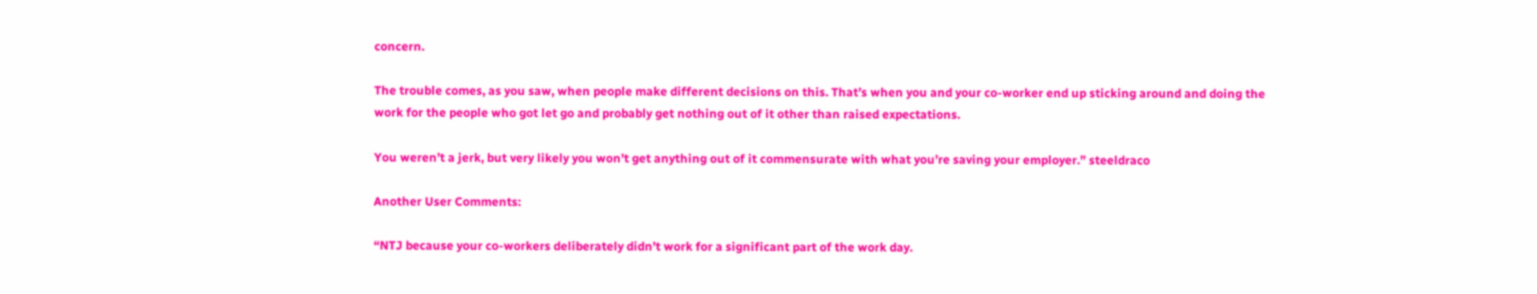concern.

The trouble comes, as you saw, when people make different decisions on this. That’s when you and your co-worker end up sticking around and doing the work for the people who got let go and probably get nothing out of it other than raised expectations.

You weren’t a jerk, but very likely you won’t get anything out of it commensurate with what you’re saving your employer.” steeldraco

Another User Comments:

“NTJ because your co-workers deliberately didn’t work for a significant part of the work day.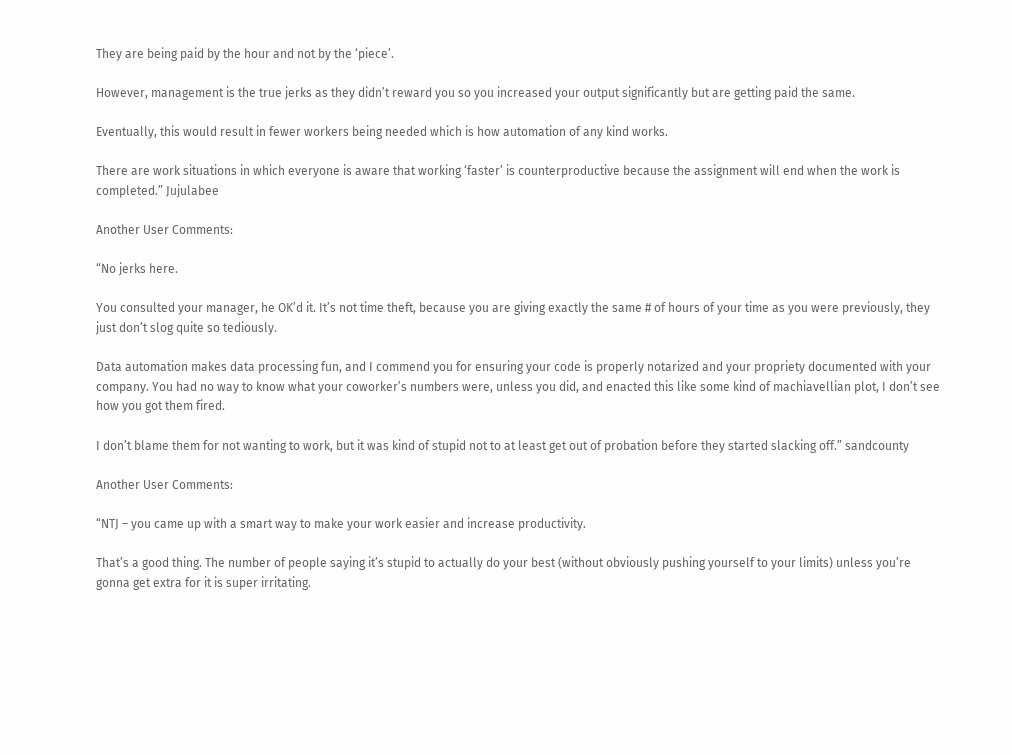They are being paid by the hour and not by the ‘piece’.

However, management is the true jerks as they didn’t reward you so you increased your output significantly but are getting paid the same.

Eventually, this would result in fewer workers being needed which is how automation of any kind works.

There are work situations in which everyone is aware that working ‘faster’ is counterproductive because the assignment will end when the work is completed.” Jujulabee

Another User Comments:

“No jerks here.

You consulted your manager, he OK’d it. It’s not time theft, because you are giving exactly the same # of hours of your time as you were previously, they just don’t slog quite so tediously.

Data automation makes data processing fun, and I commend you for ensuring your code is properly notarized and your propriety documented with your company. You had no way to know what your coworker’s numbers were, unless you did, and enacted this like some kind of machiavellian plot, I don’t see how you got them fired.

I don’t blame them for not wanting to work, but it was kind of stupid not to at least get out of probation before they started slacking off.” sandcounty

Another User Comments:

“NTJ – you came up with a smart way to make your work easier and increase productivity.

That’s a good thing. The number of people saying it’s stupid to actually do your best (without obviously pushing yourself to your limits) unless you’re gonna get extra for it is super irritating.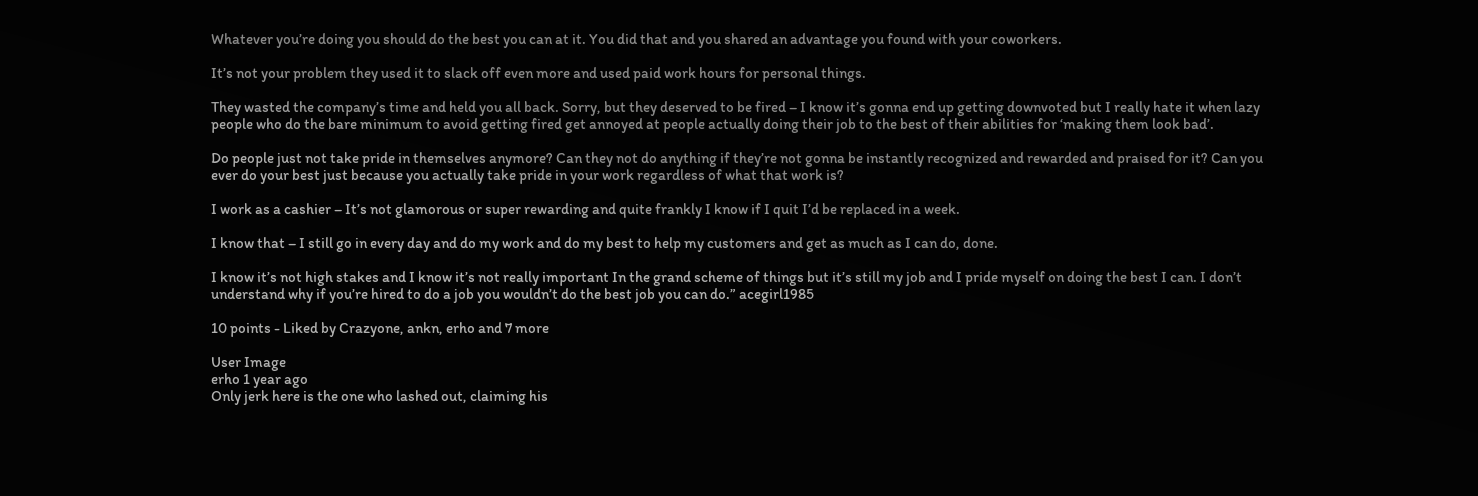Whatever you’re doing you should do the best you can at it. You did that and you shared an advantage you found with your coworkers.

It’s not your problem they used it to slack off even more and used paid work hours for personal things.

They wasted the company’s time and held you all back. Sorry, but they deserved to be fired – I know it’s gonna end up getting downvoted but I really hate it when lazy people who do the bare minimum to avoid getting fired get annoyed at people actually doing their job to the best of their abilities for ‘making them look bad’.

Do people just not take pride in themselves anymore? Can they not do anything if they’re not gonna be instantly recognized and rewarded and praised for it? Can you ever do your best just because you actually take pride in your work regardless of what that work is?

I work as a cashier – It’s not glamorous or super rewarding and quite frankly I know if I quit I’d be replaced in a week.

I know that – I still go in every day and do my work and do my best to help my customers and get as much as I can do, done.

I know it’s not high stakes and I know it’s not really important In the grand scheme of things but it’s still my job and I pride myself on doing the best I can. I don’t understand why if you’re hired to do a job you wouldn’t do the best job you can do.” acegirl1985

10 points - Liked by Crazyone, ankn, erho and 7 more

User Image
erho 1 year ago
Only jerk here is the one who lashed out, claiming his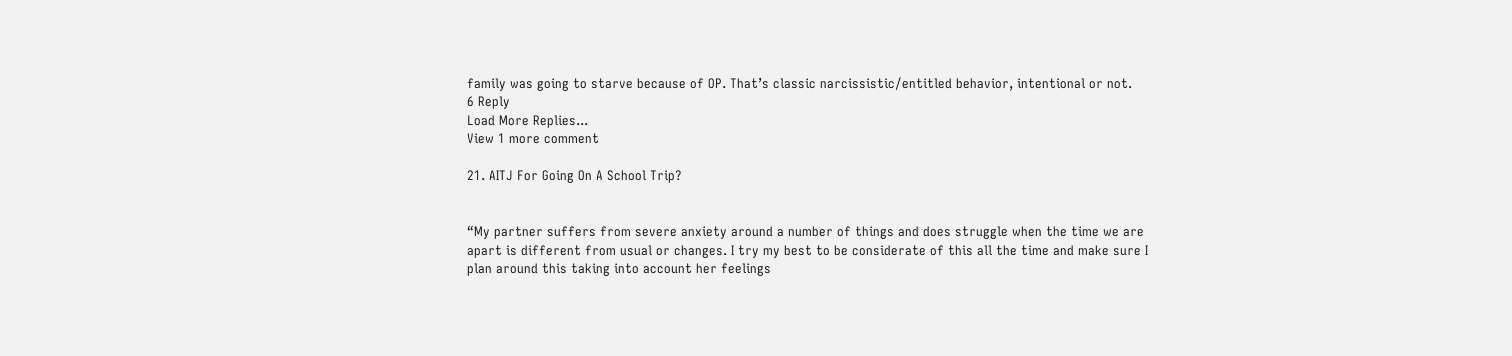family was going to starve because of OP. That’s classic narcissistic/entitled behavior, intentional or not.
6 Reply
Load More Replies...
View 1 more comment

21. AITJ For Going On A School Trip?


“My partner suffers from severe anxiety around a number of things and does struggle when the time we are apart is different from usual or changes. I try my best to be considerate of this all the time and make sure I plan around this taking into account her feelings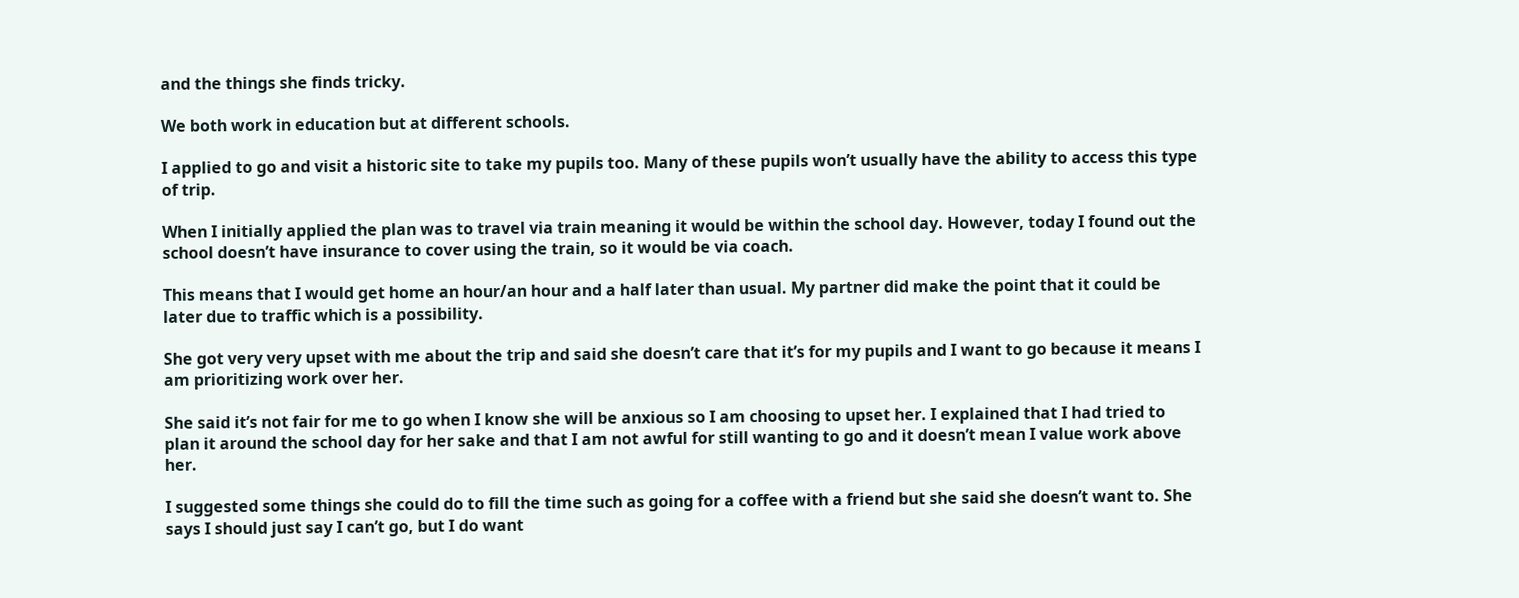and the things she finds tricky.

We both work in education but at different schools.

I applied to go and visit a historic site to take my pupils too. Many of these pupils won’t usually have the ability to access this type of trip.

When I initially applied the plan was to travel via train meaning it would be within the school day. However, today I found out the school doesn’t have insurance to cover using the train, so it would be via coach.

This means that I would get home an hour/an hour and a half later than usual. My partner did make the point that it could be later due to traffic which is a possibility.

She got very very upset with me about the trip and said she doesn’t care that it’s for my pupils and I want to go because it means I am prioritizing work over her.

She said it’s not fair for me to go when I know she will be anxious so I am choosing to upset her. I explained that I had tried to plan it around the school day for her sake and that I am not awful for still wanting to go and it doesn’t mean I value work above her.

I suggested some things she could do to fill the time such as going for a coffee with a friend but she said she doesn’t want to. She says I should just say I can’t go, but I do want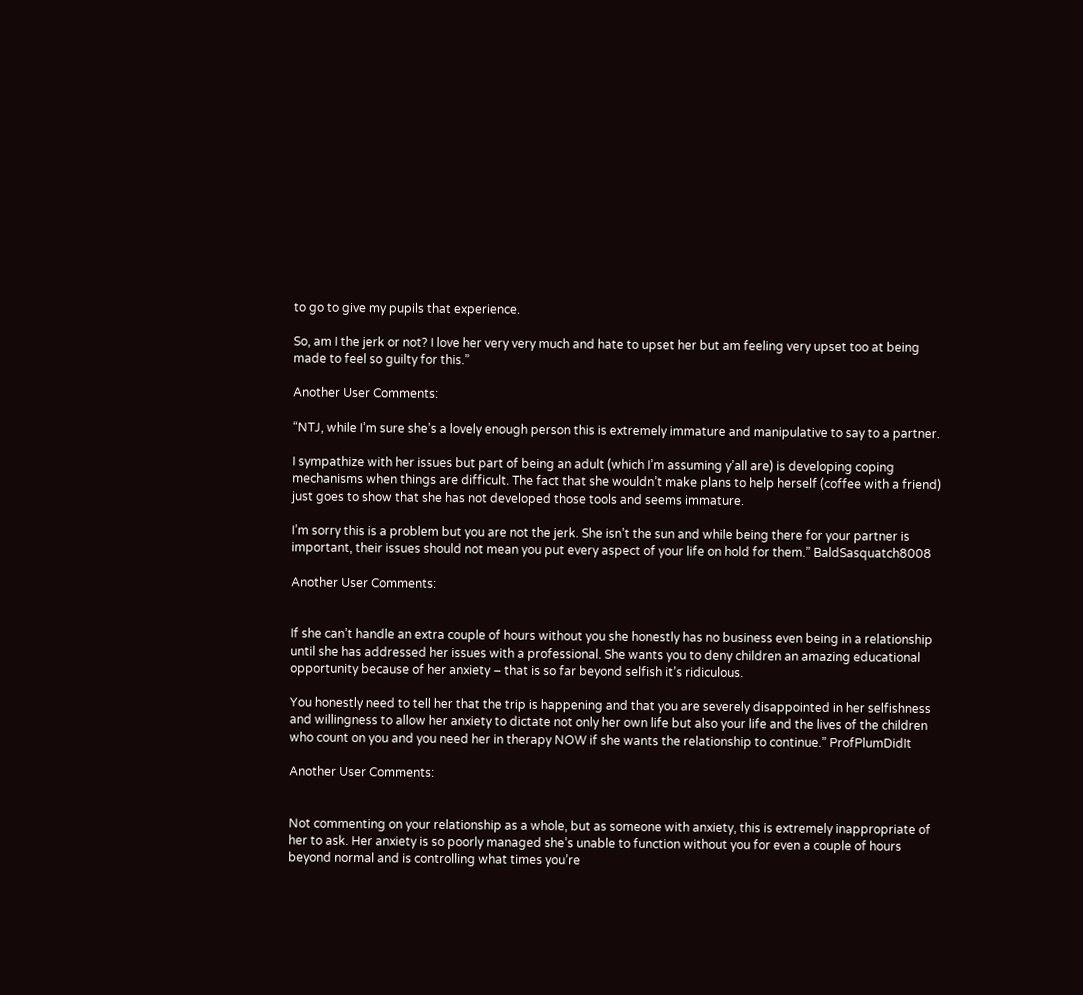to go to give my pupils that experience.

So, am I the jerk or not? I love her very very much and hate to upset her but am feeling very upset too at being made to feel so guilty for this.”

Another User Comments:

“NTJ, while I’m sure she’s a lovely enough person this is extremely immature and manipulative to say to a partner.

I sympathize with her issues but part of being an adult (which I’m assuming y’all are) is developing coping mechanisms when things are difficult. The fact that she wouldn’t make plans to help herself (coffee with a friend) just goes to show that she has not developed those tools and seems immature.

I’m sorry this is a problem but you are not the jerk. She isn’t the sun and while being there for your partner is important, their issues should not mean you put every aspect of your life on hold for them.” BaldSasquatch8008

Another User Comments:


If she can’t handle an extra couple of hours without you she honestly has no business even being in a relationship until she has addressed her issues with a professional. She wants you to deny children an amazing educational opportunity because of her anxiety – that is so far beyond selfish it’s ridiculous.

You honestly need to tell her that the trip is happening and that you are severely disappointed in her selfishness and willingness to allow her anxiety to dictate not only her own life but also your life and the lives of the children who count on you and you need her in therapy NOW if she wants the relationship to continue.” ProfPlumDidIt

Another User Comments:


Not commenting on your relationship as a whole, but as someone with anxiety, this is extremely inappropriate of her to ask. Her anxiety is so poorly managed she’s unable to function without you for even a couple of hours beyond normal and is controlling what times you’re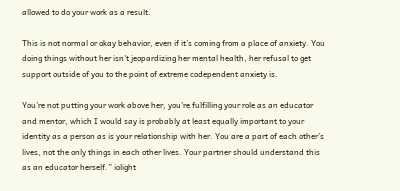allowed to do your work as a result.

This is not normal or okay behavior, even if it’s coming from a place of anxiety. You doing things without her isn’t jeopardizing her mental health, her refusal to get support outside of you to the point of extreme codependent anxiety is.

You’re not putting your work above her, you’re fulfilling your role as an educator and mentor, which I would say is probably at least equally important to your identity as a person as is your relationship with her. You are a part of each other’s lives, not the only things in each other lives. Your partner should understand this as an educator herself.” iolight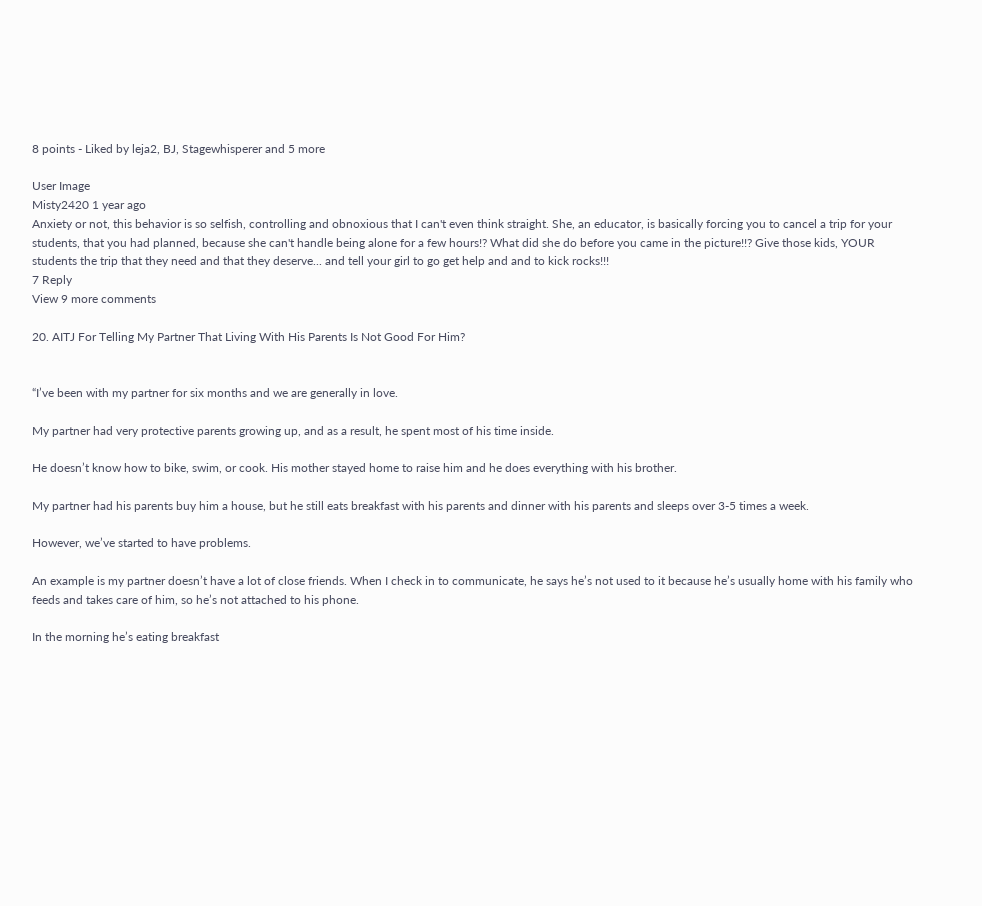8 points - Liked by leja2, BJ, Stagewhisperer and 5 more

User Image
Misty2420 1 year ago
Anxiety or not, this behavior is so selfish, controlling and obnoxious that I can't even think straight. She, an educator, is basically forcing you to cancel a trip for your students, that you had planned, because she can't handle being alone for a few hours!? What did she do before you came in the picture!!? Give those kids, YOUR students the trip that they need and that they deserve... and tell your girl to go get help and and to kick rocks!!!
7 Reply
View 9 more comments

20. AITJ For Telling My Partner That Living With His Parents Is Not Good For Him?


“I’ve been with my partner for six months and we are generally in love.

My partner had very protective parents growing up, and as a result, he spent most of his time inside.

He doesn’t know how to bike, swim, or cook. His mother stayed home to raise him and he does everything with his brother.

My partner had his parents buy him a house, but he still eats breakfast with his parents and dinner with his parents and sleeps over 3-5 times a week.

However, we’ve started to have problems.

An example is my partner doesn’t have a lot of close friends. When I check in to communicate, he says he’s not used to it because he’s usually home with his family who feeds and takes care of him, so he’s not attached to his phone.

In the morning he’s eating breakfast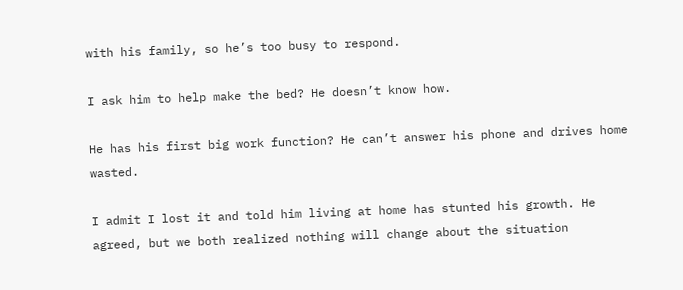with his family, so he’s too busy to respond.

I ask him to help make the bed? He doesn’t know how.

He has his first big work function? He can’t answer his phone and drives home wasted.

I admit I lost it and told him living at home has stunted his growth. He agreed, but we both realized nothing will change about the situation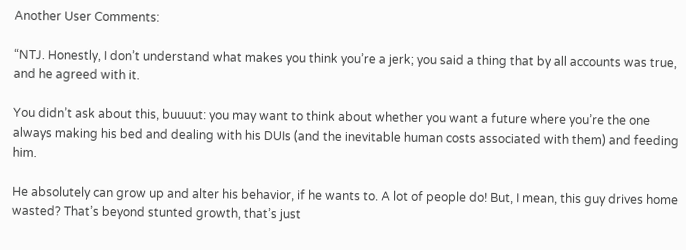Another User Comments:

“NTJ. Honestly, I don’t understand what makes you think you’re a jerk; you said a thing that by all accounts was true, and he agreed with it.

You didn’t ask about this, buuuut: you may want to think about whether you want a future where you’re the one always making his bed and dealing with his DUIs (and the inevitable human costs associated with them) and feeding him.

He absolutely can grow up and alter his behavior, if he wants to. A lot of people do! But, I mean, this guy drives home wasted? That’s beyond stunted growth, that’s just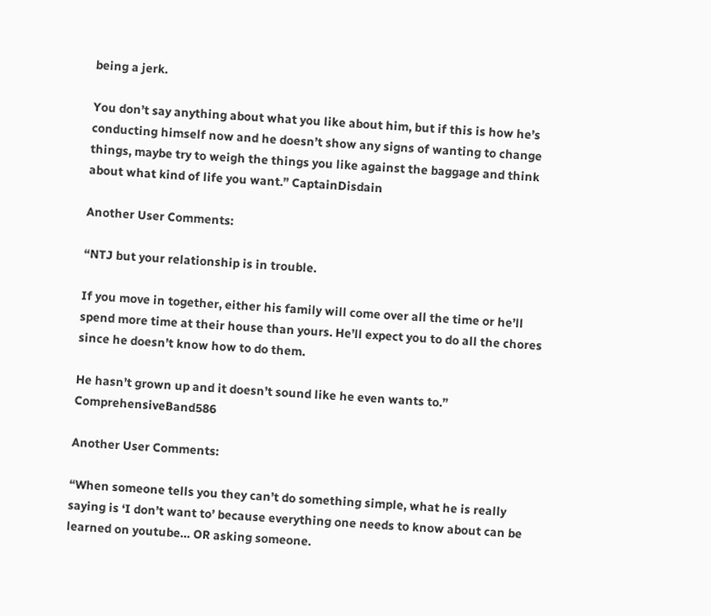being a jerk.

You don’t say anything about what you like about him, but if this is how he’s conducting himself now and he doesn’t show any signs of wanting to change things, maybe try to weigh the things you like against the baggage and think about what kind of life you want.” CaptainDisdain

Another User Comments:

“NTJ but your relationship is in trouble.

If you move in together, either his family will come over all the time or he’ll spend more time at their house than yours. He’ll expect you to do all the chores since he doesn’t know how to do them.

He hasn’t grown up and it doesn’t sound like he even wants to.” ComprehensiveBand586

Another User Comments:

“When someone tells you they can’t do something simple, what he is really saying is ‘I don’t want to’ because everything one needs to know about can be learned on youtube… OR asking someone.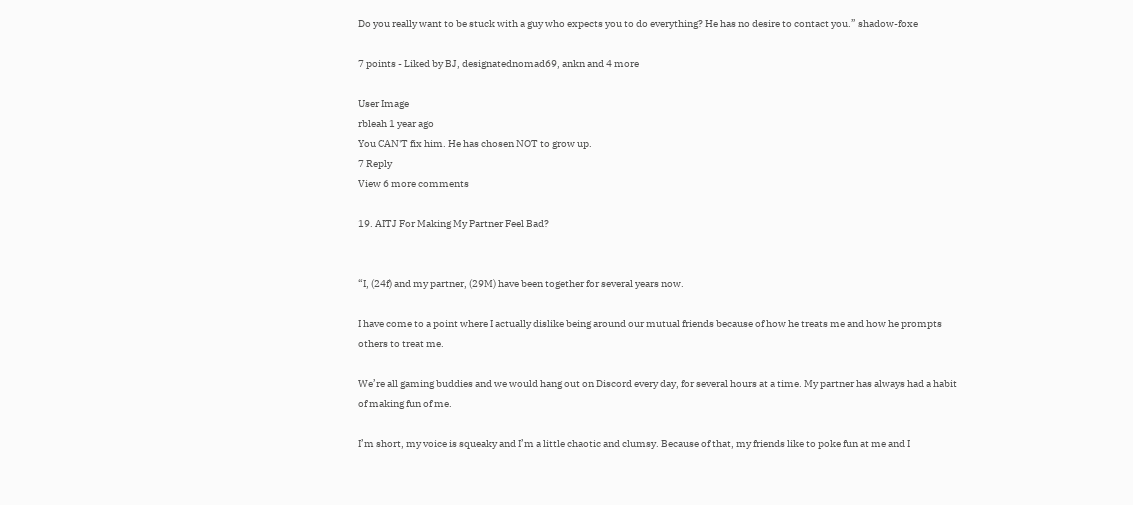Do you really want to be stuck with a guy who expects you to do everything? He has no desire to contact you.” shadow-foxe

7 points - Liked by BJ, designatednomad69, ankn and 4 more

User Image
rbleah 1 year ago
You CAN'T fix him. He has chosen NOT to grow up.
7 Reply
View 6 more comments

19. AITJ For Making My Partner Feel Bad?


“I, (24f) and my partner, (29M) have been together for several years now.

I have come to a point where I actually dislike being around our mutual friends because of how he treats me and how he prompts others to treat me.

We’re all gaming buddies and we would hang out on Discord every day, for several hours at a time. My partner has always had a habit of making fun of me.

I’m short, my voice is squeaky and I’m a little chaotic and clumsy. Because of that, my friends like to poke fun at me and I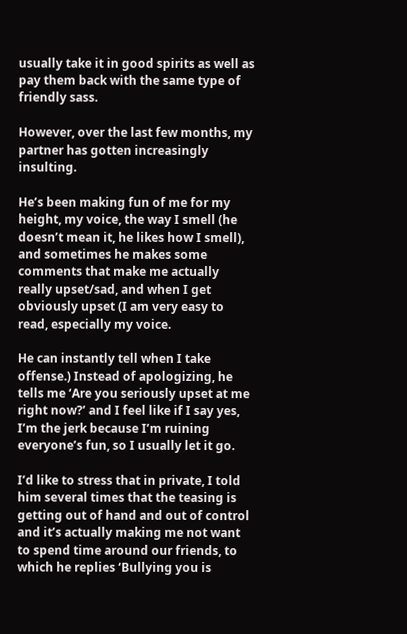usually take it in good spirits as well as pay them back with the same type of friendly sass.

However, over the last few months, my partner has gotten increasingly insulting.

He’s been making fun of me for my height, my voice, the way I smell (he doesn’t mean it, he likes how I smell), and sometimes he makes some comments that make me actually really upset/sad, and when I get obviously upset (I am very easy to read, especially my voice.

He can instantly tell when I take offense.) Instead of apologizing, he tells me ‘Are you seriously upset at me right now?’ and I feel like if I say yes, I’m the jerk because I’m ruining everyone’s fun, so I usually let it go.

I’d like to stress that in private, I told him several times that the teasing is getting out of hand and out of control and it’s actually making me not want to spend time around our friends, to which he replies ‘Bullying you is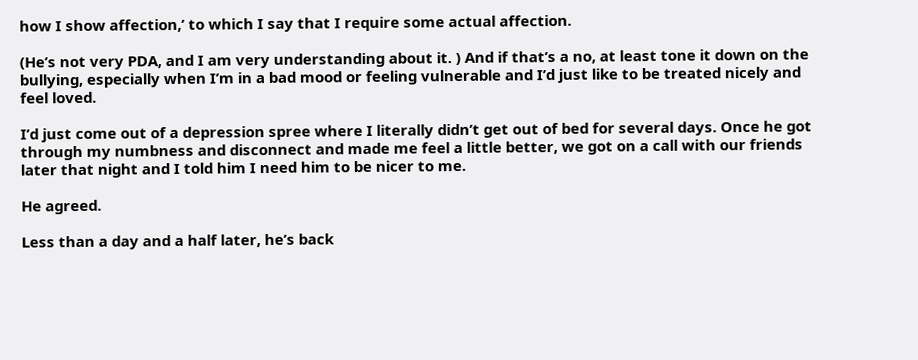how I show affection,’ to which I say that I require some actual affection.

(He’s not very PDA, and I am very understanding about it. ) And if that’s a no, at least tone it down on the bullying, especially when I’m in a bad mood or feeling vulnerable and I’d just like to be treated nicely and feel loved.

I’d just come out of a depression spree where I literally didn’t get out of bed for several days. Once he got through my numbness and disconnect and made me feel a little better, we got on a call with our friends later that night and I told him I need him to be nicer to me.

He agreed.

Less than a day and a half later, he’s back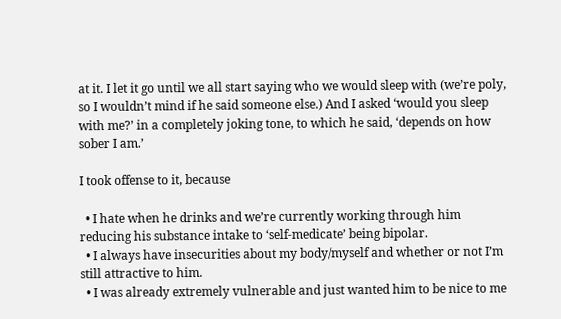at it. I let it go until we all start saying who we would sleep with (we’re poly, so I wouldn’t mind if he said someone else.) And I asked ‘would you sleep with me?’ in a completely joking tone, to which he said, ‘depends on how sober I am.’

I took offense to it, because

  • I hate when he drinks and we’re currently working through him reducing his substance intake to ‘self-medicate’ being bipolar.
  • I always have insecurities about my body/myself and whether or not I’m still attractive to him.
  • I was already extremely vulnerable and just wanted him to be nice to me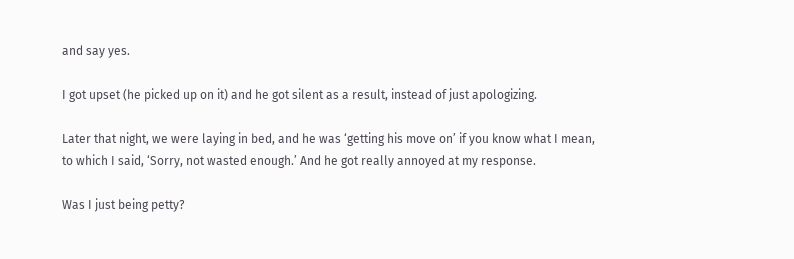and say yes.

I got upset (he picked up on it) and he got silent as a result, instead of just apologizing.

Later that night, we were laying in bed, and he was ‘getting his move on’ if you know what I mean, to which I said, ‘Sorry, not wasted enough.’ And he got really annoyed at my response.

Was I just being petty?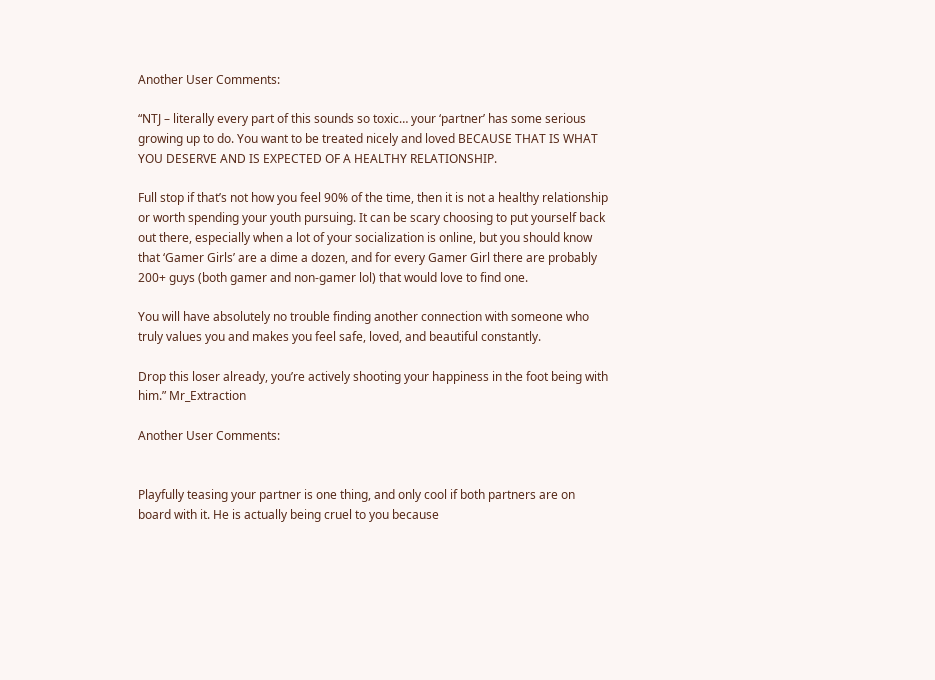Another User Comments:

“NTJ – literally every part of this sounds so toxic… your ‘partner’ has some serious growing up to do. You want to be treated nicely and loved BECAUSE THAT IS WHAT YOU DESERVE AND IS EXPECTED OF A HEALTHY RELATIONSHIP.

Full stop if that’s not how you feel 90% of the time, then it is not a healthy relationship or worth spending your youth pursuing. It can be scary choosing to put yourself back out there, especially when a lot of your socialization is online, but you should know that ‘Gamer Girls’ are a dime a dozen, and for every Gamer Girl there are probably 200+ guys (both gamer and non-gamer lol) that would love to find one.

You will have absolutely no trouble finding another connection with someone who truly values you and makes you feel safe, loved, and beautiful constantly.

Drop this loser already, you’re actively shooting your happiness in the foot being with him.” Mr_Extraction

Another User Comments:


Playfully teasing your partner is one thing, and only cool if both partners are on board with it. He is actually being cruel to you because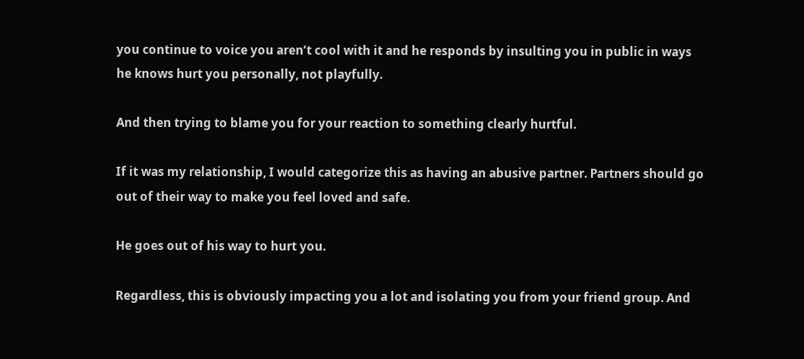you continue to voice you aren’t cool with it and he responds by insulting you in public in ways he knows hurt you personally, not playfully.

And then trying to blame you for your reaction to something clearly hurtful.

If it was my relationship, I would categorize this as having an abusive partner. Partners should go out of their way to make you feel loved and safe.

He goes out of his way to hurt you.

Regardless, this is obviously impacting you a lot and isolating you from your friend group. And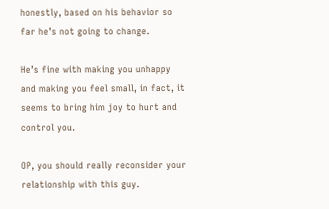honestly, based on his behavior so far he’s not going to change.

He’s fine with making you unhappy and making you feel small, in fact, it seems to bring him joy to hurt and control you.

OP, you should really reconsider your relationship with this guy.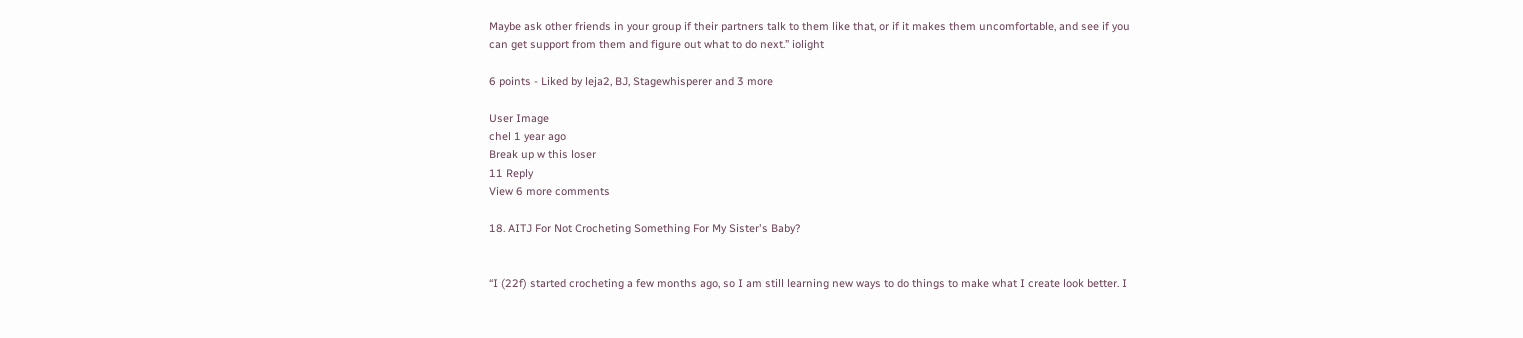Maybe ask other friends in your group if their partners talk to them like that, or if it makes them uncomfortable, and see if you can get support from them and figure out what to do next.” iolight

6 points - Liked by leja2, BJ, Stagewhisperer and 3 more

User Image
chel 1 year ago
Break up w this loser
11 Reply
View 6 more comments

18. AITJ For Not Crocheting Something For My Sister's Baby?


“I (22f) started crocheting a few months ago, so I am still learning new ways to do things to make what I create look better. I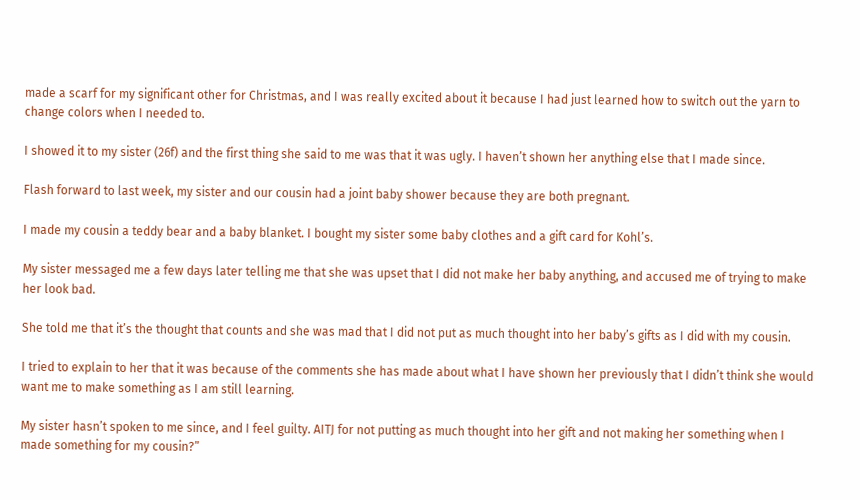made a scarf for my significant other for Christmas, and I was really excited about it because I had just learned how to switch out the yarn to change colors when I needed to.

I showed it to my sister (26f) and the first thing she said to me was that it was ugly. I haven’t shown her anything else that I made since.

Flash forward to last week, my sister and our cousin had a joint baby shower because they are both pregnant.

I made my cousin a teddy bear and a baby blanket. I bought my sister some baby clothes and a gift card for Kohl’s.

My sister messaged me a few days later telling me that she was upset that I did not make her baby anything, and accused me of trying to make her look bad.

She told me that it’s the thought that counts and she was mad that I did not put as much thought into her baby’s gifts as I did with my cousin.

I tried to explain to her that it was because of the comments she has made about what I have shown her previously that I didn’t think she would want me to make something as I am still learning.

My sister hasn’t spoken to me since, and I feel guilty. AITJ for not putting as much thought into her gift and not making her something when I made something for my cousin?”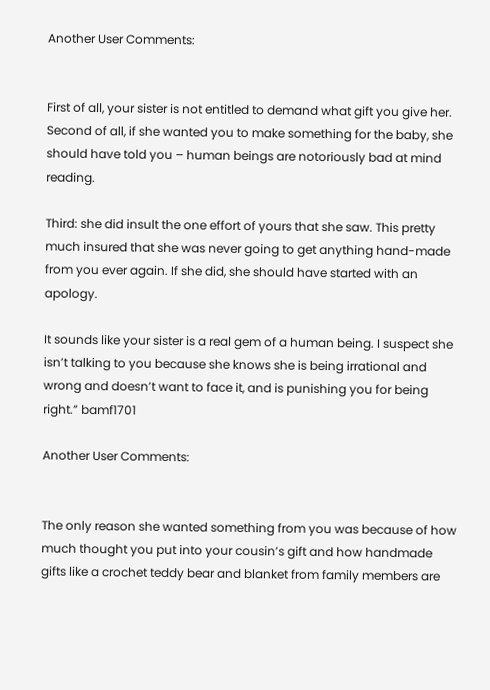Another User Comments:


First of all, your sister is not entitled to demand what gift you give her. Second of all, if she wanted you to make something for the baby, she should have told you – human beings are notoriously bad at mind reading.

Third: she did insult the one effort of yours that she saw. This pretty much insured that she was never going to get anything hand-made from you ever again. If she did, she should have started with an apology.

It sounds like your sister is a real gem of a human being. I suspect she isn’t talking to you because she knows she is being irrational and wrong and doesn’t want to face it, and is punishing you for being right.” bamf1701

Another User Comments:


The only reason she wanted something from you was because of how much thought you put into your cousin’s gift and how handmade gifts like a crochet teddy bear and blanket from family members are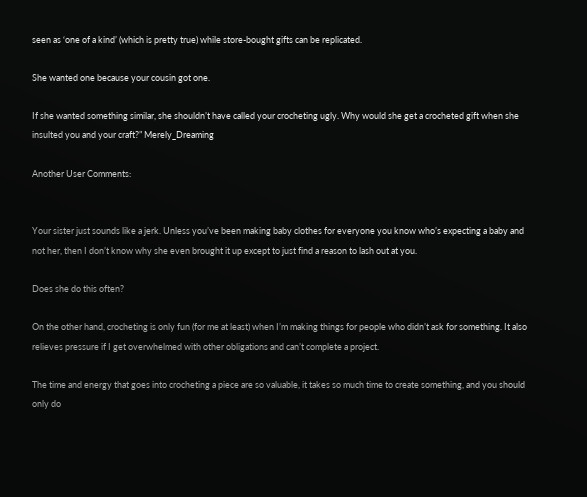seen as ‘one of a kind’ (which is pretty true) while store-bought gifts can be replicated.

She wanted one because your cousin got one.

If she wanted something similar, she shouldn’t have called your crocheting ugly. Why would she get a crocheted gift when she insulted you and your craft?” Merely_Dreaming

Another User Comments:


Your sister just sounds like a jerk. Unless you’ve been making baby clothes for everyone you know who’s expecting a baby and not her, then I don’t know why she even brought it up except to just find a reason to lash out at you.

Does she do this often?

On the other hand, crocheting is only fun (for me at least) when I’m making things for people who didn’t ask for something. It also relieves pressure if I get overwhelmed with other obligations and can’t complete a project.

The time and energy that goes into crocheting a piece are so valuable, it takes so much time to create something, and you should only do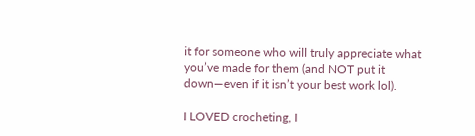it for someone who will truly appreciate what you’ve made for them (and NOT put it down—even if it isn’t your best work lol).

I LOVED crocheting, I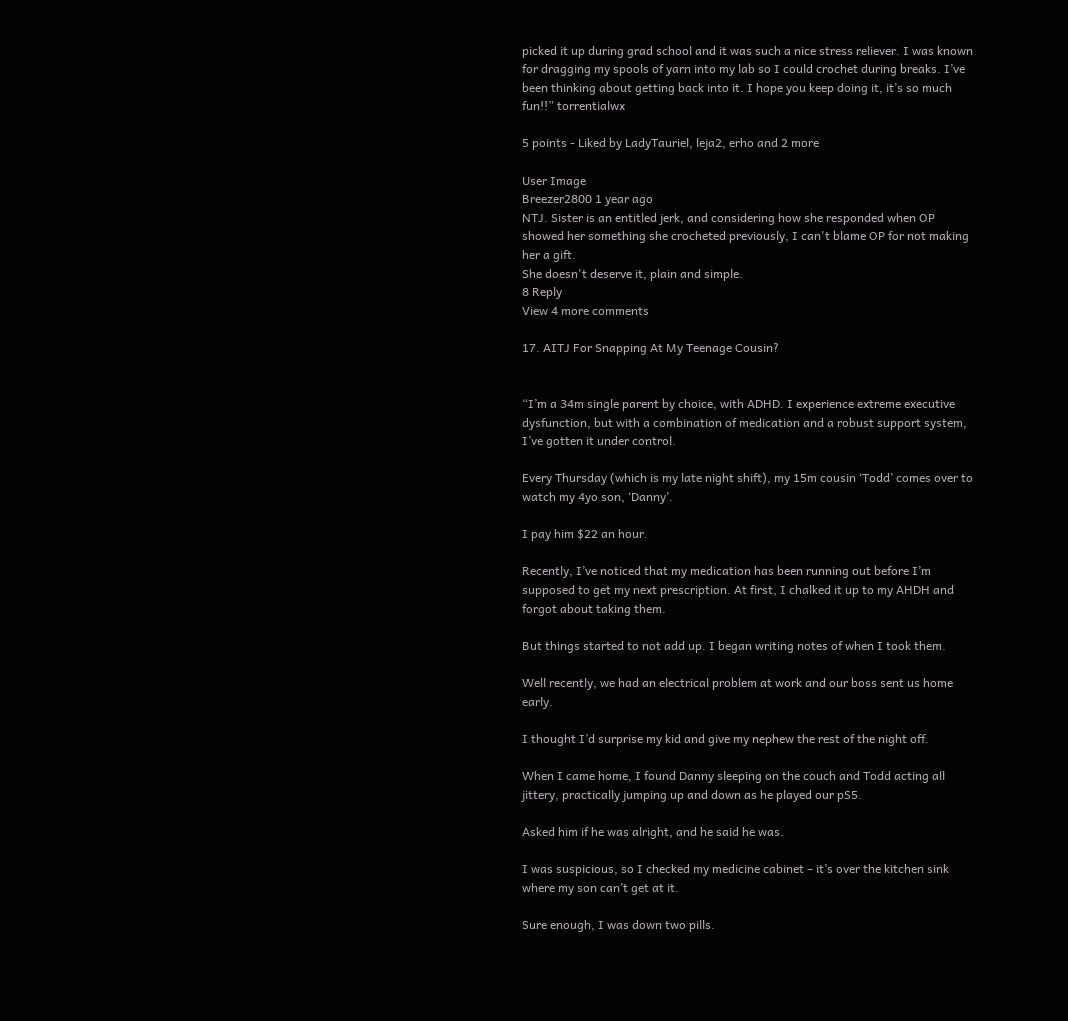picked it up during grad school and it was such a nice stress reliever. I was known for dragging my spools of yarn into my lab so I could crochet during breaks. I’ve been thinking about getting back into it. I hope you keep doing it, it’s so much fun!!” torrentialwx

5 points - Liked by LadyTauriel, leja2, erho and 2 more

User Image
Breezer2800 1 year ago
NTJ. Sister is an entitled jerk, and considering how she responded when OP showed her something she crocheted previously, I can't blame OP for not making her a gift.
She doesn't deserve it, plain and simple.
8 Reply
View 4 more comments

17. AITJ For Snapping At My Teenage Cousin?


“I’m a 34m single parent by choice, with ADHD. I experience extreme executive dysfunction, but with a combination of medication and a robust support system, I’ve gotten it under control.

Every Thursday (which is my late night shift), my 15m cousin ‘Todd’ comes over to watch my 4yo son, ‘Danny’.

I pay him $22 an hour.

Recently, I’ve noticed that my medication has been running out before I’m supposed to get my next prescription. At first, I chalked it up to my AHDH and forgot about taking them.

But things started to not add up. I began writing notes of when I took them.

Well recently, we had an electrical problem at work and our boss sent us home early.

I thought I’d surprise my kid and give my nephew the rest of the night off.

When I came home, I found Danny sleeping on the couch and Todd acting all jittery, practically jumping up and down as he played our pS5.

Asked him if he was alright, and he said he was.

I was suspicious, so I checked my medicine cabinet – it’s over the kitchen sink where my son can’t get at it.

Sure enough, I was down two pills.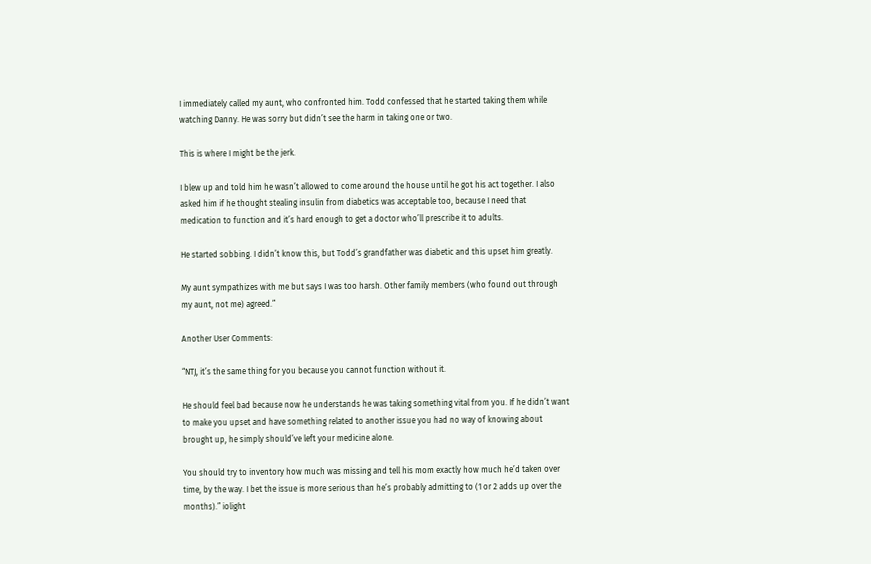I immediately called my aunt, who confronted him. Todd confessed that he started taking them while watching Danny. He was sorry but didn’t see the harm in taking one or two.

This is where I might be the jerk.

I blew up and told him he wasn’t allowed to come around the house until he got his act together. I also asked him if he thought stealing insulin from diabetics was acceptable too, because I need that medication to function and it’s hard enough to get a doctor who’ll prescribe it to adults.

He started sobbing. I didn’t know this, but Todd’s grandfather was diabetic and this upset him greatly.

My aunt sympathizes with me but says I was too harsh. Other family members (who found out through my aunt, not me) agreed.”

Another User Comments:

“NTJ, it’s the same thing for you because you cannot function without it.

He should feel bad because now he understands he was taking something vital from you. If he didn’t want to make you upset and have something related to another issue you had no way of knowing about brought up, he simply should’ve left your medicine alone.

You should try to inventory how much was missing and tell his mom exactly how much he’d taken over time, by the way. I bet the issue is more serious than he’s probably admitting to (1 or 2 adds up over the months).” iolight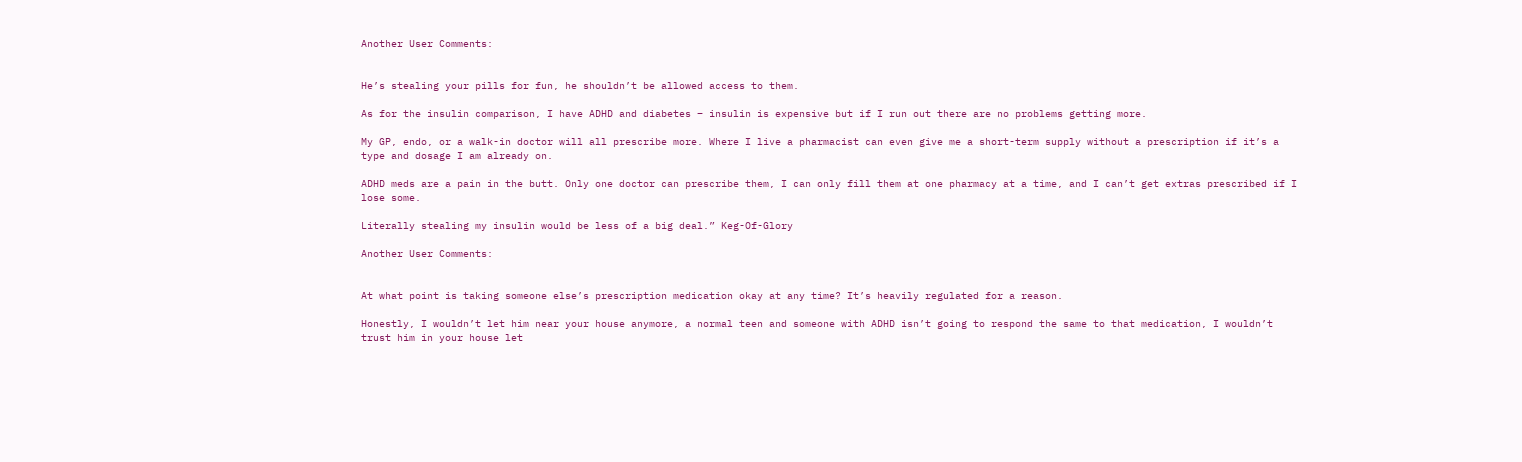Another User Comments:


He’s stealing your pills for fun, he shouldn’t be allowed access to them.

As for the insulin comparison, I have ADHD and diabetes – insulin is expensive but if I run out there are no problems getting more.

My GP, endo, or a walk-in doctor will all prescribe more. Where I live a pharmacist can even give me a short-term supply without a prescription if it’s a type and dosage I am already on.

ADHD meds are a pain in the butt. Only one doctor can prescribe them, I can only fill them at one pharmacy at a time, and I can’t get extras prescribed if I lose some.

Literally stealing my insulin would be less of a big deal.” Keg-Of-Glory

Another User Comments:


At what point is taking someone else’s prescription medication okay at any time? It’s heavily regulated for a reason.

Honestly, I wouldn’t let him near your house anymore, a normal teen and someone with ADHD isn’t going to respond the same to that medication, I wouldn’t trust him in your house let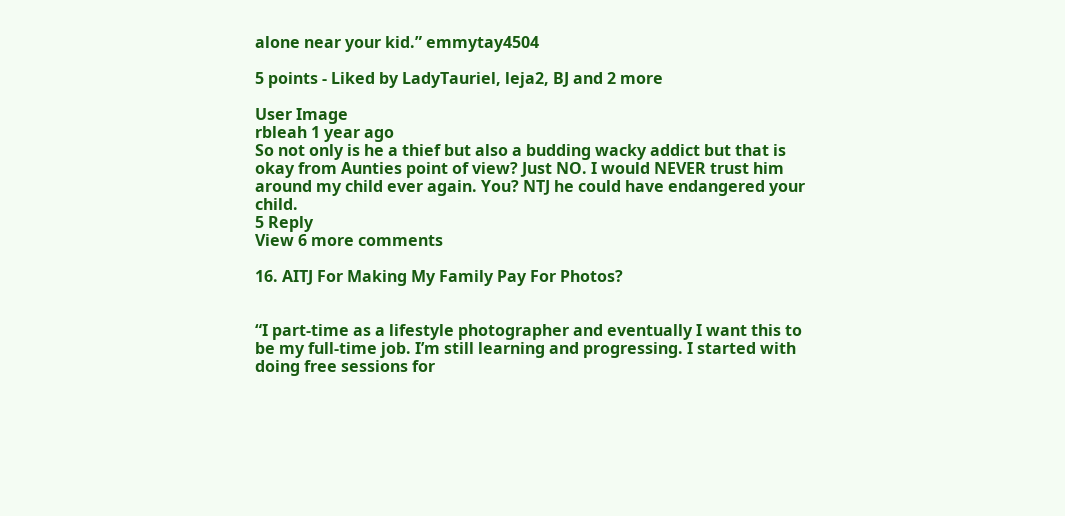alone near your kid.” emmytay4504

5 points - Liked by LadyTauriel, leja2, BJ and 2 more

User Image
rbleah 1 year ago
So not only is he a thief but also a budding wacky addict but that is okay from Aunties point of view? Just NO. I would NEVER trust him around my child ever again. You? NTJ he could have endangered your child.
5 Reply
View 6 more comments

16. AITJ For Making My Family Pay For Photos?


“I part-time as a lifestyle photographer and eventually I want this to be my full-time job. I’m still learning and progressing. I started with doing free sessions for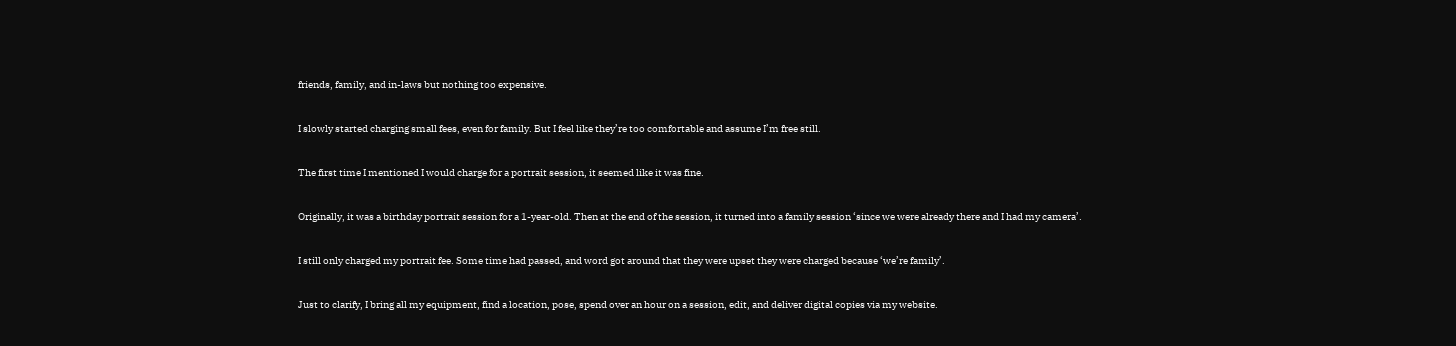friends, family, and in-laws but nothing too expensive.

I slowly started charging small fees, even for family. But I feel like they’re too comfortable and assume I’m free still.

The first time I mentioned I would charge for a portrait session, it seemed like it was fine.

Originally, it was a birthday portrait session for a 1-year-old. Then at the end of the session, it turned into a family session ‘since we were already there and I had my camera’.

I still only charged my portrait fee. Some time had passed, and word got around that they were upset they were charged because ‘we’re family’.

Just to clarify, I bring all my equipment, find a location, pose, spend over an hour on a session, edit, and deliver digital copies via my website.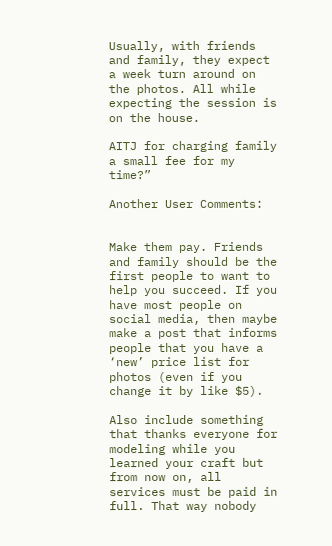Usually, with friends and family, they expect a week turn around on the photos. All while expecting the session is on the house.

AITJ for charging family a small fee for my time?”

Another User Comments:


Make them pay. Friends and family should be the first people to want to help you succeed. If you have most people on social media, then maybe make a post that informs people that you have a ‘new’ price list for photos (even if you change it by like $5).

Also include something that thanks everyone for modeling while you learned your craft but from now on, all services must be paid in full. That way nobody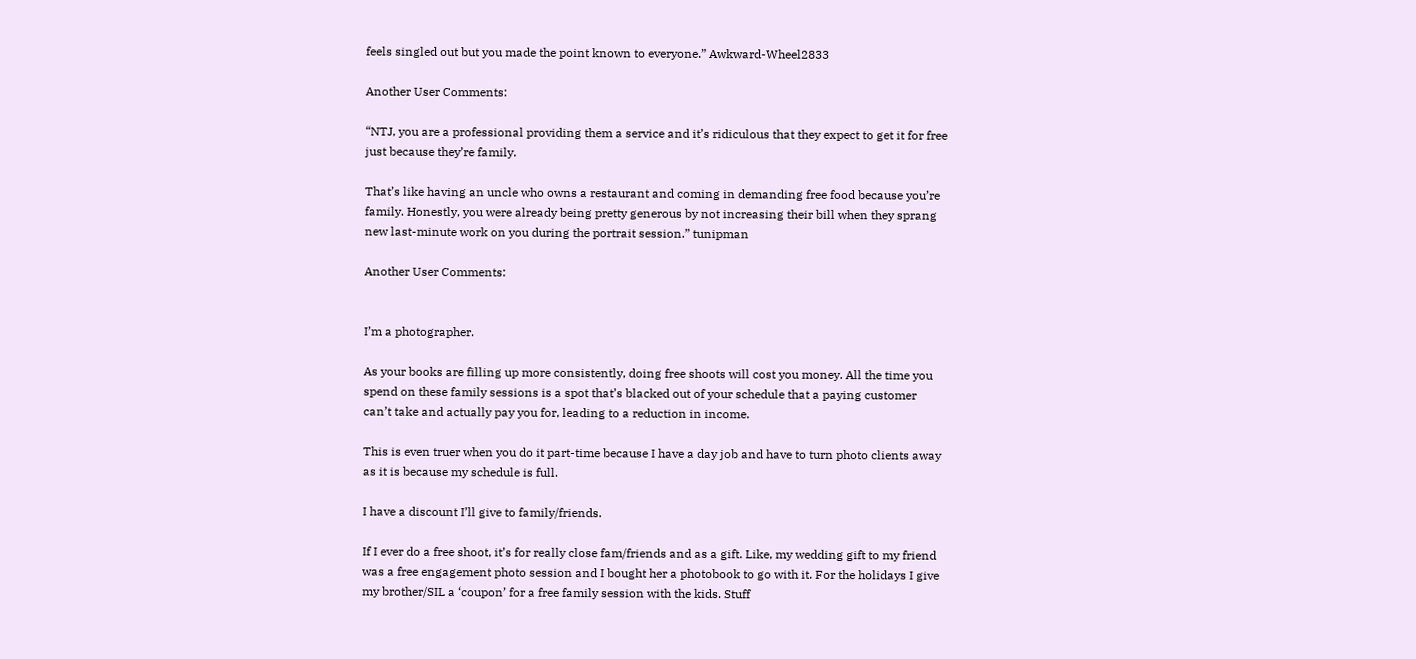feels singled out but you made the point known to everyone.” Awkward-Wheel2833

Another User Comments:

“NTJ, you are a professional providing them a service and it’s ridiculous that they expect to get it for free just because they’re family.

That’s like having an uncle who owns a restaurant and coming in demanding free food because you’re family. Honestly, you were already being pretty generous by not increasing their bill when they sprang new last-minute work on you during the portrait session.” tunipman

Another User Comments:


I’m a photographer.

As your books are filling up more consistently, doing free shoots will cost you money. All the time you spend on these family sessions is a spot that’s blacked out of your schedule that a paying customer can’t take and actually pay you for, leading to a reduction in income.

This is even truer when you do it part-time because I have a day job and have to turn photo clients away as it is because my schedule is full.

I have a discount I’ll give to family/friends.

If I ever do a free shoot, it’s for really close fam/friends and as a gift. Like, my wedding gift to my friend was a free engagement photo session and I bought her a photobook to go with it. For the holidays I give my brother/SIL a ‘coupon’ for a free family session with the kids. Stuff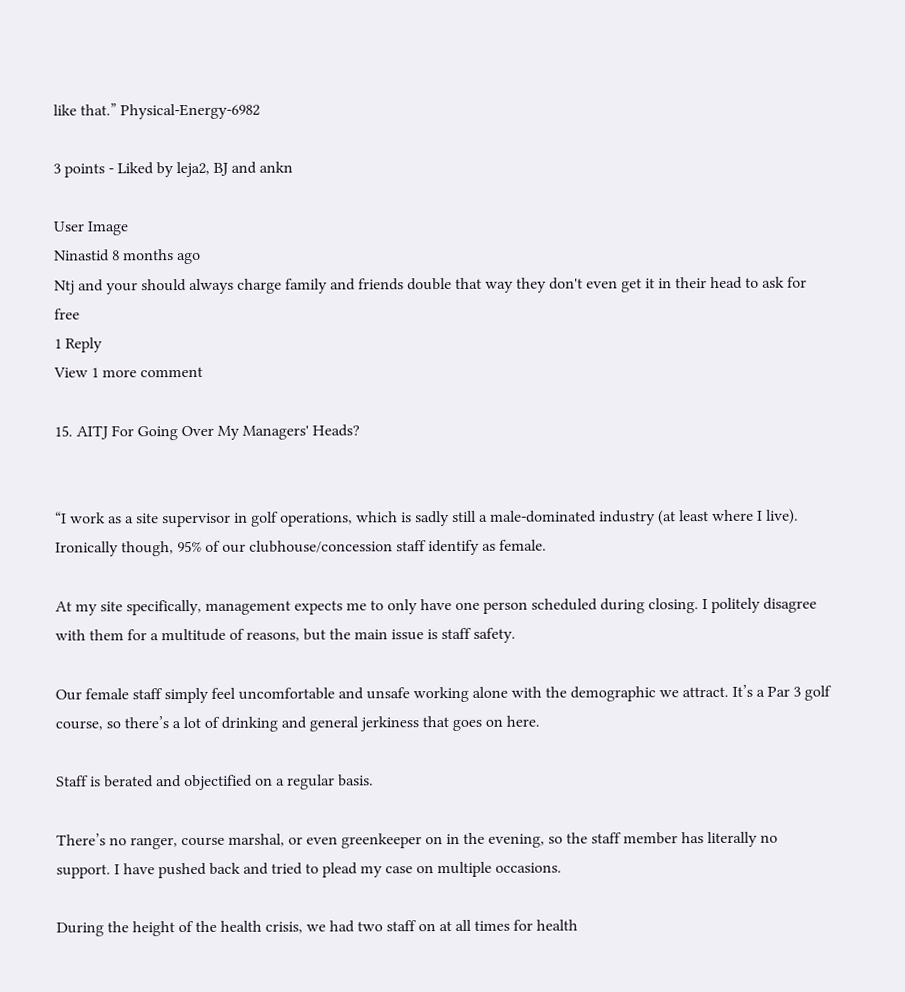like that.” Physical-Energy-6982

3 points - Liked by leja2, BJ and ankn

User Image
Ninastid 8 months ago
Ntj and your should always charge family and friends double that way they don't even get it in their head to ask for free
1 Reply
View 1 more comment

15. AITJ For Going Over My Managers' Heads?


“I work as a site supervisor in golf operations, which is sadly still a male-dominated industry (at least where I live). Ironically though, 95% of our clubhouse/concession staff identify as female.

At my site specifically, management expects me to only have one person scheduled during closing. I politely disagree with them for a multitude of reasons, but the main issue is staff safety.

Our female staff simply feel uncomfortable and unsafe working alone with the demographic we attract. It’s a Par 3 golf course, so there’s a lot of drinking and general jerkiness that goes on here.

Staff is berated and objectified on a regular basis.

There’s no ranger, course marshal, or even greenkeeper on in the evening, so the staff member has literally no support. I have pushed back and tried to plead my case on multiple occasions.

During the height of the health crisis, we had two staff on at all times for health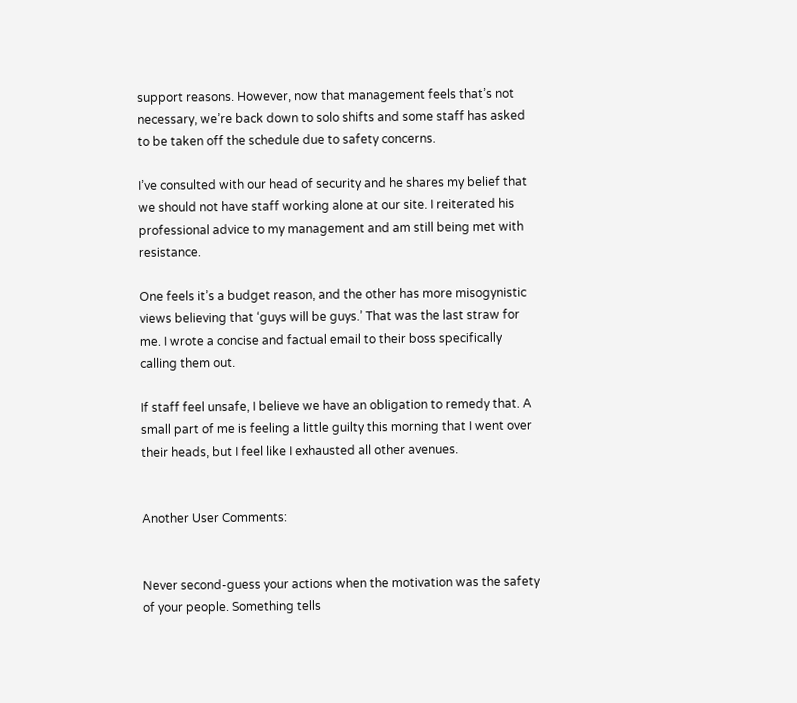support reasons. However, now that management feels that’s not necessary, we’re back down to solo shifts and some staff has asked to be taken off the schedule due to safety concerns.

I’ve consulted with our head of security and he shares my belief that we should not have staff working alone at our site. I reiterated his professional advice to my management and am still being met with resistance.

One feels it’s a budget reason, and the other has more misogynistic views believing that ‘guys will be guys.’ That was the last straw for me. I wrote a concise and factual email to their boss specifically calling them out.

If staff feel unsafe, I believe we have an obligation to remedy that. A small part of me is feeling a little guilty this morning that I went over their heads, but I feel like I exhausted all other avenues.


Another User Comments:


Never second-guess your actions when the motivation was the safety of your people. Something tells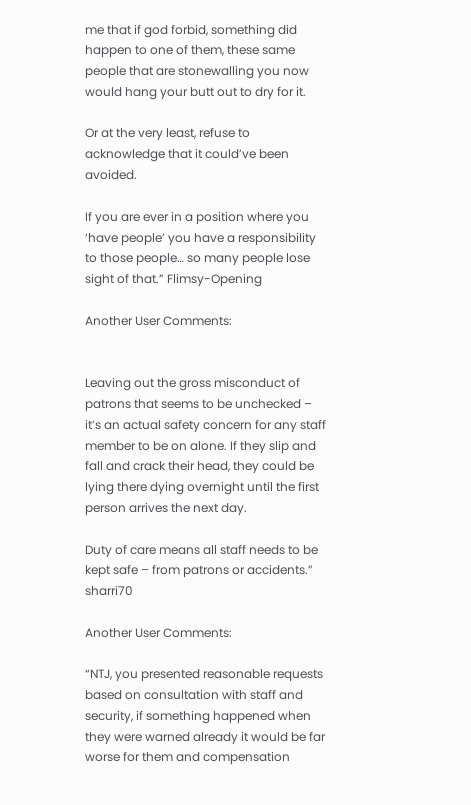me that if god forbid, something did happen to one of them, these same people that are stonewalling you now would hang your butt out to dry for it.

Or at the very least, refuse to acknowledge that it could’ve been avoided.

If you are ever in a position where you ‘have people’ you have a responsibility to those people… so many people lose sight of that.” Flimsy-Opening

Another User Comments:


Leaving out the gross misconduct of patrons that seems to be unchecked – it’s an actual safety concern for any staff member to be on alone. If they slip and fall and crack their head, they could be lying there dying overnight until the first person arrives the next day.

Duty of care means all staff needs to be kept safe – from patrons or accidents.” sharri70

Another User Comments:

“NTJ, you presented reasonable requests based on consultation with staff and security, if something happened when they were warned already it would be far worse for them and compensation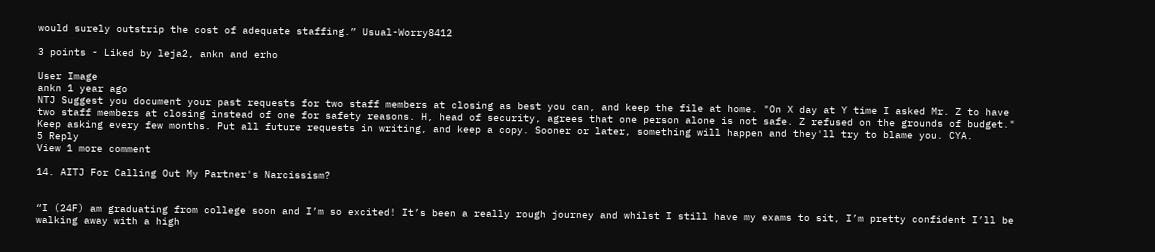would surely outstrip the cost of adequate staffing.” Usual-Worry8412

3 points - Liked by leja2, ankn and erho

User Image
ankn 1 year ago
NTJ Suggest you document your past requests for two staff members at closing as best you can, and keep the file at home. "On X day at Y time I asked Mr. Z to have two staff members at closing instead of one for safety reasons. H, head of security, agrees that one person alone is not safe. Z refused on the grounds of budget." Keep asking every few months. Put all future requests in writing, and keep a copy. Sooner or later, something will happen and they'll try to blame you. CYA.
5 Reply
View 1 more comment

14. AITJ For Calling Out My Partner's Narcissism?


“I (24F) am graduating from college soon and I’m so excited! It’s been a really rough journey and whilst I still have my exams to sit, I’m pretty confident I’ll be walking away with a high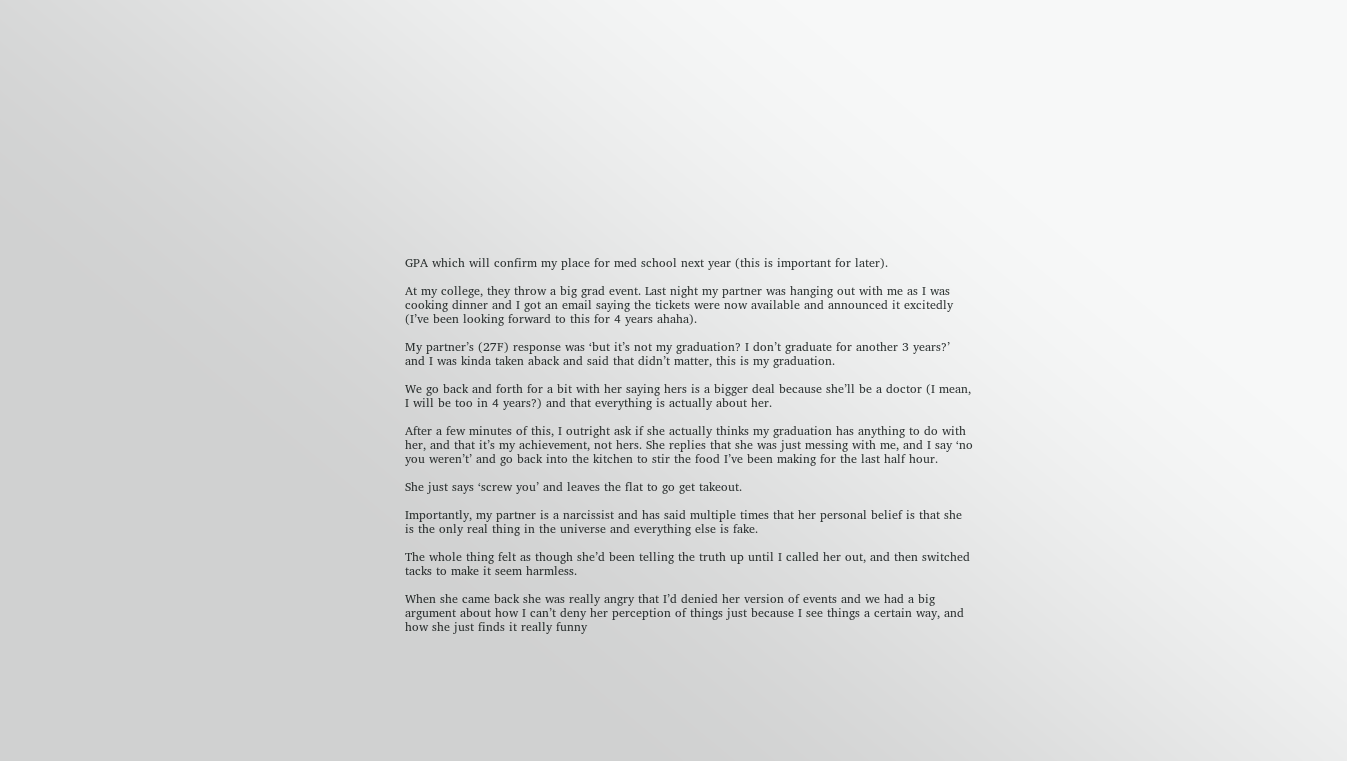GPA which will confirm my place for med school next year (this is important for later).

At my college, they throw a big grad event. Last night my partner was hanging out with me as I was cooking dinner and I got an email saying the tickets were now available and announced it excitedly (I’ve been looking forward to this for 4 years ahaha).

My partner’s (27F) response was ‘but it’s not my graduation? I don’t graduate for another 3 years?’ and I was kinda taken aback and said that didn’t matter, this is my graduation.

We go back and forth for a bit with her saying hers is a bigger deal because she’ll be a doctor (I mean, I will be too in 4 years?) and that everything is actually about her.

After a few minutes of this, I outright ask if she actually thinks my graduation has anything to do with her, and that it’s my achievement, not hers. She replies that she was just messing with me, and I say ‘no you weren’t’ and go back into the kitchen to stir the food I’ve been making for the last half hour.

She just says ‘screw you’ and leaves the flat to go get takeout.

Importantly, my partner is a narcissist and has said multiple times that her personal belief is that she is the only real thing in the universe and everything else is fake.

The whole thing felt as though she’d been telling the truth up until I called her out, and then switched tacks to make it seem harmless.

When she came back she was really angry that I’d denied her version of events and we had a big argument about how I can’t deny her perception of things just because I see things a certain way, and how she just finds it really funny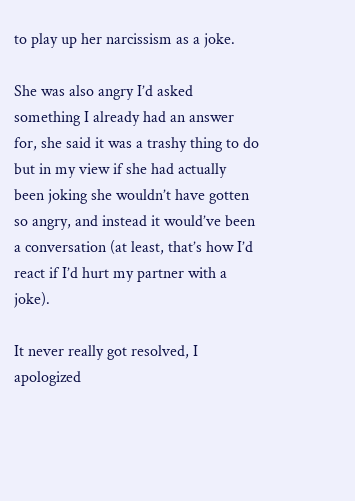to play up her narcissism as a joke.

She was also angry I’d asked something I already had an answer for, she said it was a trashy thing to do but in my view if she had actually been joking she wouldn’t have gotten so angry, and instead it would’ve been a conversation (at least, that’s how I’d react if I’d hurt my partner with a joke).

It never really got resolved, I apologized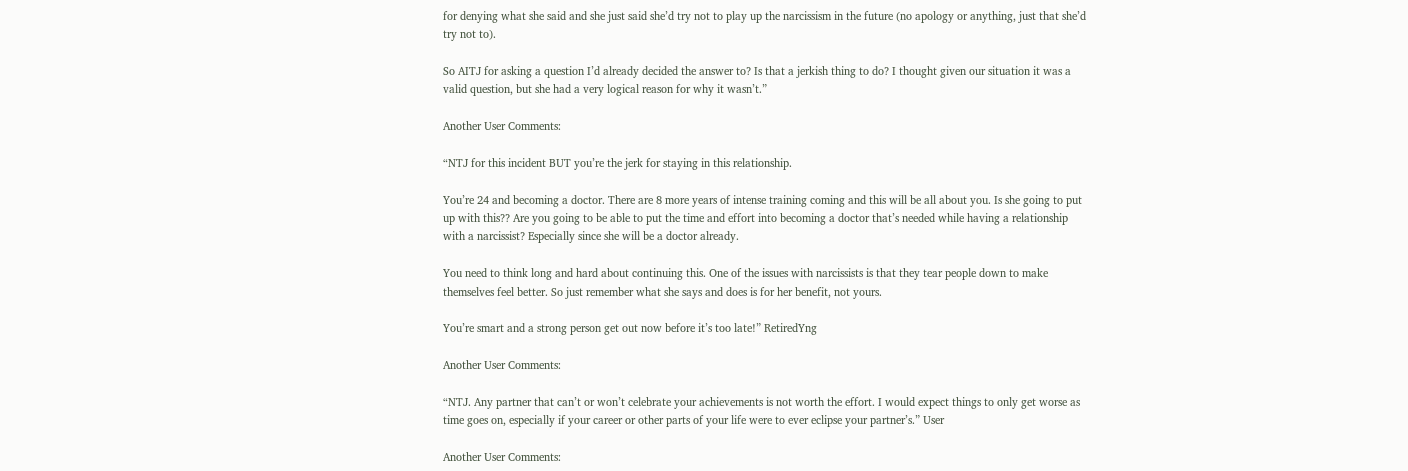for denying what she said and she just said she’d try not to play up the narcissism in the future (no apology or anything, just that she’d try not to).

So AITJ for asking a question I’d already decided the answer to? Is that a jerkish thing to do? I thought given our situation it was a valid question, but she had a very logical reason for why it wasn’t.”

Another User Comments:

“NTJ for this incident BUT you’re the jerk for staying in this relationship.

You’re 24 and becoming a doctor. There are 8 more years of intense training coming and this will be all about you. Is she going to put up with this?? Are you going to be able to put the time and effort into becoming a doctor that’s needed while having a relationship with a narcissist? Especially since she will be a doctor already.

You need to think long and hard about continuing this. One of the issues with narcissists is that they tear people down to make themselves feel better. So just remember what she says and does is for her benefit, not yours.

You’re smart and a strong person get out now before it’s too late!” RetiredYng

Another User Comments:

“NTJ. Any partner that can’t or won’t celebrate your achievements is not worth the effort. I would expect things to only get worse as time goes on, especially if your career or other parts of your life were to ever eclipse your partner’s.” User

Another User Comments: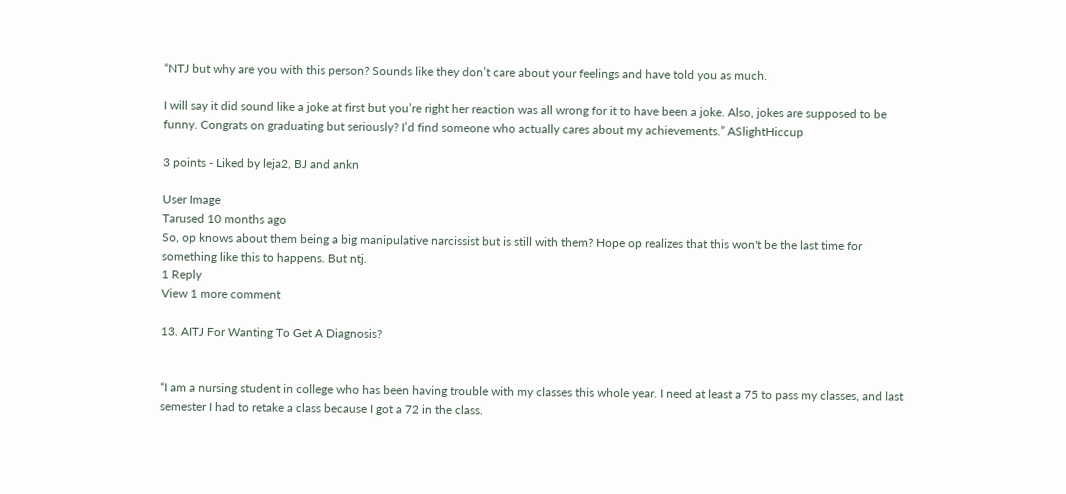“NTJ but why are you with this person? Sounds like they don’t care about your feelings and have told you as much.

I will say it did sound like a joke at first but you’re right her reaction was all wrong for it to have been a joke. Also, jokes are supposed to be funny. Congrats on graduating but seriously? I’d find someone who actually cares about my achievements.” ASlightHiccup

3 points - Liked by leja2, BJ and ankn

User Image
Tarused 10 months ago
So, op knows about them being a big manipulative narcissist but is still with them? Hope op realizes that this won't be the last time for something like this to happens. But ntj.
1 Reply
View 1 more comment

13. AITJ For Wanting To Get A Diagnosis?


“I am a nursing student in college who has been having trouble with my classes this whole year. I need at least a 75 to pass my classes, and last semester I had to retake a class because I got a 72 in the class.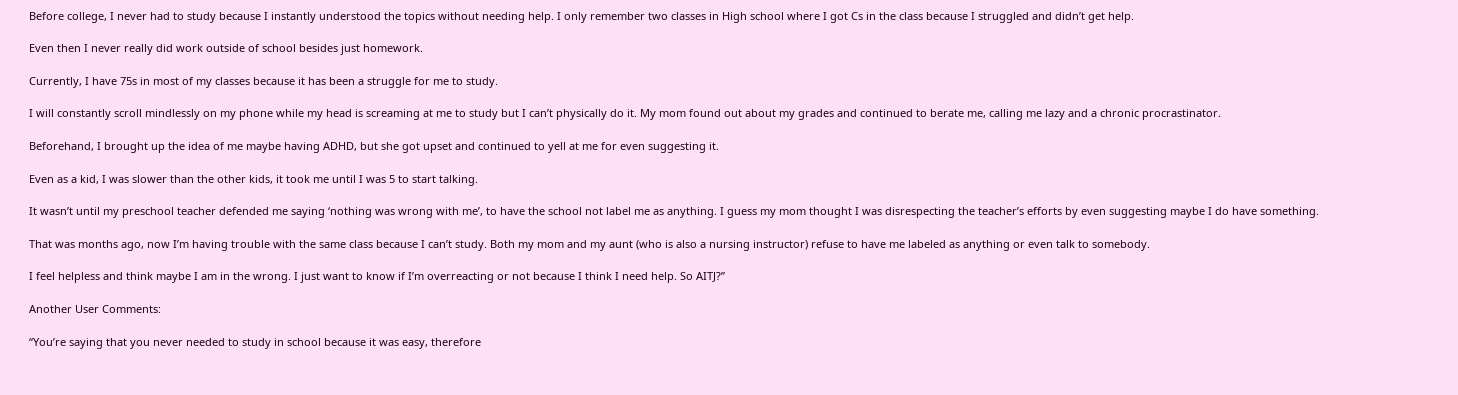Before college, I never had to study because I instantly understood the topics without needing help. I only remember two classes in High school where I got Cs in the class because I struggled and didn’t get help.

Even then I never really did work outside of school besides just homework.

Currently, I have 75s in most of my classes because it has been a struggle for me to study.

I will constantly scroll mindlessly on my phone while my head is screaming at me to study but I can’t physically do it. My mom found out about my grades and continued to berate me, calling me lazy and a chronic procrastinator.

Beforehand, I brought up the idea of me maybe having ADHD, but she got upset and continued to yell at me for even suggesting it.

Even as a kid, I was slower than the other kids, it took me until I was 5 to start talking.

It wasn’t until my preschool teacher defended me saying ‘nothing was wrong with me’, to have the school not label me as anything. I guess my mom thought I was disrespecting the teacher’s efforts by even suggesting maybe I do have something.

That was months ago, now I’m having trouble with the same class because I can’t study. Both my mom and my aunt (who is also a nursing instructor) refuse to have me labeled as anything or even talk to somebody.

I feel helpless and think maybe I am in the wrong. I just want to know if I’m overreacting or not because I think I need help. So AITJ?”

Another User Comments:

“You’re saying that you never needed to study in school because it was easy, therefore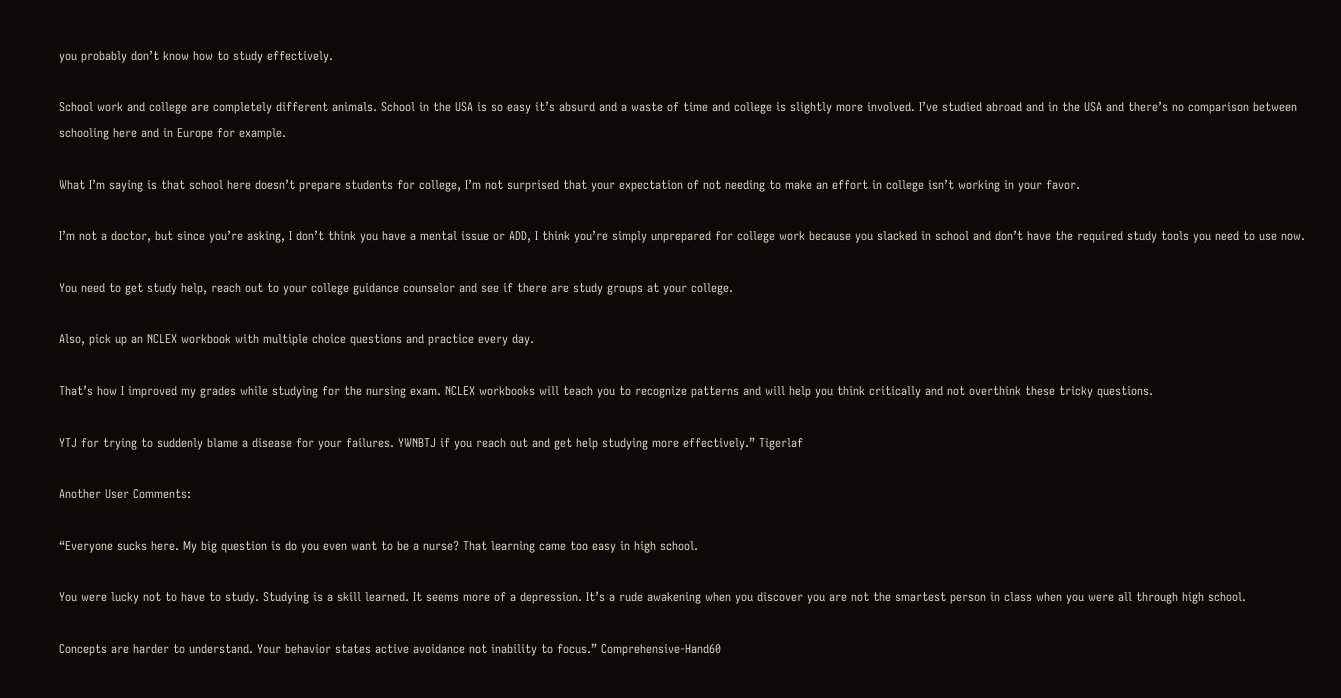you probably don’t know how to study effectively.

School work and college are completely different animals. School in the USA is so easy it’s absurd and a waste of time and college is slightly more involved. I’ve studied abroad and in the USA and there’s no comparison between schooling here and in Europe for example.

What I’m saying is that school here doesn’t prepare students for college, I’m not surprised that your expectation of not needing to make an effort in college isn’t working in your favor.

I’m not a doctor, but since you’re asking, I don’t think you have a mental issue or ADD, I think you’re simply unprepared for college work because you slacked in school and don’t have the required study tools you need to use now.

You need to get study help, reach out to your college guidance counselor and see if there are study groups at your college.

Also, pick up an NCLEX workbook with multiple choice questions and practice every day.

That’s how I improved my grades while studying for the nursing exam. NCLEX workbooks will teach you to recognize patterns and will help you think critically and not overthink these tricky questions.

YTJ for trying to suddenly blame a disease for your failures. YWNBTJ if you reach out and get help studying more effectively.” Tigerlaf

Another User Comments:

“Everyone sucks here. My big question is do you even want to be a nurse? That learning came too easy in high school.

You were lucky not to have to study. Studying is a skill learned. It seems more of a depression. It’s a rude awakening when you discover you are not the smartest person in class when you were all through high school.

Concepts are harder to understand. Your behavior states active avoidance not inability to focus.” Comprehensive-Hand60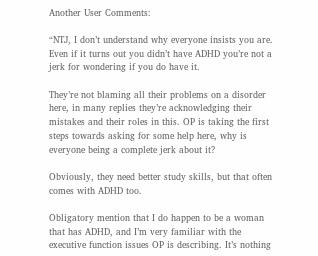Another User Comments:

“NTJ, I don’t understand why everyone insists you are. Even if it turns out you didn’t have ADHD you’re not a jerk for wondering if you do have it.

They’re not blaming all their problems on a disorder here, in many replies they’re acknowledging their mistakes and their roles in this. OP is taking the first steps towards asking for some help here, why is everyone being a complete jerk about it?

Obviously, they need better study skills, but that often comes with ADHD too.

Obligatory mention that I do happen to be a woman that has ADHD, and I’m very familiar with the executive function issues OP is describing. It’s nothing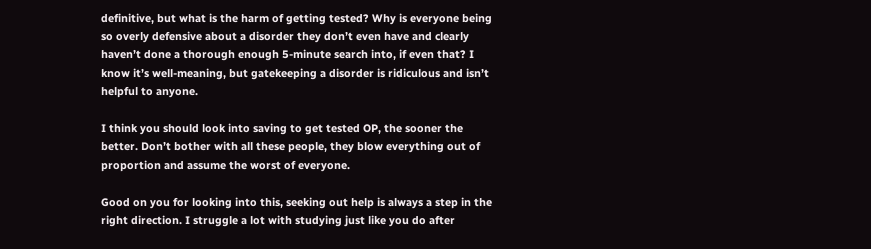definitive, but what is the harm of getting tested? Why is everyone being so overly defensive about a disorder they don’t even have and clearly haven’t done a thorough enough 5-minute search into, if even that? I know it’s well-meaning, but gatekeeping a disorder is ridiculous and isn’t helpful to anyone.

I think you should look into saving to get tested OP, the sooner the better. Don’t bother with all these people, they blow everything out of proportion and assume the worst of everyone.

Good on you for looking into this, seeking out help is always a step in the right direction. I struggle a lot with studying just like you do after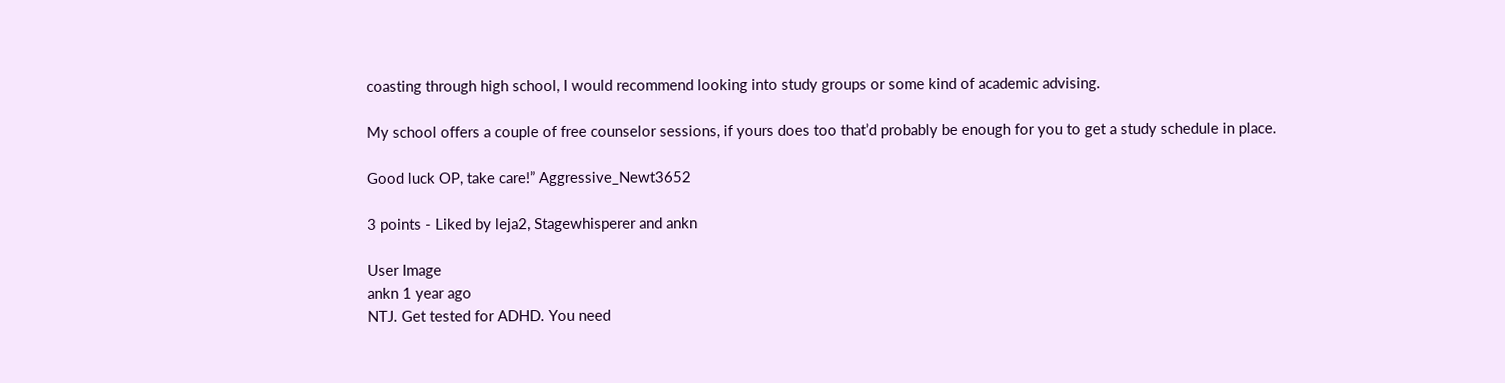coasting through high school, I would recommend looking into study groups or some kind of academic advising.

My school offers a couple of free counselor sessions, if yours does too that’d probably be enough for you to get a study schedule in place.

Good luck OP, take care!” Aggressive_Newt3652

3 points - Liked by leja2, Stagewhisperer and ankn

User Image
ankn 1 year ago
NTJ. Get tested for ADHD. You need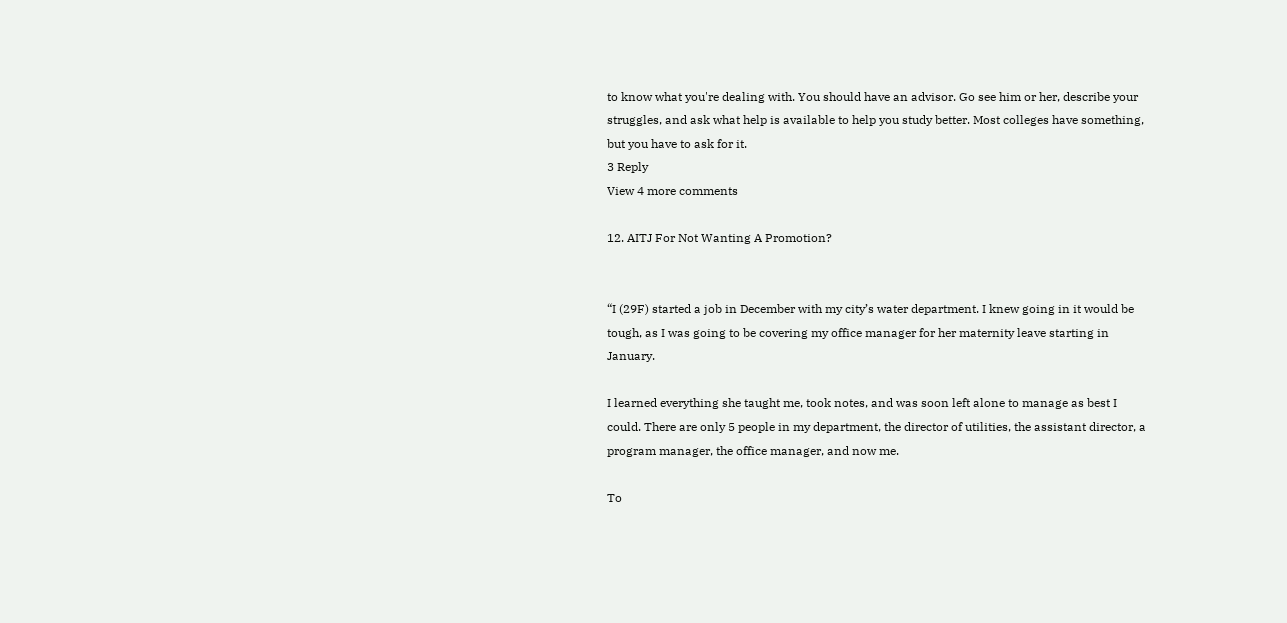to know what you're dealing with. You should have an advisor. Go see him or her, describe your struggles, and ask what help is available to help you study better. Most colleges have something, but you have to ask for it.
3 Reply
View 4 more comments

12. AITJ For Not Wanting A Promotion?


“I (29F) started a job in December with my city’s water department. I knew going in it would be tough, as I was going to be covering my office manager for her maternity leave starting in January.

I learned everything she taught me, took notes, and was soon left alone to manage as best I could. There are only 5 people in my department, the director of utilities, the assistant director, a program manager, the office manager, and now me.

To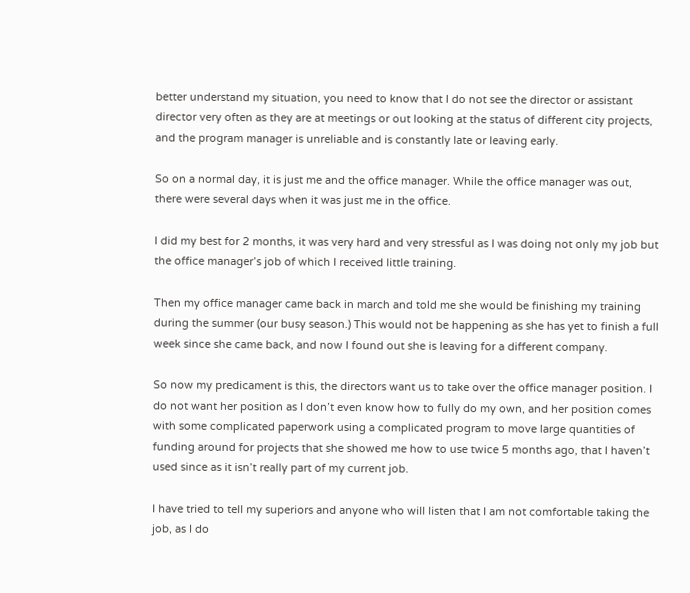better understand my situation, you need to know that I do not see the director or assistant director very often as they are at meetings or out looking at the status of different city projects, and the program manager is unreliable and is constantly late or leaving early.

So on a normal day, it is just me and the office manager. While the office manager was out, there were several days when it was just me in the office.

I did my best for 2 months, it was very hard and very stressful as I was doing not only my job but the office manager’s job of which I received little training.

Then my office manager came back in march and told me she would be finishing my training during the summer (our busy season.) This would not be happening as she has yet to finish a full week since she came back, and now I found out she is leaving for a different company.

So now my predicament is this, the directors want us to take over the office manager position. I do not want her position as I don’t even know how to fully do my own, and her position comes with some complicated paperwork using a complicated program to move large quantities of funding around for projects that she showed me how to use twice 5 months ago, that I haven’t used since as it isn’t really part of my current job.

I have tried to tell my superiors and anyone who will listen that I am not comfortable taking the job, as I do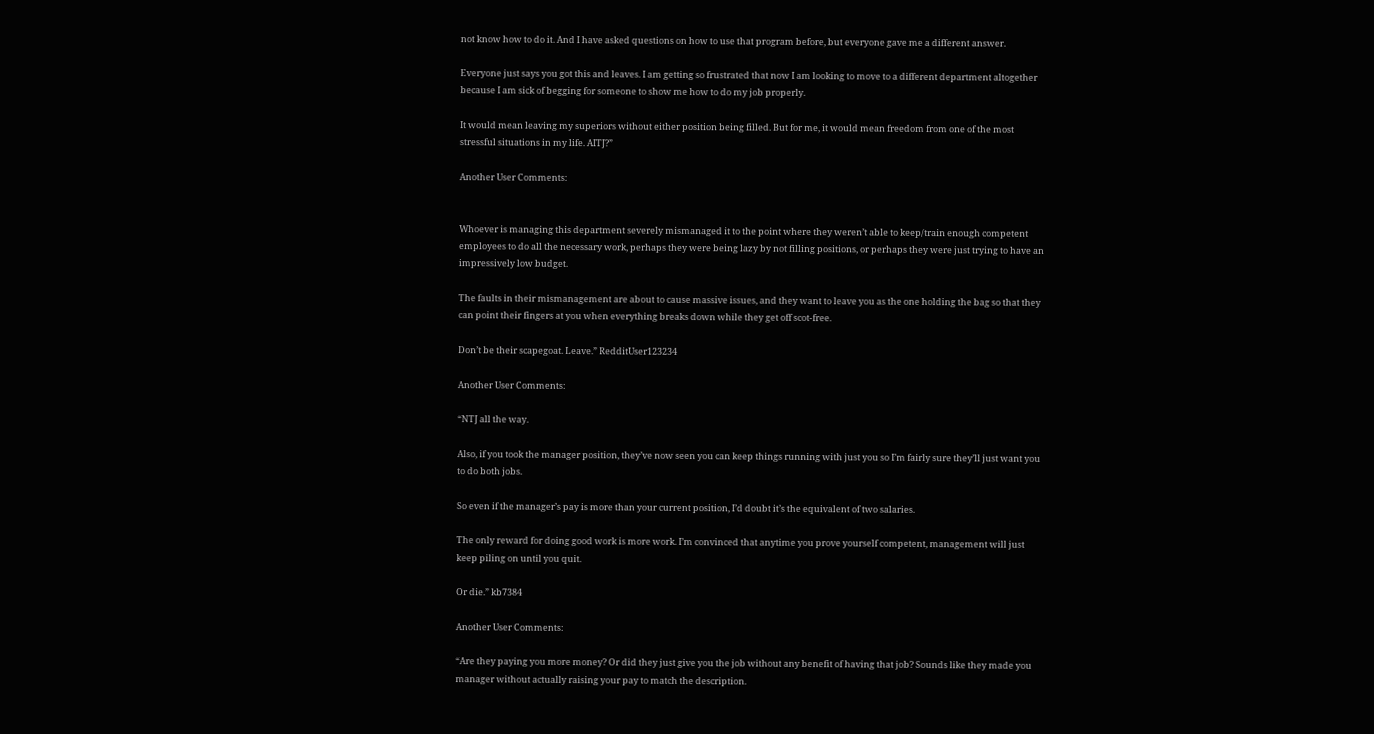not know how to do it. And I have asked questions on how to use that program before, but everyone gave me a different answer.

Everyone just says you got this and leaves. I am getting so frustrated that now I am looking to move to a different department altogether because I am sick of begging for someone to show me how to do my job properly.

It would mean leaving my superiors without either position being filled. But for me, it would mean freedom from one of the most stressful situations in my life. AITJ?”

Another User Comments:


Whoever is managing this department severely mismanaged it to the point where they weren’t able to keep/train enough competent employees to do all the necessary work, perhaps they were being lazy by not filling positions, or perhaps they were just trying to have an impressively low budget.

The faults in their mismanagement are about to cause massive issues, and they want to leave you as the one holding the bag so that they can point their fingers at you when everything breaks down while they get off scot-free.

Don’t be their scapegoat. Leave.” RedditUser123234

Another User Comments:

“NTJ all the way.

Also, if you took the manager position, they’ve now seen you can keep things running with just you so I’m fairly sure they’ll just want you to do both jobs.

So even if the manager’s pay is more than your current position, I’d doubt it’s the equivalent of two salaries.

The only reward for doing good work is more work. I’m convinced that anytime you prove yourself competent, management will just keep piling on until you quit.

Or die.” kb7384

Another User Comments:

“Are they paying you more money? Or did they just give you the job without any benefit of having that job? Sounds like they made you manager without actually raising your pay to match the description.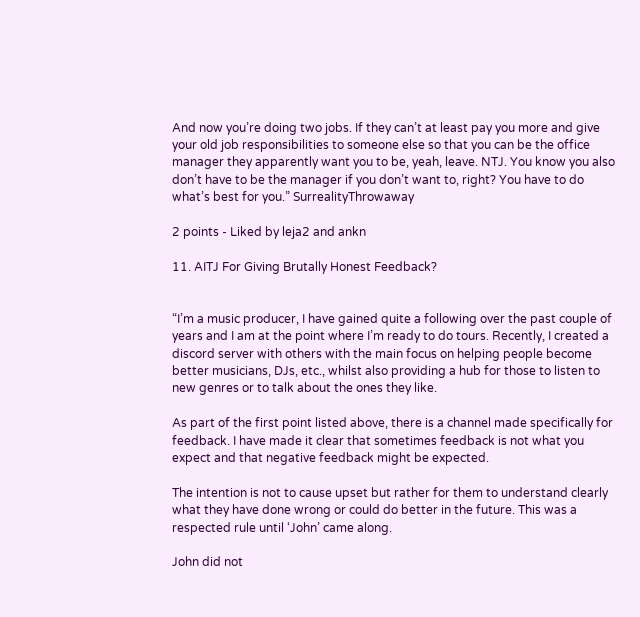And now you’re doing two jobs. If they can’t at least pay you more and give your old job responsibilities to someone else so that you can be the office manager they apparently want you to be, yeah, leave. NTJ. You know you also don’t have to be the manager if you don’t want to, right? You have to do what’s best for you.” SurrealityThrowaway

2 points - Liked by leja2 and ankn

11. AITJ For Giving Brutally Honest Feedback?


“I’m a music producer, I have gained quite a following over the past couple of years and I am at the point where I’m ready to do tours. Recently, I created a discord server with others with the main focus on helping people become better musicians, DJs, etc., whilst also providing a hub for those to listen to new genres or to talk about the ones they like.

As part of the first point listed above, there is a channel made specifically for feedback. I have made it clear that sometimes feedback is not what you expect and that negative feedback might be expected.

The intention is not to cause upset but rather for them to understand clearly what they have done wrong or could do better in the future. This was a respected rule until ‘John’ came along.

John did not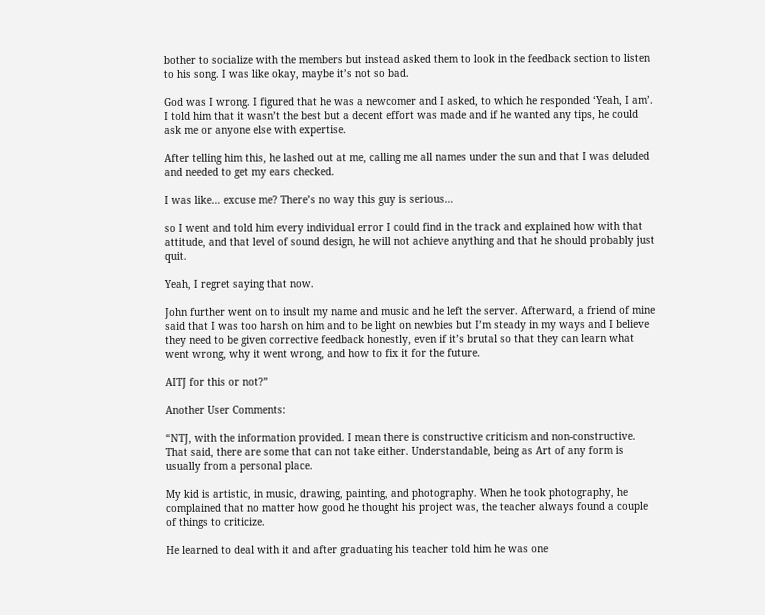bother to socialize with the members but instead asked them to look in the feedback section to listen to his song. I was like okay, maybe it’s not so bad.

God was I wrong. I figured that he was a newcomer and I asked, to which he responded ‘Yeah, I am’. I told him that it wasn’t the best but a decent effort was made and if he wanted any tips, he could ask me or anyone else with expertise.

After telling him this, he lashed out at me, calling me all names under the sun and that I was deluded and needed to get my ears checked.

I was like… excuse me? There’s no way this guy is serious…

so I went and told him every individual error I could find in the track and explained how with that attitude, and that level of sound design, he will not achieve anything and that he should probably just quit.

Yeah, I regret saying that now.

John further went on to insult my name and music and he left the server. Afterward, a friend of mine said that I was too harsh on him and to be light on newbies but I’m steady in my ways and I believe they need to be given corrective feedback honestly, even if it’s brutal so that they can learn what went wrong, why it went wrong, and how to fix it for the future.

AITJ for this or not?”

Another User Comments:

“NTJ, with the information provided. I mean there is constructive criticism and non-constructive. That said, there are some that can not take either. Understandable, being as Art of any form is usually from a personal place.

My kid is artistic, in music, drawing, painting, and photography. When he took photography, he complained that no matter how good he thought his project was, the teacher always found a couple of things to criticize.

He learned to deal with it and after graduating his teacher told him he was one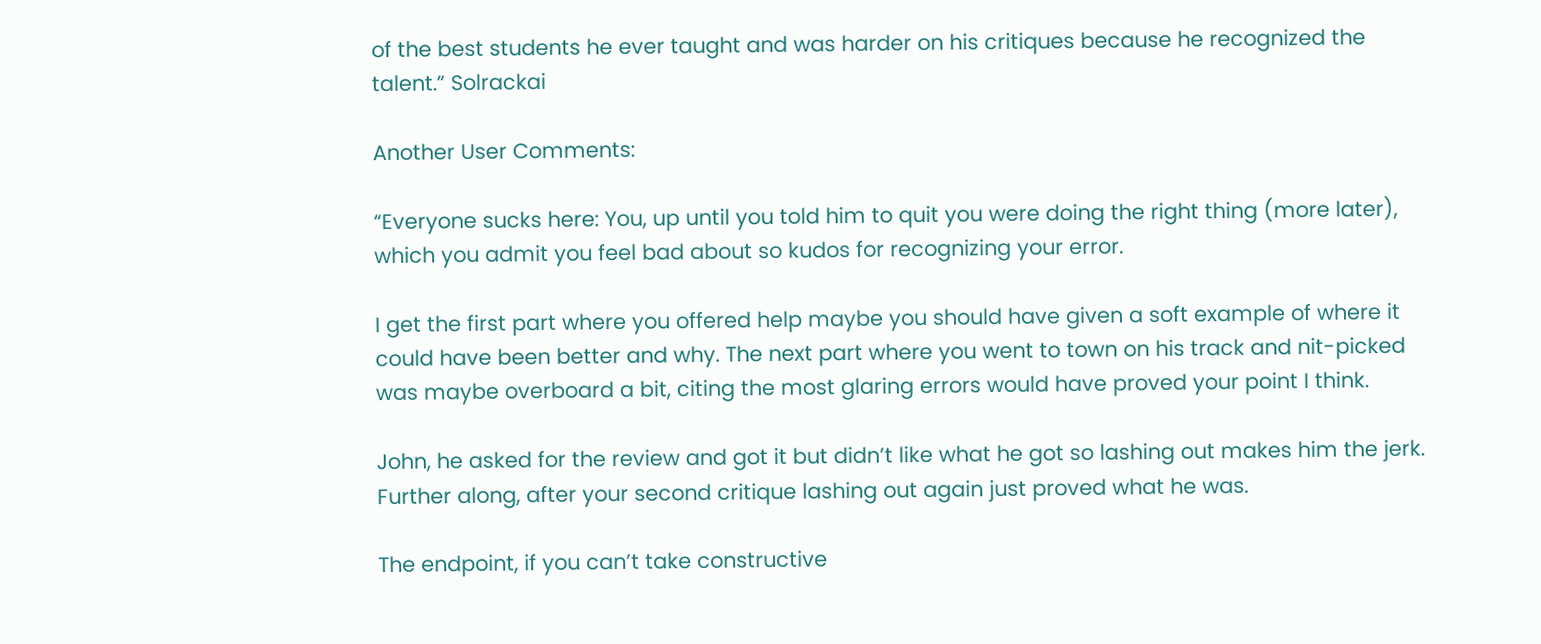of the best students he ever taught and was harder on his critiques because he recognized the talent.” Solrackai

Another User Comments:

“Everyone sucks here: You, up until you told him to quit you were doing the right thing (more later), which you admit you feel bad about so kudos for recognizing your error.

I get the first part where you offered help maybe you should have given a soft example of where it could have been better and why. The next part where you went to town on his track and nit-picked was maybe overboard a bit, citing the most glaring errors would have proved your point I think.

John, he asked for the review and got it but didn’t like what he got so lashing out makes him the jerk. Further along, after your second critique lashing out again just proved what he was.

The endpoint, if you can’t take constructive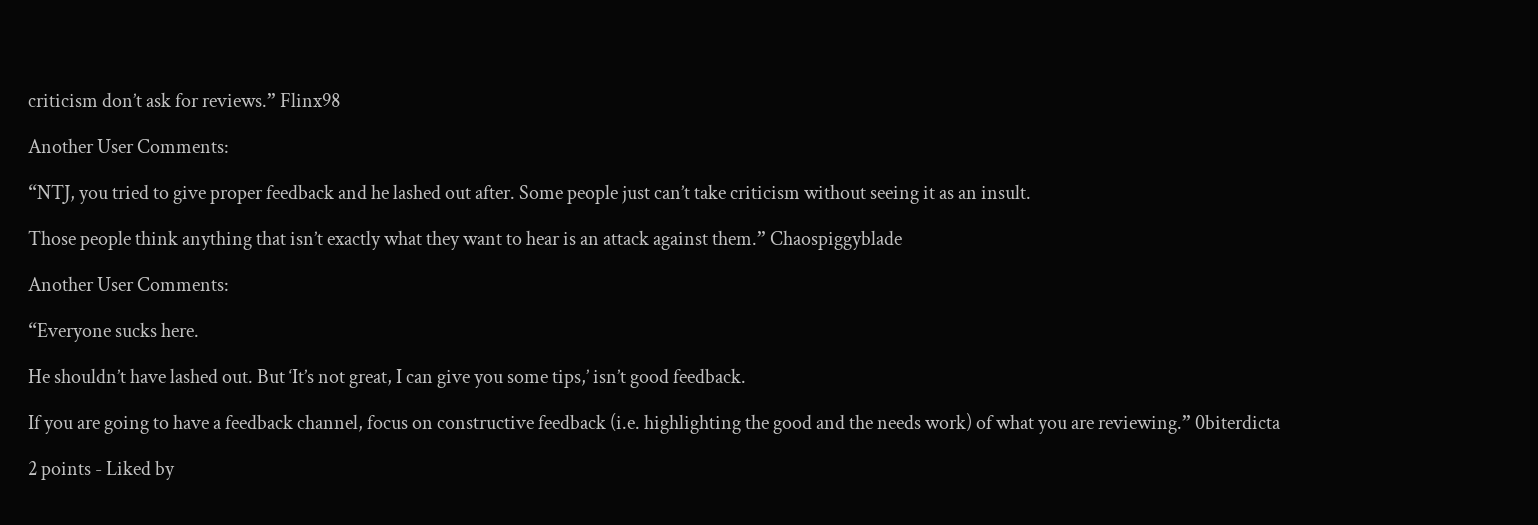criticism don’t ask for reviews.” Flinx98

Another User Comments:

“NTJ, you tried to give proper feedback and he lashed out after. Some people just can’t take criticism without seeing it as an insult.

Those people think anything that isn’t exactly what they want to hear is an attack against them.” Chaospiggyblade

Another User Comments:

“Everyone sucks here.

He shouldn’t have lashed out. But ‘It’s not great, I can give you some tips,’ isn’t good feedback.

If you are going to have a feedback channel, focus on constructive feedback (i.e. highlighting the good and the needs work) of what you are reviewing.” 0biterdicta

2 points - Liked by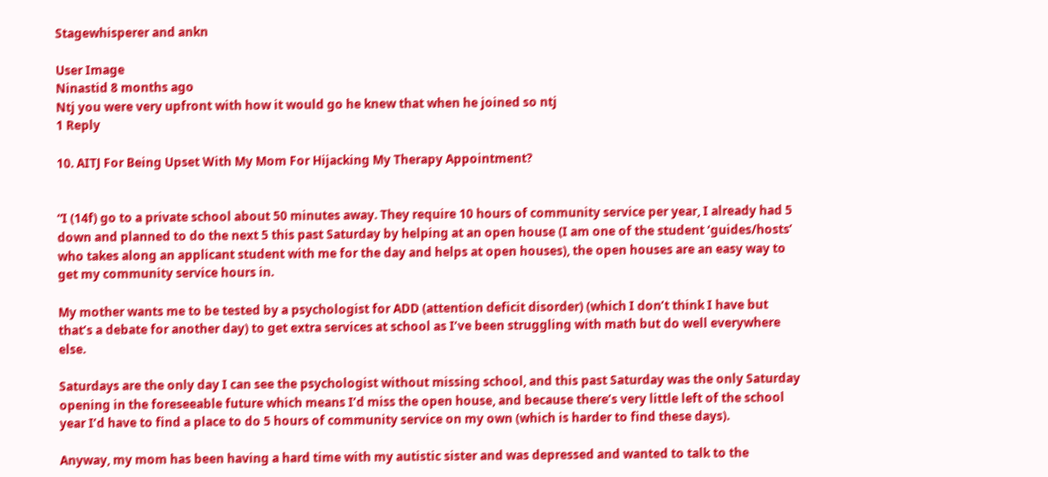Stagewhisperer and ankn

User Image
Ninastid 8 months ago
Ntj you were very upfront with how it would go he knew that when he joined so ntj
1 Reply

10. AITJ For Being Upset With My Mom For Hijacking My Therapy Appointment?


“I (14f) go to a private school about 50 minutes away. They require 10 hours of community service per year, I already had 5 down and planned to do the next 5 this past Saturday by helping at an open house (I am one of the student ‘guides/hosts’ who takes along an applicant student with me for the day and helps at open houses), the open houses are an easy way to get my community service hours in.

My mother wants me to be tested by a psychologist for ADD (attention deficit disorder) (which I don’t think I have but that’s a debate for another day) to get extra services at school as I’ve been struggling with math but do well everywhere else.

Saturdays are the only day I can see the psychologist without missing school, and this past Saturday was the only Saturday opening in the foreseeable future which means I’d miss the open house, and because there’s very little left of the school year I’d have to find a place to do 5 hours of community service on my own (which is harder to find these days).

Anyway, my mom has been having a hard time with my autistic sister and was depressed and wanted to talk to the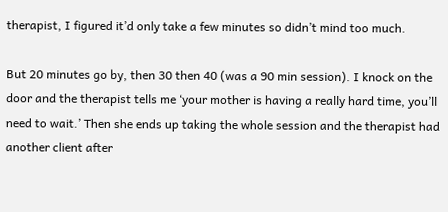therapist, I figured it’d only take a few minutes so didn’t mind too much.

But 20 minutes go by, then 30 then 40 (was a 90 min session). I knock on the door and the therapist tells me ‘your mother is having a really hard time, you’ll need to wait.’ Then she ends up taking the whole session and the therapist had another client after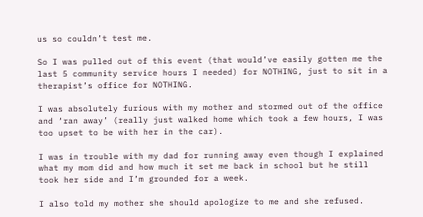us so couldn’t test me.

So I was pulled out of this event (that would’ve easily gotten me the last 5 community service hours I needed) for NOTHING, just to sit in a therapist’s office for NOTHING.

I was absolutely furious with my mother and stormed out of the office and ‘ran away’ (really just walked home which took a few hours, I was too upset to be with her in the car).

I was in trouble with my dad for running away even though I explained what my mom did and how much it set me back in school but he still took her side and I’m grounded for a week.

I also told my mother she should apologize to me and she refused.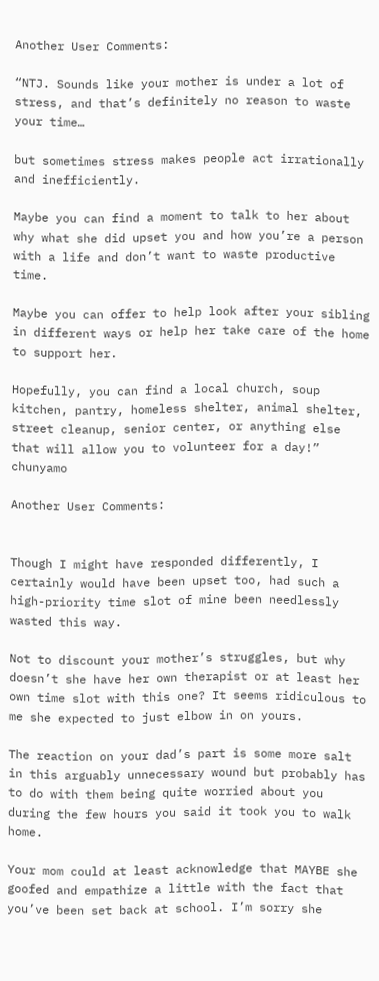Another User Comments:

“NTJ. Sounds like your mother is under a lot of stress, and that’s definitely no reason to waste your time…

but sometimes stress makes people act irrationally and inefficiently.

Maybe you can find a moment to talk to her about why what she did upset you and how you’re a person with a life and don’t want to waste productive time.

Maybe you can offer to help look after your sibling in different ways or help her take care of the home to support her.

Hopefully, you can find a local church, soup kitchen, pantry, homeless shelter, animal shelter, street cleanup, senior center, or anything else that will allow you to volunteer for a day!” chunyamo

Another User Comments:


Though I might have responded differently, I certainly would have been upset too, had such a high-priority time slot of mine been needlessly wasted this way.

Not to discount your mother’s struggles, but why doesn’t she have her own therapist or at least her own time slot with this one? It seems ridiculous to me she expected to just elbow in on yours.

The reaction on your dad’s part is some more salt in this arguably unnecessary wound but probably has to do with them being quite worried about you during the few hours you said it took you to walk home.

Your mom could at least acknowledge that MAYBE she goofed and empathize a little with the fact that you’ve been set back at school. I’m sorry she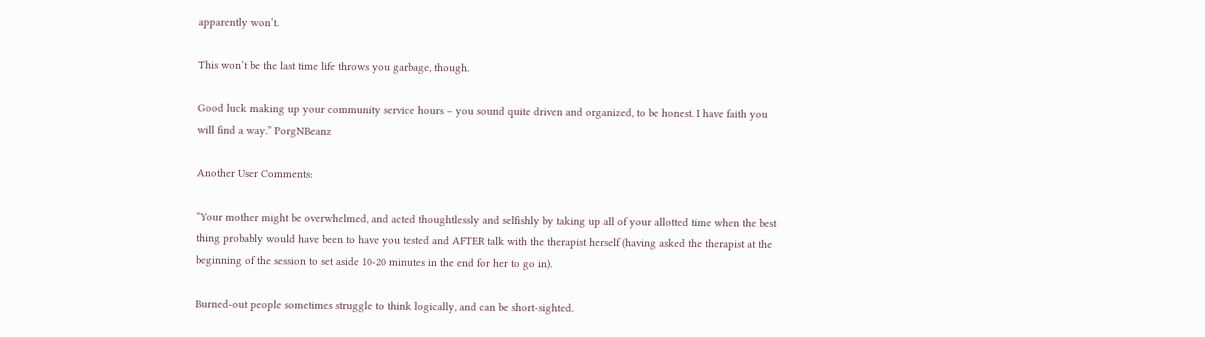apparently won’t.

This won’t be the last time life throws you garbage, though.

Good luck making up your community service hours – you sound quite driven and organized, to be honest. I have faith you will find a way.” PorgNBeanz

Another User Comments:

“Your mother might be overwhelmed, and acted thoughtlessly and selfishly by taking up all of your allotted time when the best thing probably would have been to have you tested and AFTER talk with the therapist herself (having asked the therapist at the beginning of the session to set aside 10-20 minutes in the end for her to go in).

Burned-out people sometimes struggle to think logically, and can be short-sighted.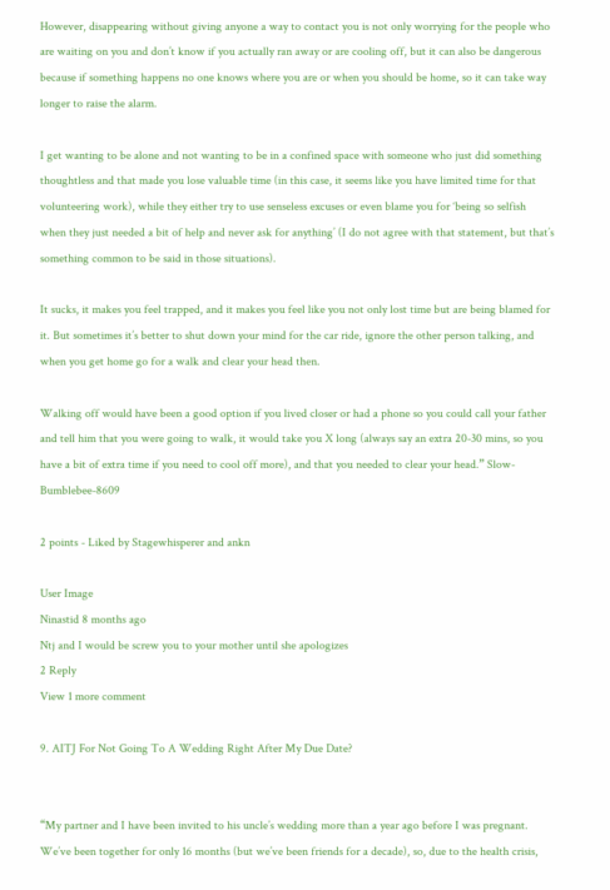However, disappearing without giving anyone a way to contact you is not only worrying for the people who are waiting on you and don’t know if you actually ran away or are cooling off, but it can also be dangerous because if something happens no one knows where you are or when you should be home, so it can take way longer to raise the alarm.

I get wanting to be alone and not wanting to be in a confined space with someone who just did something thoughtless and that made you lose valuable time (in this case, it seems like you have limited time for that volunteering work), while they either try to use senseless excuses or even blame you for ‘being so selfish when they just needed a bit of help and never ask for anything’ (I do not agree with that statement, but that’s something common to be said in those situations).

It sucks, it makes you feel trapped, and it makes you feel like you not only lost time but are being blamed for it. But sometimes it’s better to shut down your mind for the car ride, ignore the other person talking, and when you get home go for a walk and clear your head then.

Walking off would have been a good option if you lived closer or had a phone so you could call your father and tell him that you were going to walk, it would take you X long (always say an extra 20-30 mins, so you have a bit of extra time if you need to cool off more), and that you needed to clear your head.” Slow-Bumblebee-8609

2 points - Liked by Stagewhisperer and ankn

User Image
Ninastid 8 months ago
Ntj and I would be screw you to your mother until she apologizes
2 Reply
View 1 more comment

9. AITJ For Not Going To A Wedding Right After My Due Date?


“My partner and I have been invited to his uncle’s wedding more than a year ago before I was pregnant. We’ve been together for only 16 months (but we’ve been friends for a decade), so, due to the health crisis,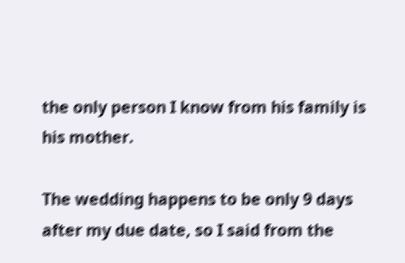the only person I know from his family is his mother.

The wedding happens to be only 9 days after my due date, so I said from the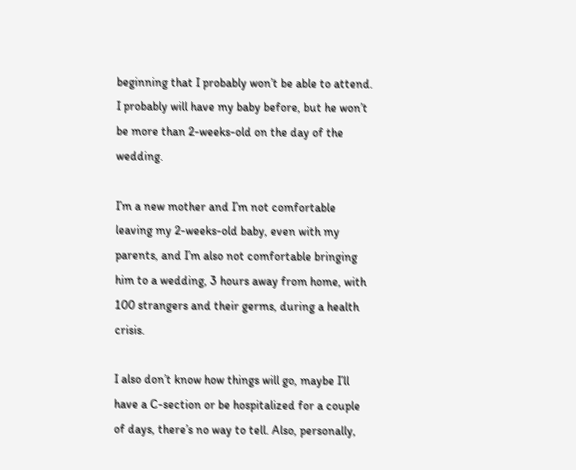beginning that I probably won’t be able to attend. I probably will have my baby before, but he won’t be more than 2-weeks-old on the day of the wedding.

I’m a new mother and I’m not comfortable leaving my 2-weeks-old baby, even with my parents, and I’m also not comfortable bringing him to a wedding, 3 hours away from home, with 100 strangers and their germs, during a health crisis.

I also don’t know how things will go, maybe I’ll have a C-section or be hospitalized for a couple of days, there’s no way to tell. Also, personally,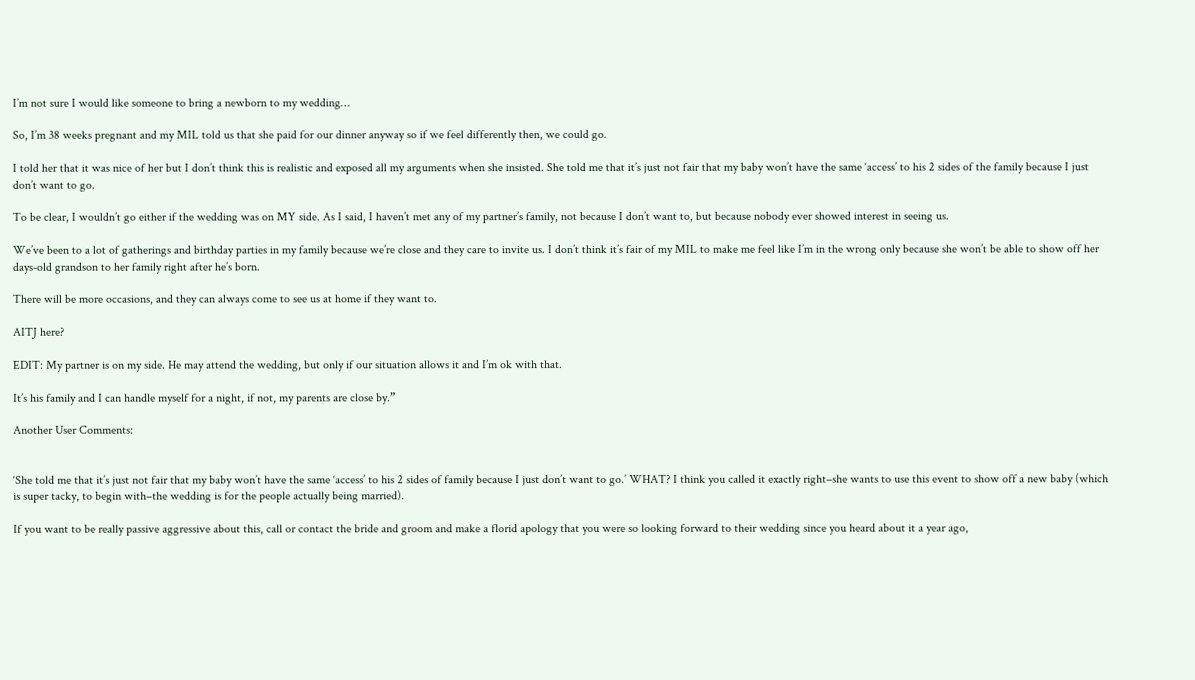I’m not sure I would like someone to bring a newborn to my wedding…

So, I’m 38 weeks pregnant and my MIL told us that she paid for our dinner anyway so if we feel differently then, we could go.

I told her that it was nice of her but I don’t think this is realistic and exposed all my arguments when she insisted. She told me that it’s just not fair that my baby won’t have the same ‘access’ to his 2 sides of the family because I just don’t want to go.

To be clear, I wouldn’t go either if the wedding was on MY side. As I said, I haven’t met any of my partner’s family, not because I don’t want to, but because nobody ever showed interest in seeing us.

We’ve been to a lot of gatherings and birthday parties in my family because we’re close and they care to invite us. I don’t think it’s fair of my MIL to make me feel like I’m in the wrong only because she won’t be able to show off her days-old grandson to her family right after he’s born.

There will be more occasions, and they can always come to see us at home if they want to.

AITJ here?

EDIT: My partner is on my side. He may attend the wedding, but only if our situation allows it and I’m ok with that.

It’s his family and I can handle myself for a night, if not, my parents are close by.”

Another User Comments:


‘She told me that it’s just not fair that my baby won’t have the same ‘access’ to his 2 sides of family because I just don’t want to go.’ WHAT? I think you called it exactly right–she wants to use this event to show off a new baby (which is super tacky, to begin with–the wedding is for the people actually being married).

If you want to be really passive aggressive about this, call or contact the bride and groom and make a florid apology that you were so looking forward to their wedding since you heard about it a year ago,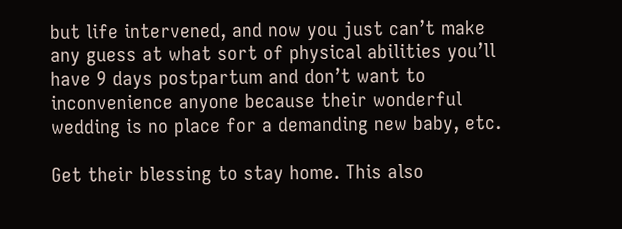but life intervened, and now you just can’t make any guess at what sort of physical abilities you’ll have 9 days postpartum and don’t want to inconvenience anyone because their wonderful wedding is no place for a demanding new baby, etc.

Get their blessing to stay home. This also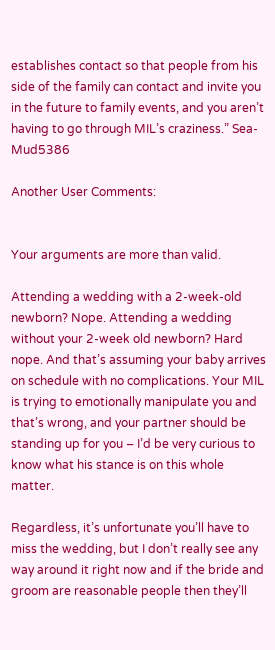establishes contact so that people from his side of the family can contact and invite you in the future to family events, and you aren’t having to go through MIL’s craziness.” Sea-Mud5386

Another User Comments:


Your arguments are more than valid.

Attending a wedding with a 2-week-old newborn? Nope. Attending a wedding without your 2-week old newborn? Hard nope. And that’s assuming your baby arrives on schedule with no complications. Your MIL is trying to emotionally manipulate you and that’s wrong, and your partner should be standing up for you – I’d be very curious to know what his stance is on this whole matter.

Regardless, it’s unfortunate you’ll have to miss the wedding, but I don’t really see any way around it right now and if the bride and groom are reasonable people then they’ll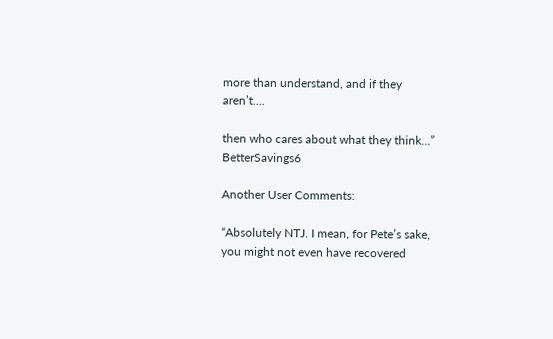more than understand, and if they aren’t….

then who cares about what they think…” BetterSavings6

Another User Comments:

“Absolutely NTJ. I mean, for Pete’s sake, you might not even have recovered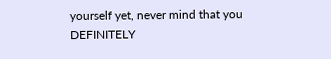yourself yet, never mind that you DEFINITELY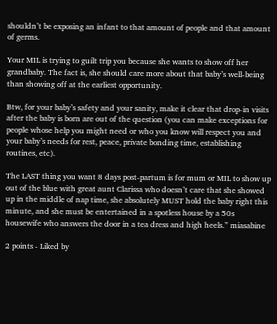shouldn’t be exposing an infant to that amount of people and that amount of germs.

Your MIL is trying to guilt trip you because she wants to show off her grandbaby. The fact is, she should care more about that baby’s well-being than showing off at the earliest opportunity.

Btw, for your baby’s safety and your sanity, make it clear that drop-in visits after the baby is born are out of the question (you can make exceptions for people whose help you might need or who you know will respect you and your baby’s needs for rest, peace, private bonding time, establishing routines, etc).

The LAST thing you want 8 days post-partum is for mum or MIL to show up out of the blue with great aunt Clarissa who doesn’t care that she showed up in the middle of nap time, she absolutely MUST hold the baby right this minute, and she must be entertained in a spotless house by a 50s housewife who answers the door in a tea dress and high heels.” miasabine

2 points - Liked by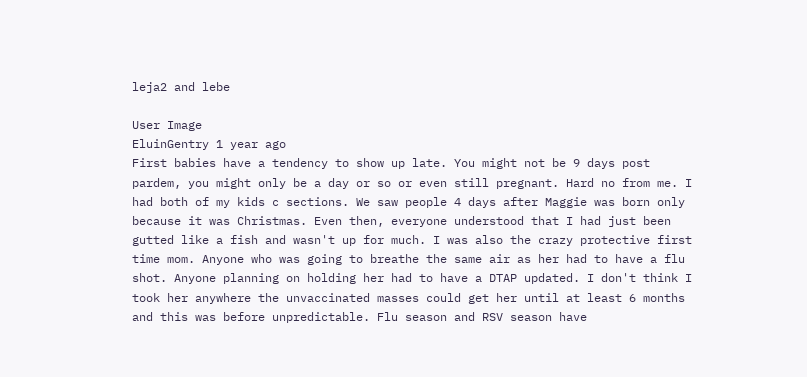leja2 and lebe

User Image
EluinGentry 1 year ago
First babies have a tendency to show up late. You might not be 9 days post pardem, you might only be a day or so or even still pregnant. Hard no from me. I had both of my kids c sections. We saw people 4 days after Maggie was born only because it was Christmas. Even then, everyone understood that I had just been gutted like a fish and wasn't up for much. I was also the crazy protective first time mom. Anyone who was going to breathe the same air as her had to have a flu shot. Anyone planning on holding her had to have a DTAP updated. I don't think I took her anywhere the unvaccinated masses could get her until at least 6 months and this was before unpredictable. Flu season and RSV season have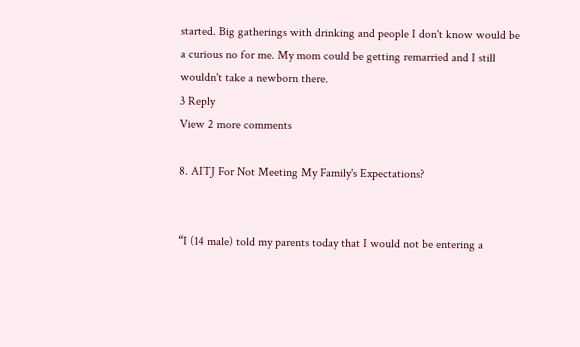started. Big gatherings with drinking and people I don't know would be a curious no for me. My mom could be getting remarried and I still wouldn't take a newborn there.
3 Reply
View 2 more comments

8. AITJ For Not Meeting My Family's Expectations?


“I (14 male) told my parents today that I would not be entering a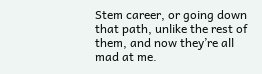Stem career, or going down that path, unlike the rest of them, and now they’re all mad at me.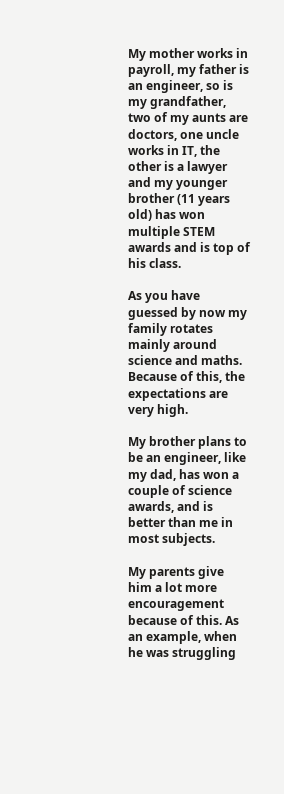My mother works in payroll, my father is an engineer, so is my grandfather, two of my aunts are doctors, one uncle works in IT, the other is a lawyer and my younger brother (11 years old) has won multiple STEM awards and is top of his class.

As you have guessed by now my family rotates mainly around science and maths. Because of this, the expectations are very high.

My brother plans to be an engineer, like my dad, has won a couple of science awards, and is better than me in most subjects.

My parents give him a lot more encouragement because of this. As an example, when he was struggling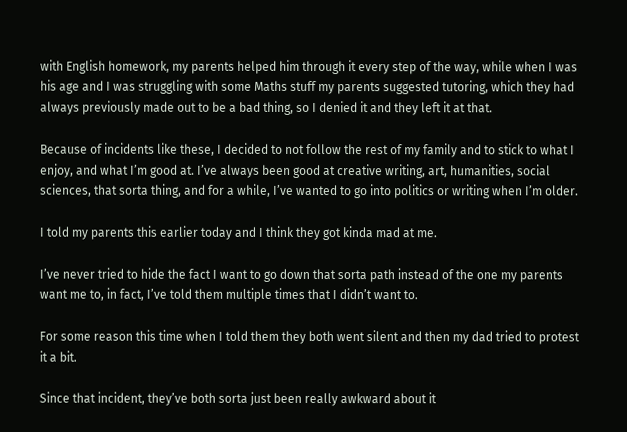with English homework, my parents helped him through it every step of the way, while when I was his age and I was struggling with some Maths stuff my parents suggested tutoring, which they had always previously made out to be a bad thing, so I denied it and they left it at that.

Because of incidents like these, I decided to not follow the rest of my family and to stick to what I enjoy, and what I’m good at. I’ve always been good at creative writing, art, humanities, social sciences, that sorta thing, and for a while, I’ve wanted to go into politics or writing when I’m older.

I told my parents this earlier today and I think they got kinda mad at me.

I’ve never tried to hide the fact I want to go down that sorta path instead of the one my parents want me to, in fact, I’ve told them multiple times that I didn’t want to.

For some reason this time when I told them they both went silent and then my dad tried to protest it a bit.

Since that incident, they’ve both sorta just been really awkward about it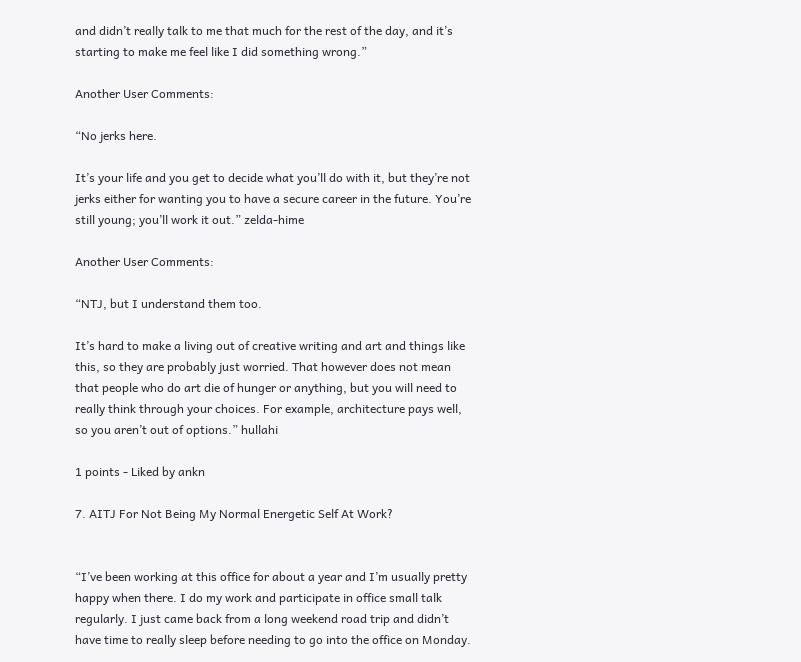and didn’t really talk to me that much for the rest of the day, and it’s starting to make me feel like I did something wrong.”

Another User Comments:

“No jerks here.

It’s your life and you get to decide what you’ll do with it, but they’re not jerks either for wanting you to have a secure career in the future. You’re still young; you’ll work it out.” zelda-hime

Another User Comments:

“NTJ, but I understand them too.

It’s hard to make a living out of creative writing and art and things like this, so they are probably just worried. That however does not mean that people who do art die of hunger or anything, but you will need to really think through your choices. For example, architecture pays well, so you aren’t out of options.” hullahi

1 points - Liked by ankn

7. AITJ For Not Being My Normal Energetic Self At Work?


“I’ve been working at this office for about a year and I’m usually pretty happy when there. I do my work and participate in office small talk regularly. I just came back from a long weekend road trip and didn’t have time to really sleep before needing to go into the office on Monday.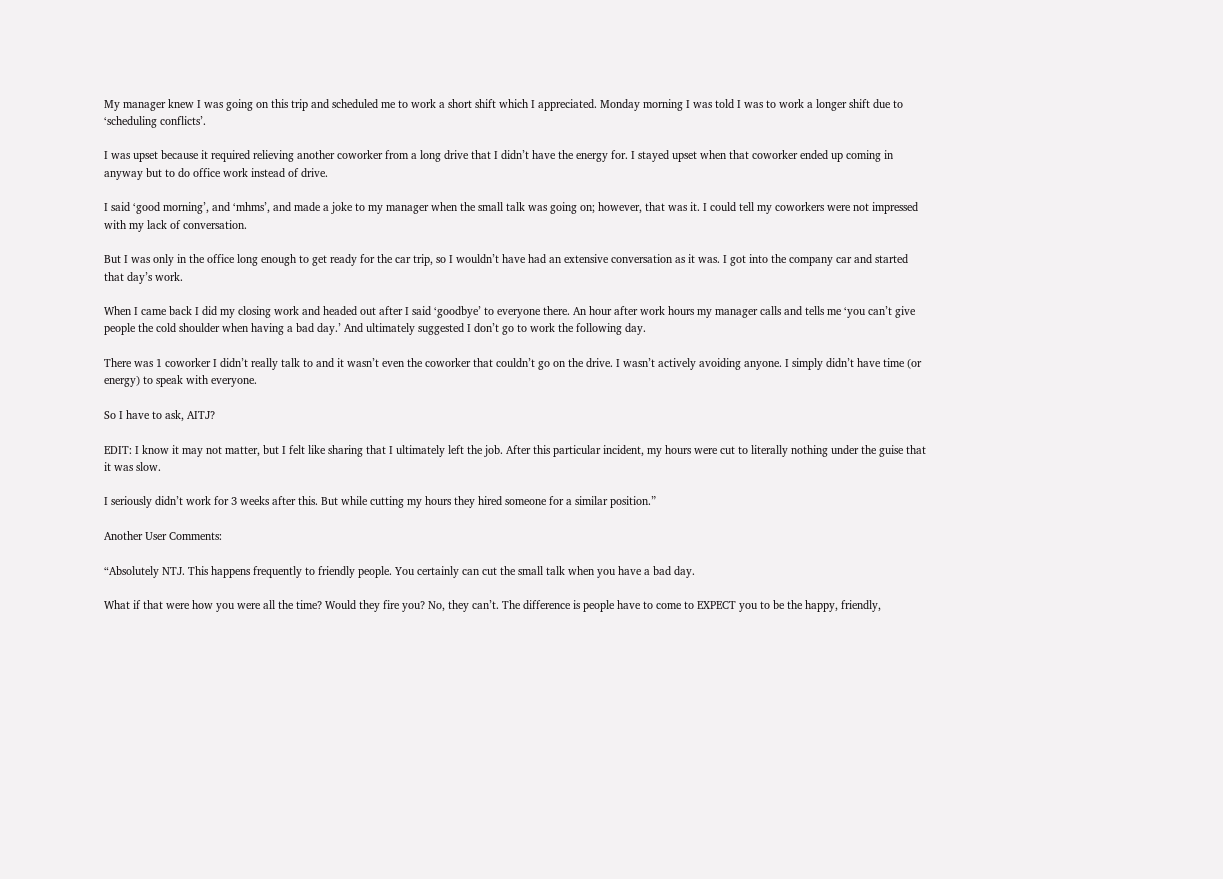My manager knew I was going on this trip and scheduled me to work a short shift which I appreciated. Monday morning I was told I was to work a longer shift due to ‘scheduling conflicts’.

I was upset because it required relieving another coworker from a long drive that I didn’t have the energy for. I stayed upset when that coworker ended up coming in anyway but to do office work instead of drive.

I said ‘good morning’, and ‘mhms’, and made a joke to my manager when the small talk was going on; however, that was it. I could tell my coworkers were not impressed with my lack of conversation.

But I was only in the office long enough to get ready for the car trip, so I wouldn’t have had an extensive conversation as it was. I got into the company car and started that day’s work.

When I came back I did my closing work and headed out after I said ‘goodbye’ to everyone there. An hour after work hours my manager calls and tells me ‘you can’t give people the cold shoulder when having a bad day.’ And ultimately suggested I don’t go to work the following day.

There was 1 coworker I didn’t really talk to and it wasn’t even the coworker that couldn’t go on the drive. I wasn’t actively avoiding anyone. I simply didn’t have time (or energy) to speak with everyone.

So I have to ask, AITJ?

EDIT: I know it may not matter, but I felt like sharing that I ultimately left the job. After this particular incident, my hours were cut to literally nothing under the guise that it was slow.

I seriously didn’t work for 3 weeks after this. But while cutting my hours they hired someone for a similar position.”

Another User Comments:

“Absolutely NTJ. This happens frequently to friendly people. You certainly can cut the small talk when you have a bad day.

What if that were how you were all the time? Would they fire you? No, they can’t. The difference is people have to come to EXPECT you to be the happy, friendly,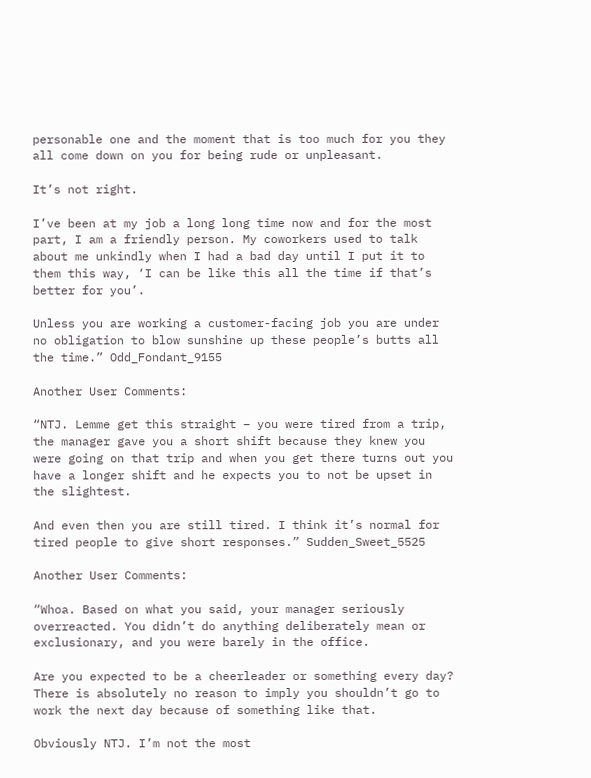personable one and the moment that is too much for you they all come down on you for being rude or unpleasant.

It’s not right.

I’ve been at my job a long long time now and for the most part, I am a friendly person. My coworkers used to talk about me unkindly when I had a bad day until I put it to them this way, ‘I can be like this all the time if that’s better for you’.

Unless you are working a customer-facing job you are under no obligation to blow sunshine up these people’s butts all the time.” Odd_Fondant_9155

Another User Comments:

“NTJ. Lemme get this straight – you were tired from a trip, the manager gave you a short shift because they knew you were going on that trip and when you get there turns out you have a longer shift and he expects you to not be upset in the slightest.

And even then you are still tired. I think it’s normal for tired people to give short responses.” Sudden_Sweet_5525

Another User Comments:

“Whoa. Based on what you said, your manager seriously overreacted. You didn’t do anything deliberately mean or exclusionary, and you were barely in the office.

Are you expected to be a cheerleader or something every day? There is absolutely no reason to imply you shouldn’t go to work the next day because of something like that.

Obviously NTJ. I’m not the most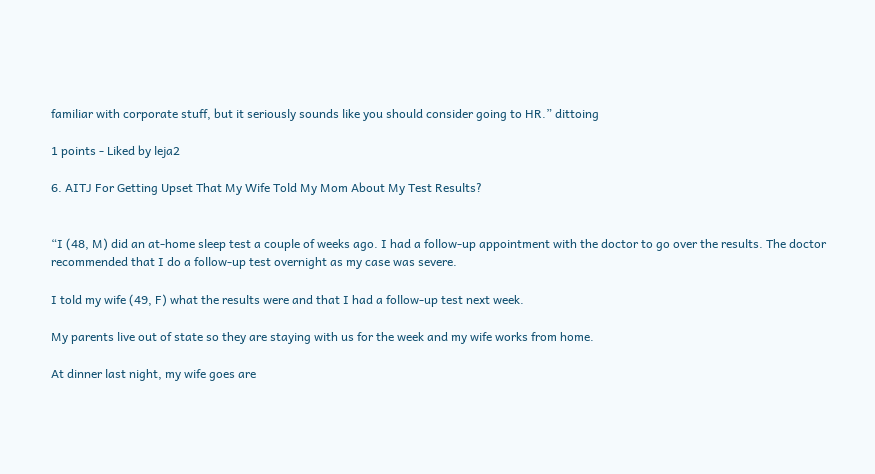familiar with corporate stuff, but it seriously sounds like you should consider going to HR.” dittoing

1 points - Liked by leja2

6. AITJ For Getting Upset That My Wife Told My Mom About My Test Results?


“I (48, M) did an at-home sleep test a couple of weeks ago. I had a follow-up appointment with the doctor to go over the results. The doctor recommended that I do a follow-up test overnight as my case was severe.

I told my wife (49, F) what the results were and that I had a follow-up test next week.

My parents live out of state so they are staying with us for the week and my wife works from home.

At dinner last night, my wife goes are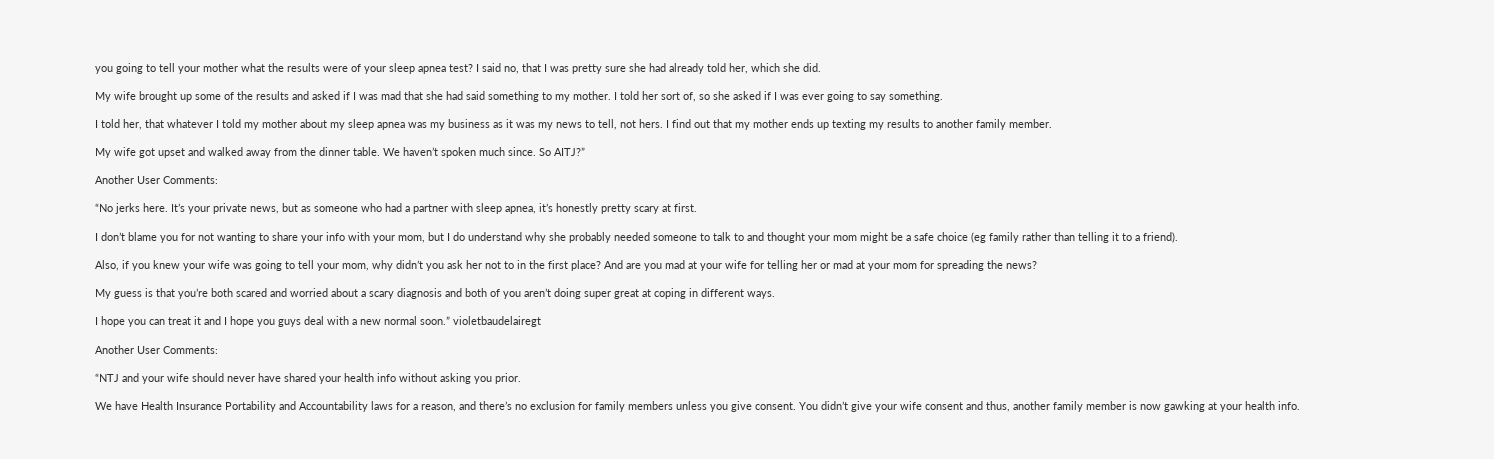you going to tell your mother what the results were of your sleep apnea test? I said no, that I was pretty sure she had already told her, which she did.

My wife brought up some of the results and asked if I was mad that she had said something to my mother. I told her sort of, so she asked if I was ever going to say something.

I told her, that whatever I told my mother about my sleep apnea was my business as it was my news to tell, not hers. I find out that my mother ends up texting my results to another family member.

My wife got upset and walked away from the dinner table. We haven’t spoken much since. So AITJ?”

Another User Comments:

“No jerks here. It’s your private news, but as someone who had a partner with sleep apnea, it’s honestly pretty scary at first.

I don’t blame you for not wanting to share your info with your mom, but I do understand why she probably needed someone to talk to and thought your mom might be a safe choice (eg family rather than telling it to a friend).

Also, if you knew your wife was going to tell your mom, why didn’t you ask her not to in the first place? And are you mad at your wife for telling her or mad at your mom for spreading the news?

My guess is that you’re both scared and worried about a scary diagnosis and both of you aren’t doing super great at coping in different ways.

I hope you can treat it and I hope you guys deal with a new normal soon.” violetbaudelairegt

Another User Comments:

“NTJ and your wife should never have shared your health info without asking you prior.

We have Health Insurance Portability and Accountability laws for a reason, and there’s no exclusion for family members unless you give consent. You didn’t give your wife consent and thus, another family member is now gawking at your health info.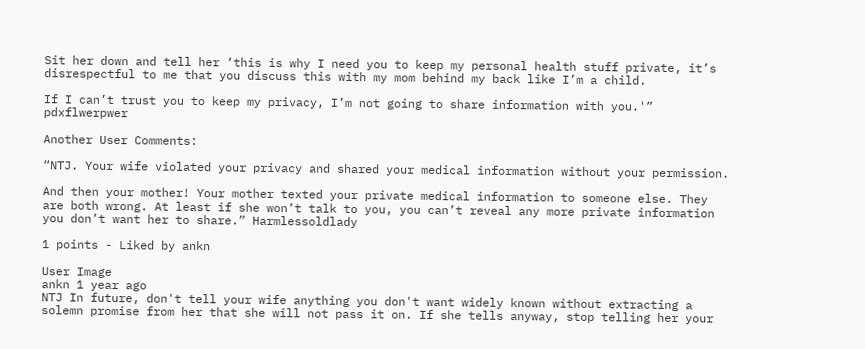Sit her down and tell her ‘this is why I need you to keep my personal health stuff private, it’s disrespectful to me that you discuss this with my mom behind my back like I’m a child.

If I can’t trust you to keep my privacy, I’m not going to share information with you.'” pdxflwerpwer

Another User Comments:

“NTJ. Your wife violated your privacy and shared your medical information without your permission.

And then your mother! Your mother texted your private medical information to someone else. They are both wrong. At least if she won’t talk to you, you can’t reveal any more private information you don’t want her to share.” Harmlessoldlady

1 points - Liked by ankn

User Image
ankn 1 year ago
NTJ In future, don't tell your wife anything you don't want widely known without extracting a solemn promise from her that she will not pass it on. If she tells anyway, stop telling her your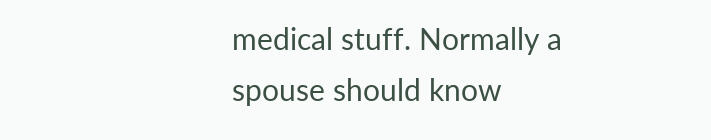medical stuff. Normally a spouse should know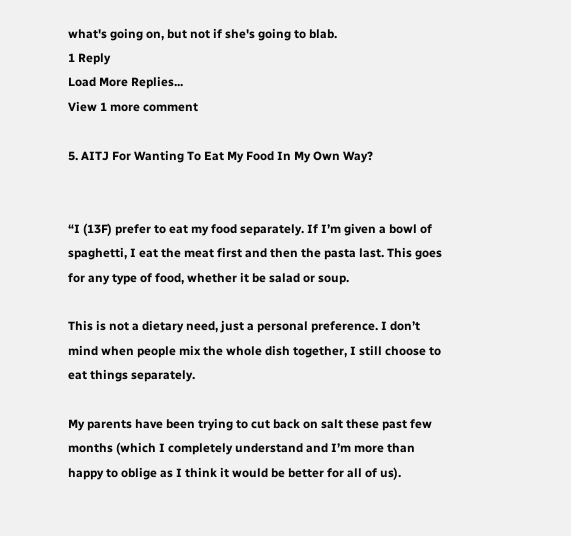what's going on, but not if she's going to blab.
1 Reply
Load More Replies...
View 1 more comment

5. AITJ For Wanting To Eat My Food In My Own Way?


“I (13F) prefer to eat my food separately. If I’m given a bowl of spaghetti, I eat the meat first and then the pasta last. This goes for any type of food, whether it be salad or soup.

This is not a dietary need, just a personal preference. I don’t mind when people mix the whole dish together, I still choose to eat things separately.

My parents have been trying to cut back on salt these past few months (which I completely understand and I’m more than happy to oblige as I think it would be better for all of us).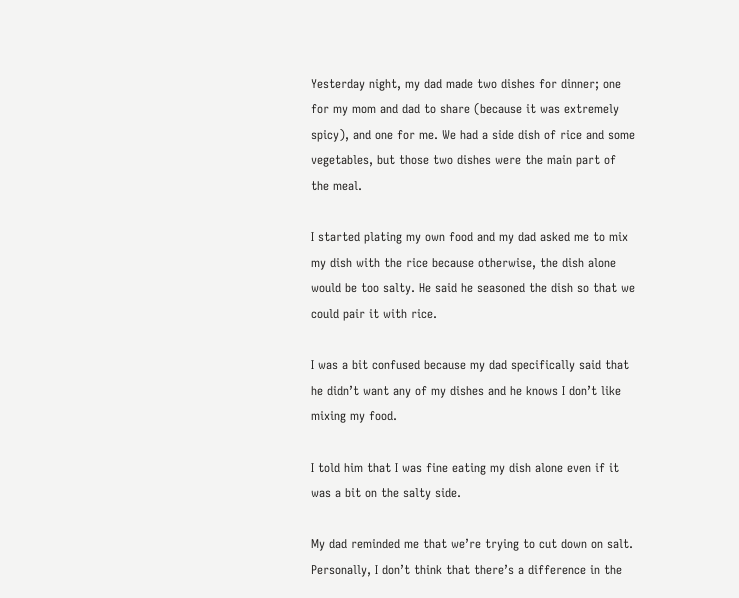Yesterday night, my dad made two dishes for dinner; one for my mom and dad to share (because it was extremely spicy), and one for me. We had a side dish of rice and some vegetables, but those two dishes were the main part of the meal.

I started plating my own food and my dad asked me to mix my dish with the rice because otherwise, the dish alone would be too salty. He said he seasoned the dish so that we could pair it with rice.

I was a bit confused because my dad specifically said that he didn’t want any of my dishes and he knows I don’t like mixing my food.

I told him that I was fine eating my dish alone even if it was a bit on the salty side.

My dad reminded me that we’re trying to cut down on salt. Personally, I don’t think that there’s a difference in the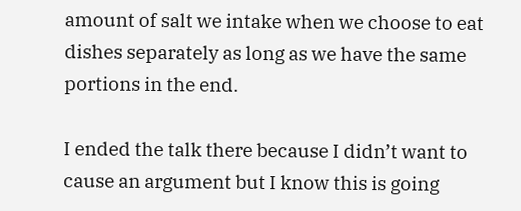amount of salt we intake when we choose to eat dishes separately as long as we have the same portions in the end.

I ended the talk there because I didn’t want to cause an argument but I know this is going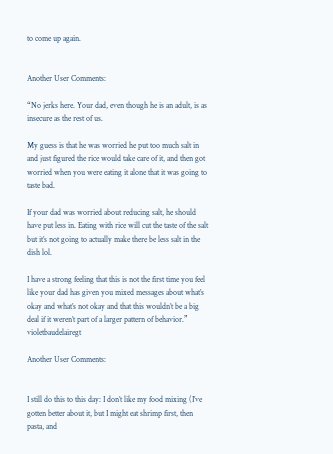to come up again.


Another User Comments:

“No jerks here. Your dad, even though he is an adult, is as insecure as the rest of us.

My guess is that he was worried he put too much salt in and just figured the rice would take care of it, and then got worried when you were eating it alone that it was going to taste bad.

If your dad was worried about reducing salt, he should have put less in. Eating with rice will cut the taste of the salt but it’s not going to actually make there be less salt in the dish lol.

I have a strong feeling that this is not the first time you feel like your dad has given you mixed messages about what’s okay and what’s not okay and that this wouldn’t be a big deal if it weren’t part of a larger pattern of behavior.” violetbaudelairegt

Another User Comments:


I still do this to this day: I don’t like my food mixing (I’ve gotten better about it, but I might eat shrimp first, then pasta, and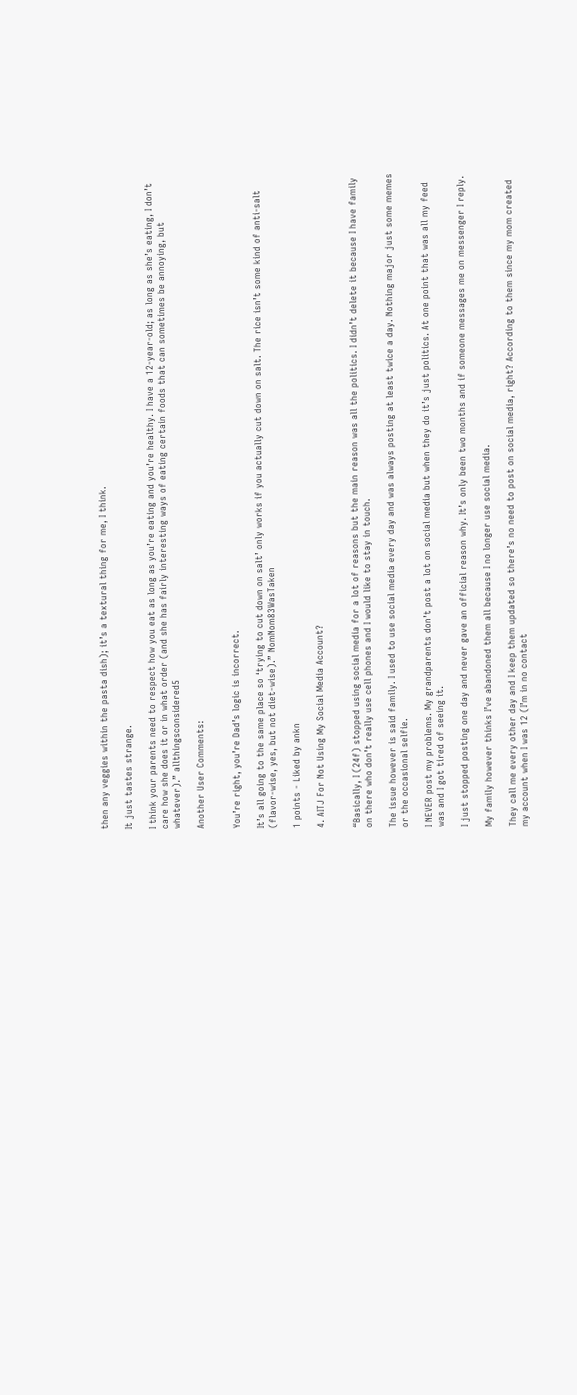then any veggies within the pasta dish); it’s a textural thing for me, I think.

It just tastes strange.

I think your parents need to respect how you eat as long as you’re eating and you’re healthy. I have a 12-year-old; as long as she’s eating, I don’t care how she does it or in what order (and she has fairly interesting ways of eating certain foods that can sometimes be annoying, but whatever).” allthingsconsidered5

Another User Comments:


You’re right, you’re Dad’s logic is incorrect.

It’s all going to the same place so ‘trying to cut down on salt’ only works if you actually cut down on salt. The rice isn’t some kind of anti-salt (flavor-wise, yes, but not diet-wise).” NomNom83WasTaken

1 points - Liked by ankn

4. AITJ For Not Using My Social Media Account?


“Basically, I (24f) stopped using social media for a lot of reasons but the main reason was all the politics. I didn’t delete it because I have family on there who don’t really use cell phones and I would like to stay in touch.

The issue however is said family. I used to use social media every day and was always posting at least twice a day. Nothing major just some memes or the occasional selfie.

I NEVER post my problems. My grandparents don’t post a lot on social media but when they do it’s just politics. At one point that was all my feed was and I got tired of seeing it.

I just stopped posting one day and never gave an official reason why. It’s only been two months and if someone messages me on messenger I reply.

My family however thinks I’ve abandoned them all because I no longer use social media.

They call me every other day and I keep them updated so there’s no need to post on social media, right? According to them since my mom created my account when I was 12 (I’m in no contact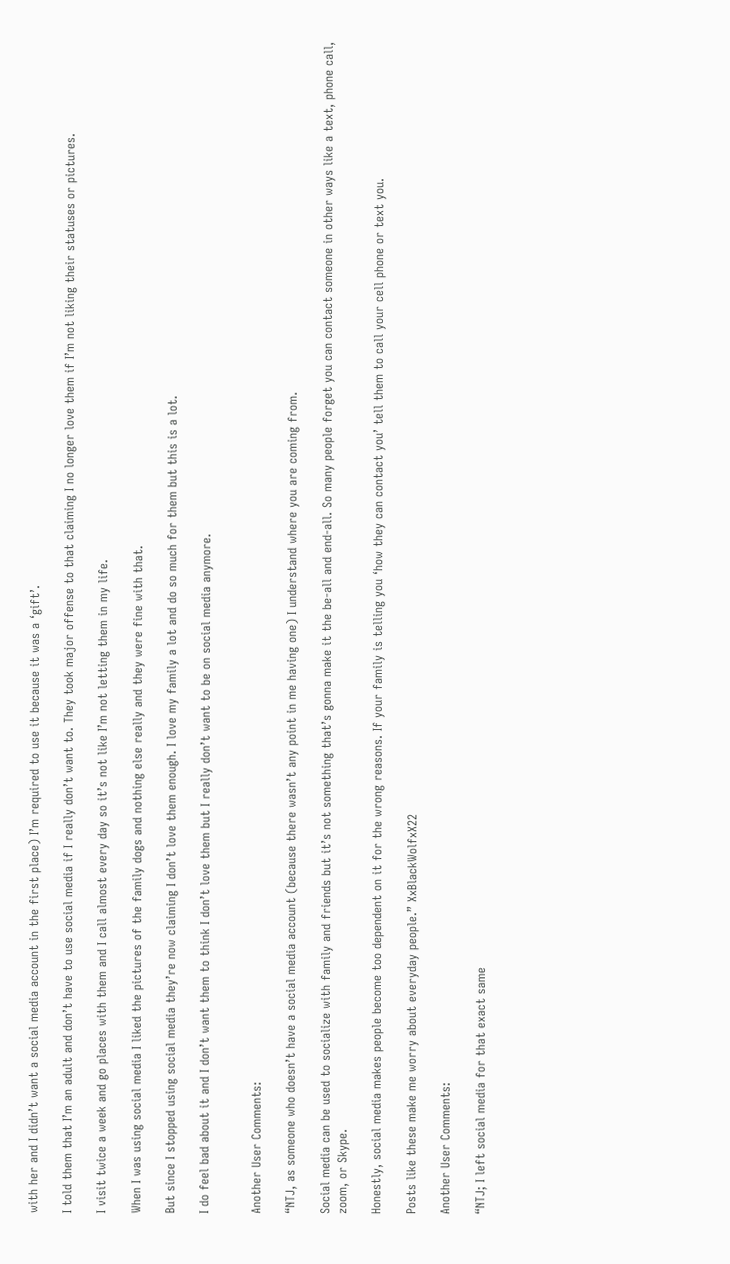with her and I didn’t want a social media account in the first place) I’m required to use it because it was a ‘gift’.

I told them that I’m an adult and don’t have to use social media if I really don’t want to. They took major offense to that claiming I no longer love them if I’m not liking their statuses or pictures.

I visit twice a week and go places with them and I call almost every day so it’s not like I’m not letting them in my life.

When I was using social media I liked the pictures of the family dogs and nothing else really and they were fine with that.

But since I stopped using social media they’re now claiming I don’t love them enough. I love my family a lot and do so much for them but this is a lot.

I do feel bad about it and I don’t want them to think I don’t love them but I really don’t want to be on social media anymore.


Another User Comments:

“NTJ, as someone who doesn’t have a social media account (because there wasn’t any point in me having one) I understand where you are coming from.

Social media can be used to socialize with family and friends but it’s not something that’s gonna make it the be-all and end-all. So many people forget you can contact someone in other ways like a text, phone call, zoom, or Skype.

Honestly, social media makes people become too dependent on it for the wrong reasons. If your family is telling you ‘how they can contact you’ tell them to call your cell phone or text you.

Posts like these make me worry about everyday people.” XxBlackWolfxX22

Another User Comments:

“NTJ; I left social media for that exact same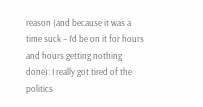reason (and because it was a time suck – I’d be on it for hours and hours getting nothing done): I really got tired of the politics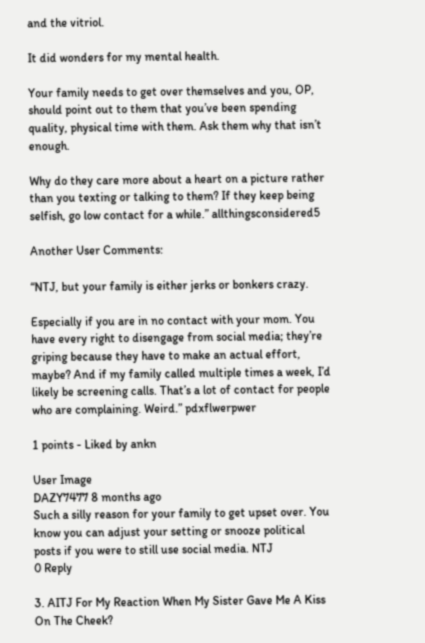and the vitriol.

It did wonders for my mental health.

Your family needs to get over themselves and you, OP, should point out to them that you’ve been spending quality, physical time with them. Ask them why that isn’t enough.

Why do they care more about a heart on a picture rather than you texting or talking to them? If they keep being selfish, go low contact for a while.” allthingsconsidered5

Another User Comments:

“NTJ, but your family is either jerks or bonkers crazy.

Especially if you are in no contact with your mom. You have every right to disengage from social media; they’re griping because they have to make an actual effort, maybe? And if my family called multiple times a week, I’d likely be screening calls. That’s a lot of contact for people who are complaining. Weird.” pdxflwerpwer

1 points - Liked by ankn

User Image
DAZY7477 8 months ago
Such a silly reason for your family to get upset over. You know you can adjust your setting or snooze political posts if you were to still use social media. NTJ
0 Reply

3. AITJ For My Reaction When My Sister Gave Me A Kiss On The Cheek?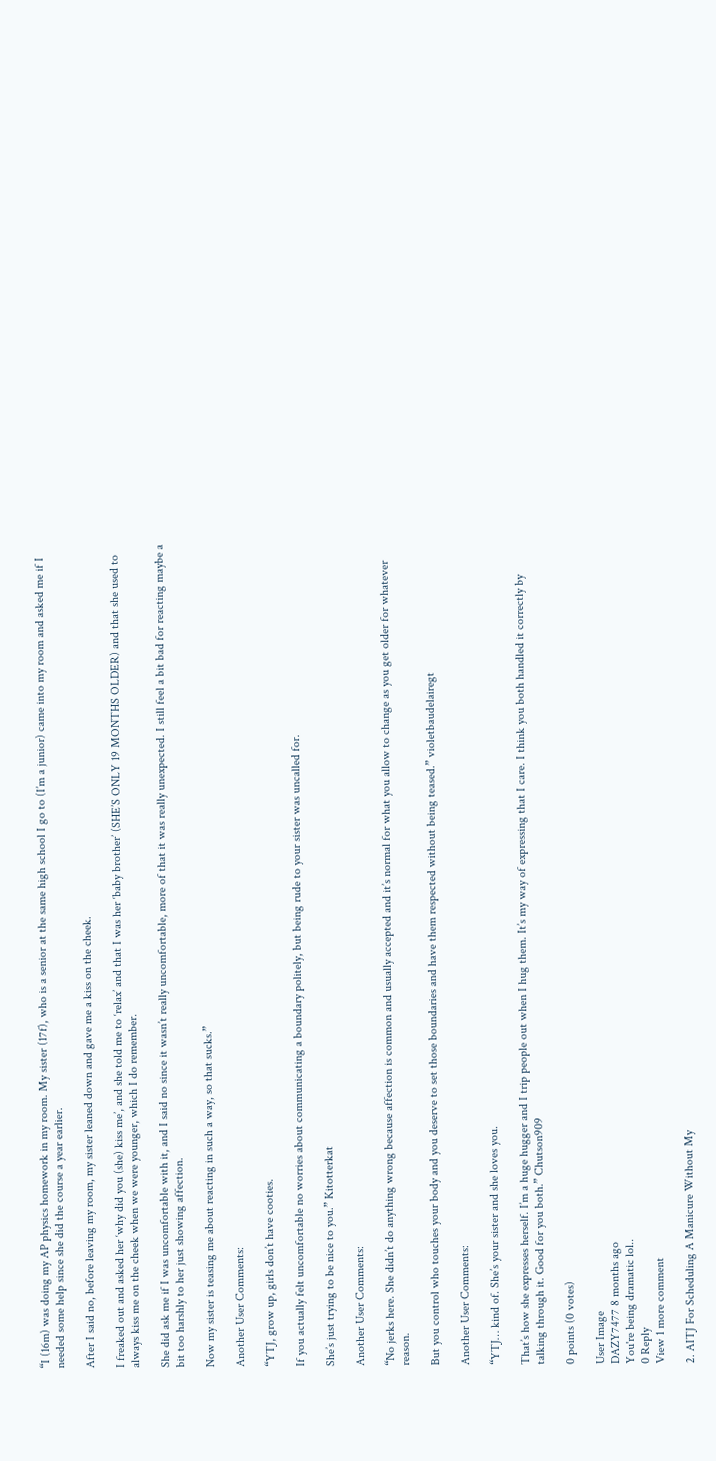“I (16m) was doing my AP physics homework in my room. My sister (17f), who is a senior at the same high school I go to (I’m a junior) came into my room and asked me if I needed some help since she did the course a year earlier.

After I said no, before leaving my room, my sister leaned down and gave me a kiss on the cheek.

I freaked out and asked her ‘why did you (she) kiss me’, and she told me to ‘relax’ and that I was her ‘baby brother’ (SHE’S ONLY 19 MONTHS OLDER) and that she used to always kiss me on the cheek when we were younger, which I do remember.

She did ask me if I was uncomfortable with it, and I said no since it wasn’t really uncomfortable, more of that it was really unexpected. I still feel a bit bad for reacting maybe a bit too harshly to her just showing affection.

Now my sister is teasing me about reacting in such a way, so that sucks.”

Another User Comments:

“YTJ, grow up, girls don’t have cooties.

If you actually felt uncomfortable no worries about communicating a boundary politely, but being rude to your sister was uncalled for.

She’s just trying to be nice to you.” Kitotterkat

Another User Comments:

“No jerks here. She didn’t do anything wrong because affection is common and usually accepted and it’s normal for what you allow to change as you get older for whatever reason.

But you control who touches your body and you deserve to set those boundaries and have them respected without being teased.” violetbaudelairegt

Another User Comments:

“YTJ… kind of. She’s your sister and she loves you.

That’s how she expresses herself. I’m a huge hugger and I trip people out when I hug them. It’s my way of expressing that I care. I think you both handled it correctly by talking through it. Good for you both.” Chutson909

0 points (0 votes)

User Image
DAZY7477 8 months ago
You're being dramatic lol..
0 Reply
View 1 more comment

2. AITJ For Scheduling A Manicure Without My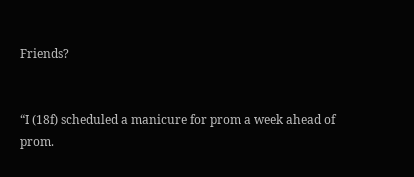Friends?


“I (18f) scheduled a manicure for prom a week ahead of prom.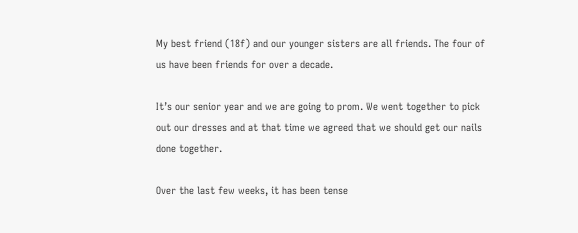My best friend (18f) and our younger sisters are all friends. The four of us have been friends for over a decade.

It’s our senior year and we are going to prom. We went together to pick out our dresses and at that time we agreed that we should get our nails done together.

Over the last few weeks, it has been tense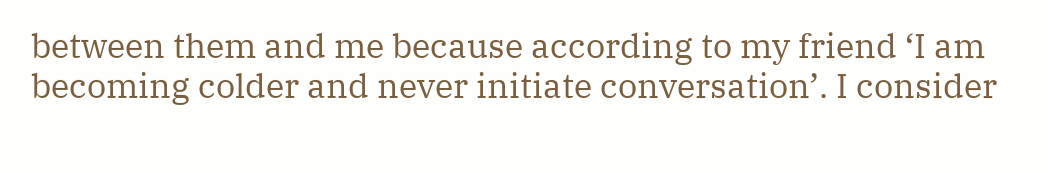between them and me because according to my friend ‘I am becoming colder and never initiate conversation’. I consider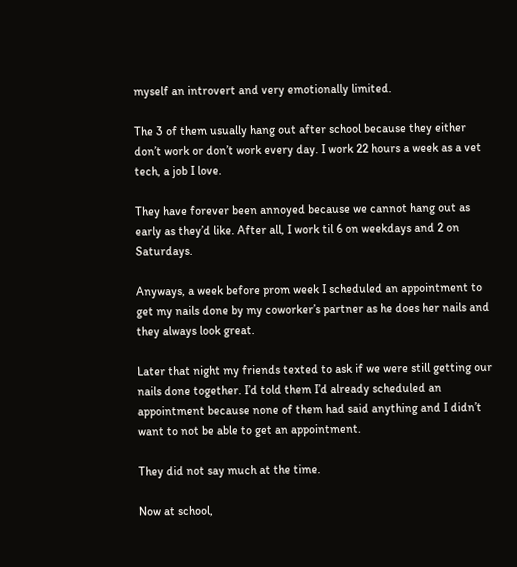myself an introvert and very emotionally limited.

The 3 of them usually hang out after school because they either don’t work or don’t work every day. I work 22 hours a week as a vet tech, a job I love.

They have forever been annoyed because we cannot hang out as early as they’d like. After all, I work til 6 on weekdays and 2 on Saturdays.

Anyways, a week before prom week I scheduled an appointment to get my nails done by my coworker’s partner as he does her nails and they always look great.

Later that night my friends texted to ask if we were still getting our nails done together. I’d told them I’d already scheduled an appointment because none of them had said anything and I didn’t want to not be able to get an appointment.

They did not say much at the time.

Now at school,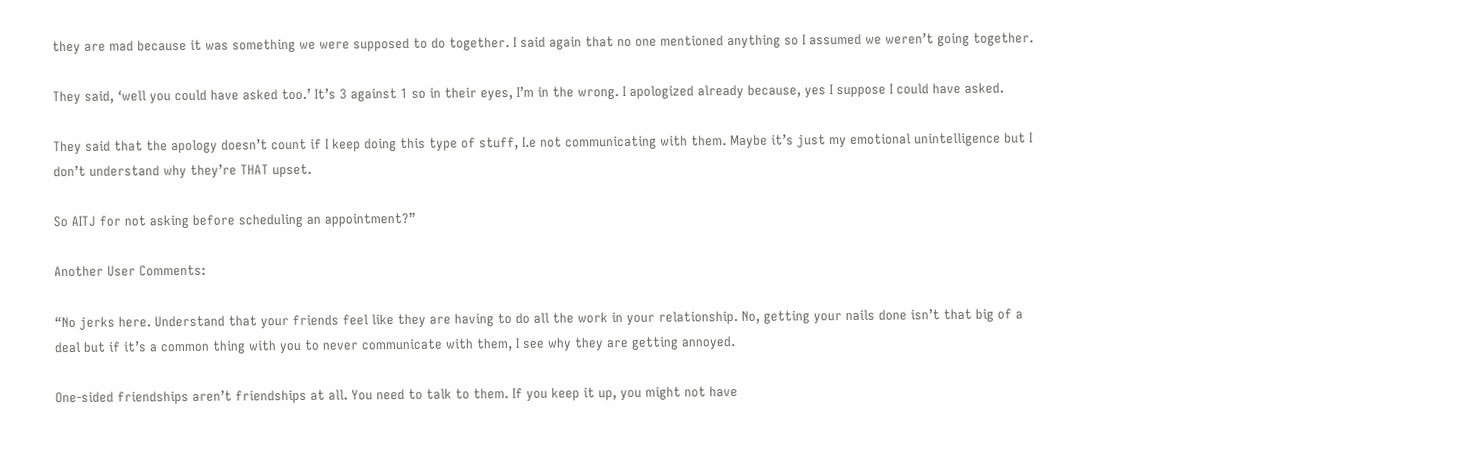they are mad because it was something we were supposed to do together. I said again that no one mentioned anything so I assumed we weren’t going together.

They said, ‘well you could have asked too.’ It’s 3 against 1 so in their eyes, I’m in the wrong. I apologized already because, yes I suppose I could have asked.

They said that the apology doesn’t count if I keep doing this type of stuff, I.e not communicating with them. Maybe it’s just my emotional unintelligence but I don’t understand why they’re THAT upset.

So AITJ for not asking before scheduling an appointment?”

Another User Comments:

“No jerks here. Understand that your friends feel like they are having to do all the work in your relationship. No, getting your nails done isn’t that big of a deal but if it’s a common thing with you to never communicate with them, I see why they are getting annoyed.

One-sided friendships aren’t friendships at all. You need to talk to them. If you keep it up, you might not have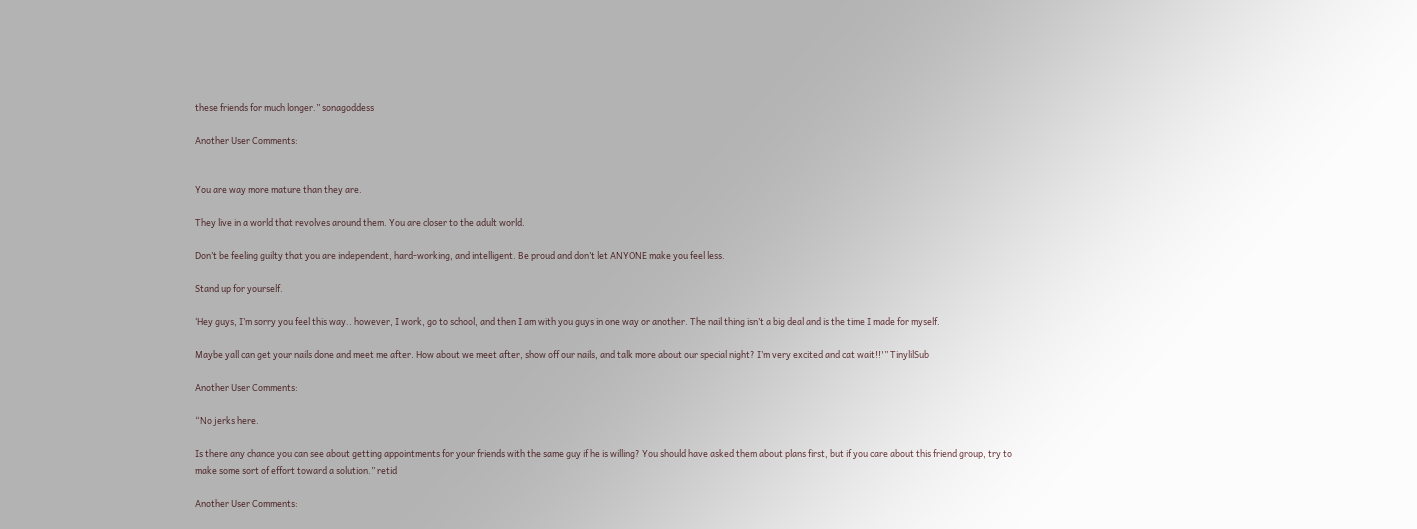these friends for much longer.” sonagoddess

Another User Comments:


You are way more mature than they are.

They live in a world that revolves around them. You are closer to the adult world.

Don’t be feeling guilty that you are independent, hard-working, and intelligent. Be proud and don’t let ANYONE make you feel less.

Stand up for yourself.

‘Hey guys, I’m sorry you feel this way.. however, I work, go to school, and then I am with you guys in one way or another. The nail thing isn’t a big deal and is the time I made for myself.

Maybe yall can get your nails done and meet me after. How about we meet after, show off our nails, and talk more about our special night? I’m very excited and cat wait!!'” TinylilSub

Another User Comments:

“No jerks here.

Is there any chance you can see about getting appointments for your friends with the same guy if he is willing? You should have asked them about plans first, but if you care about this friend group, try to make some sort of effort toward a solution.” retid

Another User Comments: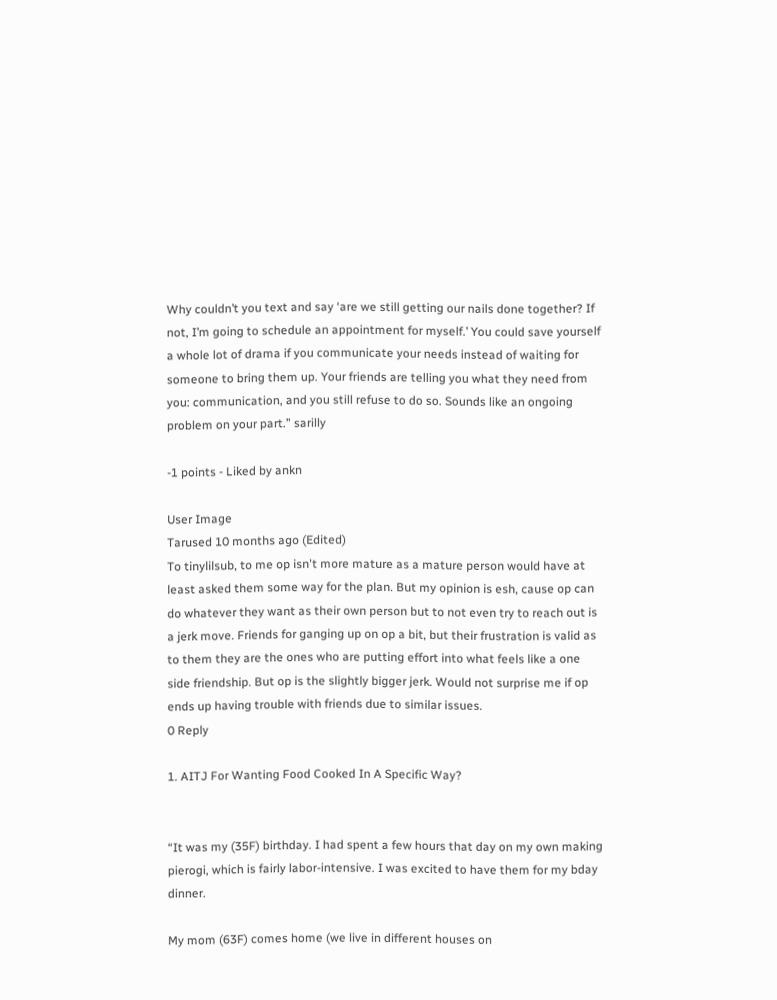Why couldn’t you text and say ‘are we still getting our nails done together? If not, I’m going to schedule an appointment for myself.’ You could save yourself a whole lot of drama if you communicate your needs instead of waiting for someone to bring them up. Your friends are telling you what they need from you: communication, and you still refuse to do so. Sounds like an ongoing problem on your part.” sarilly

-1 points - Liked by ankn

User Image
Tarused 10 months ago (Edited)
To tinylilsub, to me op isn't more mature as a mature person would have at least asked them some way for the plan. But my opinion is esh, cause op can do whatever they want as their own person but to not even try to reach out is a jerk move. Friends for ganging up on op a bit, but their frustration is valid as to them they are the ones who are putting effort into what feels like a one side friendship. But op is the slightly bigger jerk. Would not surprise me if op ends up having trouble with friends due to similar issues.
0 Reply

1. AITJ For Wanting Food Cooked In A Specific Way?


“It was my (35F) birthday. I had spent a few hours that day on my own making pierogi, which is fairly labor-intensive. I was excited to have them for my bday dinner.

My mom (63F) comes home (we live in different houses on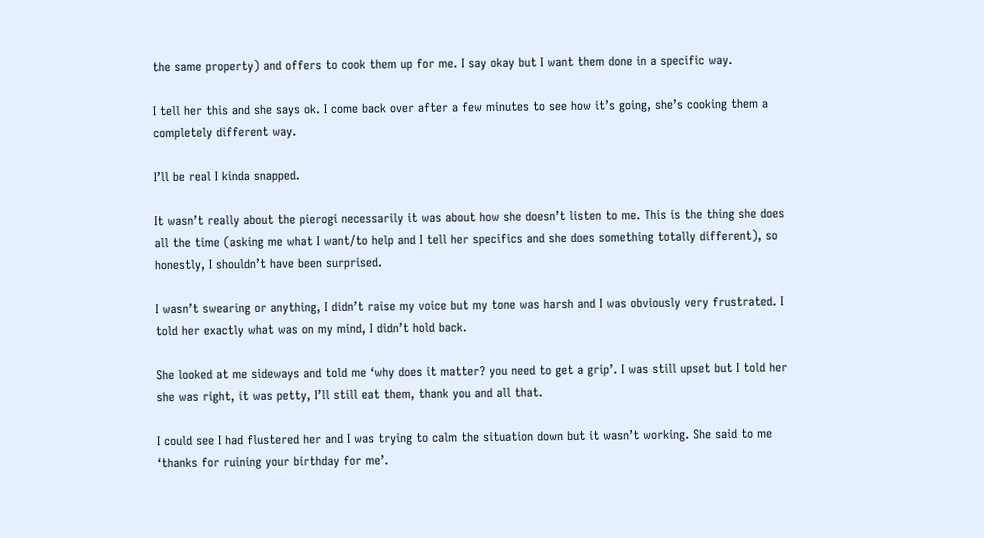the same property) and offers to cook them up for me. I say okay but I want them done in a specific way.

I tell her this and she says ok. I come back over after a few minutes to see how it’s going, she’s cooking them a completely different way.

I’ll be real I kinda snapped.

It wasn’t really about the pierogi necessarily it was about how she doesn’t listen to me. This is the thing she does all the time (asking me what I want/to help and I tell her specifics and she does something totally different), so honestly, I shouldn’t have been surprised.

I wasn’t swearing or anything, I didn’t raise my voice but my tone was harsh and I was obviously very frustrated. I told her exactly what was on my mind, I didn’t hold back.

She looked at me sideways and told me ‘why does it matter? you need to get a grip’. I was still upset but I told her she was right, it was petty, I’ll still eat them, thank you and all that.

I could see I had flustered her and I was trying to calm the situation down but it wasn’t working. She said to me ‘thanks for ruining your birthday for me’.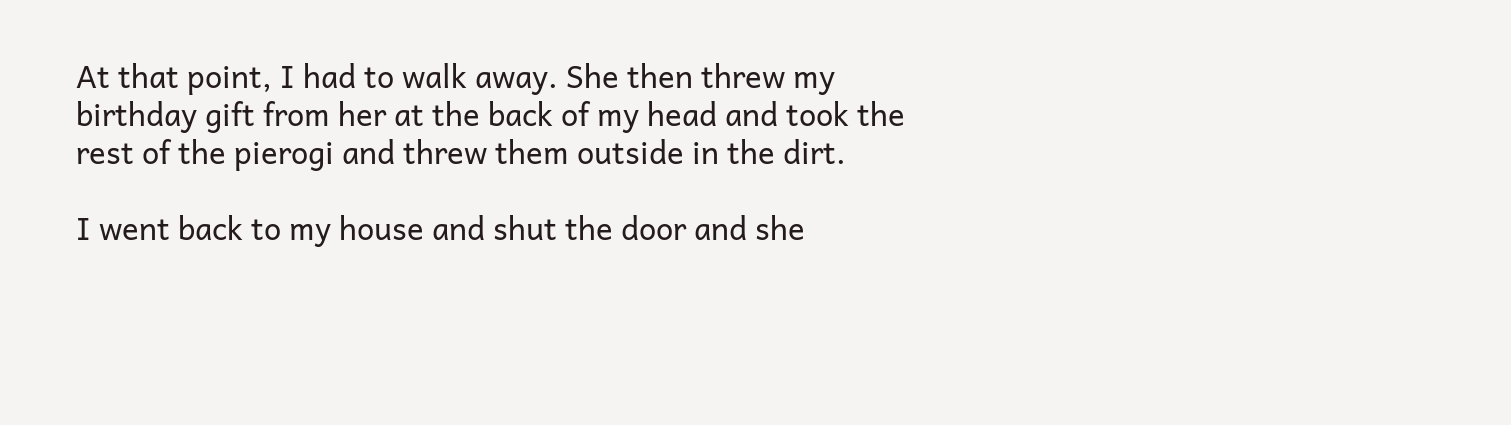At that point, I had to walk away. She then threw my birthday gift from her at the back of my head and took the rest of the pierogi and threw them outside in the dirt.

I went back to my house and shut the door and she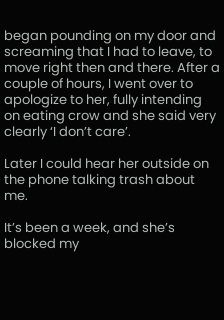began pounding on my door and screaming that I had to leave, to move right then and there. After a couple of hours, I went over to apologize to her, fully intending on eating crow and she said very clearly ‘I don’t care’.

Later I could hear her outside on the phone talking trash about me.

It’s been a week, and she’s blocked my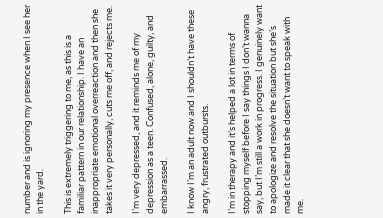number and is ignoring my presence when I see her in the yard.

This is extremely triggering to me, as this is a familiar pattern in our relationship. I have an inappropriate emotional overreaction and then she takes it very personally, cuts me off, and rejects me.

I’m very depressed, and it reminds me of my depression as a teen. Confused, alone, guilty, and embarrassed.

I know I’m an adult now and I shouldn’t have these angry, frustrated outbursts.

I’m in therapy and it’s helped a lot in terms of stopping myself before I say things I don’t wanna say, but I’m still a work in progress. I genuinely want to apologize and resolve the situation but she’s made it clear that she doesn’t want to speak with me.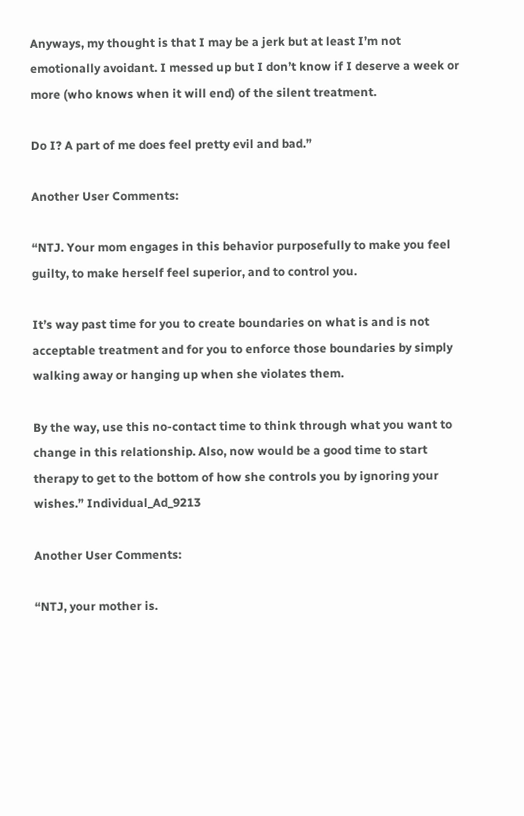Anyways, my thought is that I may be a jerk but at least I’m not emotionally avoidant. I messed up but I don’t know if I deserve a week or more (who knows when it will end) of the silent treatment.

Do I? A part of me does feel pretty evil and bad.”

Another User Comments:

“NTJ. Your mom engages in this behavior purposefully to make you feel guilty, to make herself feel superior, and to control you.

It’s way past time for you to create boundaries on what is and is not acceptable treatment and for you to enforce those boundaries by simply walking away or hanging up when she violates them.

By the way, use this no-contact time to think through what you want to change in this relationship. Also, now would be a good time to start therapy to get to the bottom of how she controls you by ignoring your wishes.” Individual_Ad_9213

Another User Comments:

“NTJ, your mother is.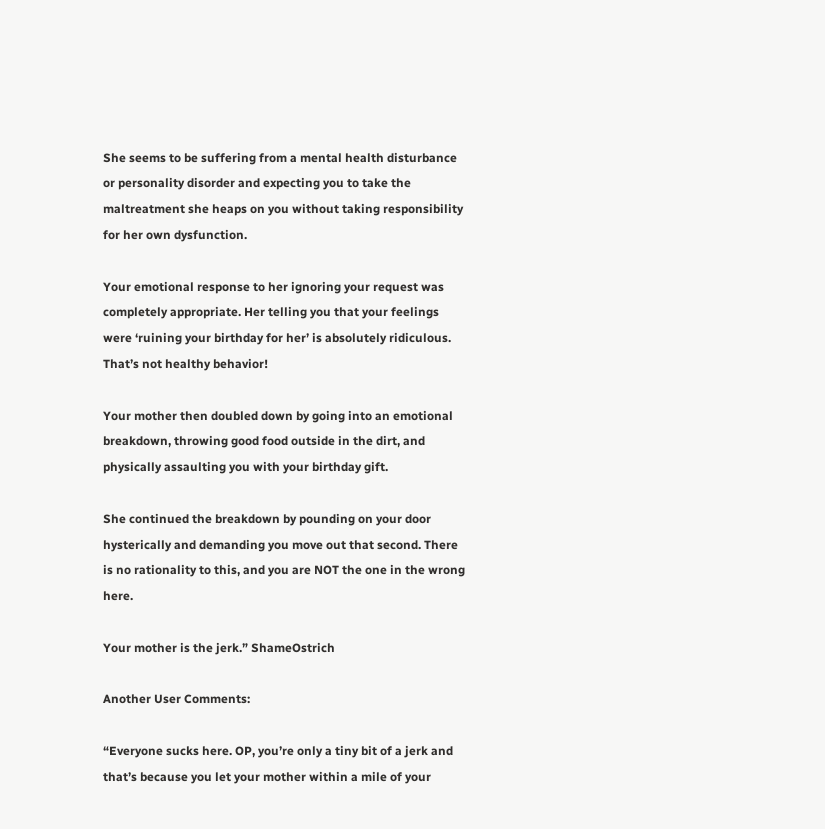She seems to be suffering from a mental health disturbance or personality disorder and expecting you to take the maltreatment she heaps on you without taking responsibility for her own dysfunction.

Your emotional response to her ignoring your request was completely appropriate. Her telling you that your feelings were ‘ruining your birthday for her’ is absolutely ridiculous. That’s not healthy behavior!

Your mother then doubled down by going into an emotional breakdown, throwing good food outside in the dirt, and physically assaulting you with your birthday gift.

She continued the breakdown by pounding on your door hysterically and demanding you move out that second. There is no rationality to this, and you are NOT the one in the wrong here.

Your mother is the jerk.” ShameOstrich

Another User Comments:

“Everyone sucks here. OP, you’re only a tiny bit of a jerk and that’s because you let your mother within a mile of your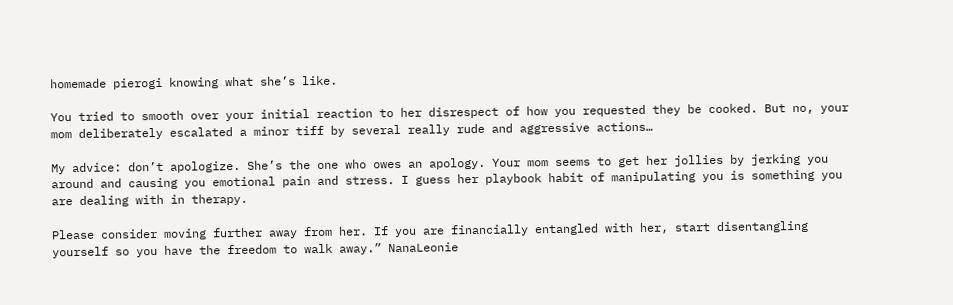homemade pierogi knowing what she’s like.

You tried to smooth over your initial reaction to her disrespect of how you requested they be cooked. But no, your mom deliberately escalated a minor tiff by several really rude and aggressive actions…

My advice: don’t apologize. She’s the one who owes an apology. Your mom seems to get her jollies by jerking you around and causing you emotional pain and stress. I guess her playbook habit of manipulating you is something you are dealing with in therapy.

Please consider moving further away from her. If you are financially entangled with her, start disentangling yourself so you have the freedom to walk away.” NanaLeonie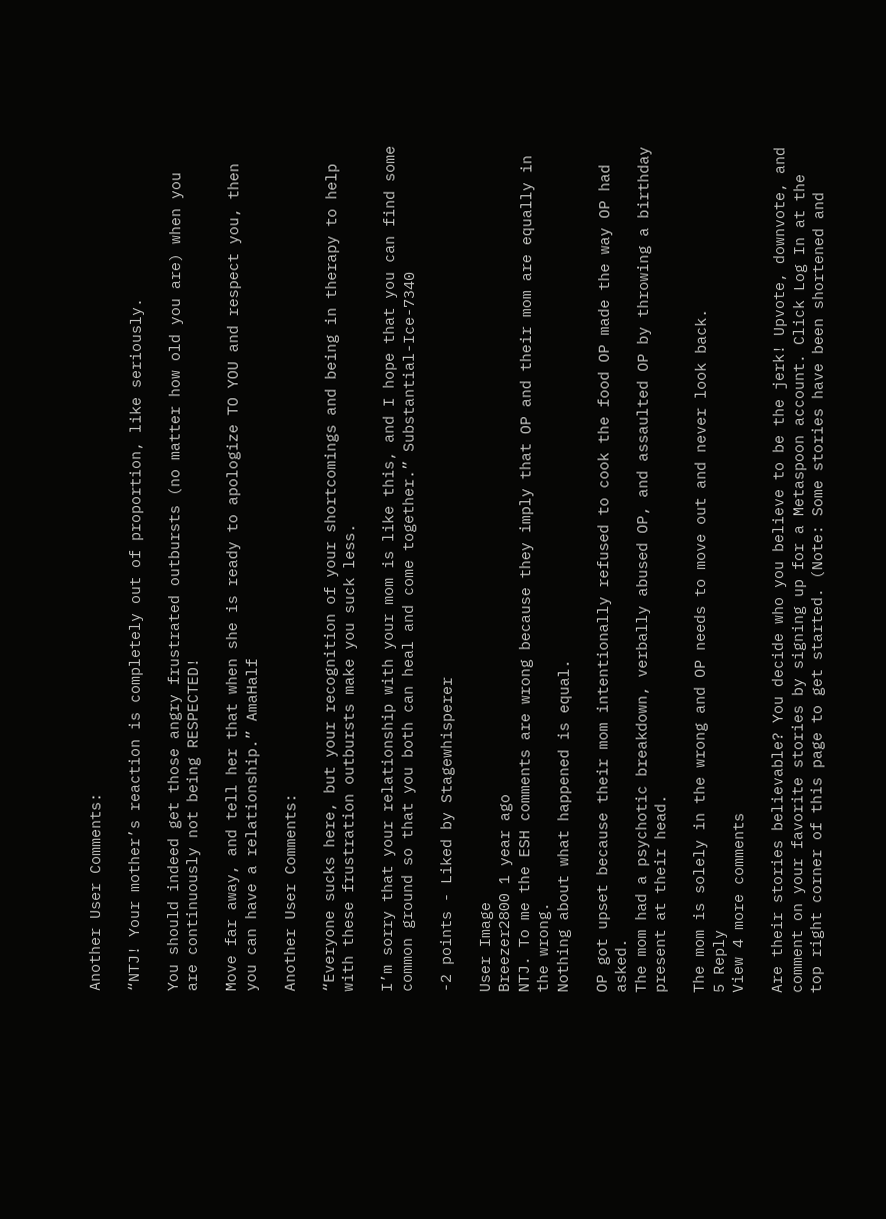Another User Comments:

“NTJ! Your mother’s reaction is completely out of proportion, like seriously.

You should indeed get those angry frustrated outbursts (no matter how old you are) when you are continuously not being RESPECTED!

Move far away, and tell her that when she is ready to apologize TO YOU and respect you, then you can have a relationship.” AmaHalf

Another User Comments:

“Everyone sucks here, but your recognition of your shortcomings and being in therapy to help with these frustration outbursts make you suck less.

I’m sorry that your relationship with your mom is like this, and I hope that you can find some common ground so that you both can heal and come together.” Substantial-Ice-7340

-2 points - Liked by Stagewhisperer

User Image
Breezer2800 1 year ago
NTJ. To me the ESH comments are wrong because they imply that OP and their mom are equally in the wrong.
Nothing about what happened is equal.

OP got upset because their mom intentionally refused to cook the food OP made the way OP had asked.
The mom had a psychotic breakdown, verbally abused OP, and assaulted OP by throwing a birthday present at their head.

The mom is solely in the wrong and OP needs to move out and never look back.
5 Reply
View 4 more comments

Are their stories believable? You decide who you believe to be the jerk! Upvote, downvote, and comment on your favorite stories by signing up for a Metaspoon account. Click Log In at the top right corner of this page to get started. (Note: Some stories have been shortened and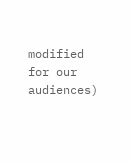modified for our audiences)